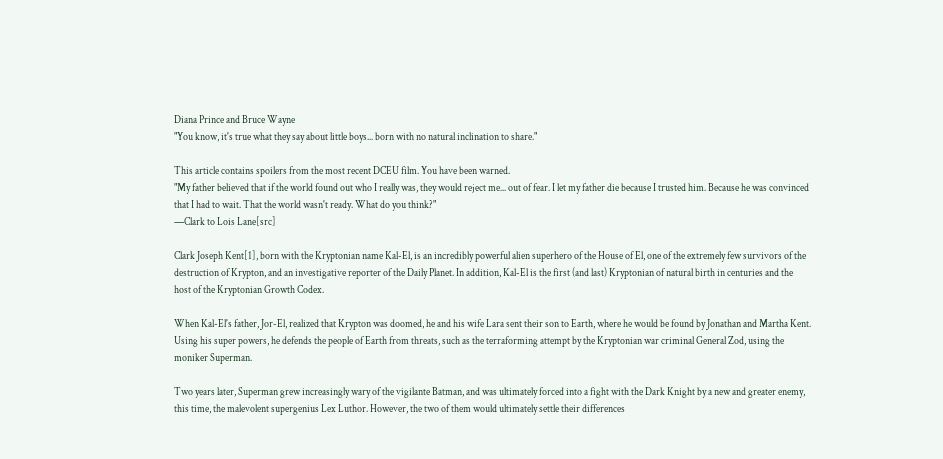Diana Prince and Bruce Wayne
"You know, it's true what they say about little boys... born with no natural inclination to share."

This article contains spoilers from the most recent DCEU film. You have been warned.
"My father believed that if the world found out who I really was, they would reject me... out of fear. I let my father die because I trusted him. Because he was convinced that I had to wait. That the world wasn't ready. What do you think?"
―Clark to Lois Lane[src]

Clark Joseph Kent[1], born with the Kryptonian name Kal-El, is an incredibly powerful alien superhero of the House of El, one of the extremely few survivors of the destruction of Krypton, and an investigative reporter of the Daily Planet. In addition, Kal-El is the first (and last) Kryptonian of natural birth in centuries and the host of the Kryptonian Growth Codex.

When Kal-El's father, Jor-El, realized that Krypton was doomed, he and his wife Lara sent their son to Earth, where he would be found by Jonathan and Martha Kent. Using his super powers, he defends the people of Earth from threats, such as the terraforming attempt by the Kryptonian war criminal General Zod, using the moniker Superman.

Two years later, Superman grew increasingly wary of the vigilante Batman, and was ultimately forced into a fight with the Dark Knight by a new and greater enemy, this time, the malevolent supergenius Lex Luthor. However, the two of them would ultimately settle their differences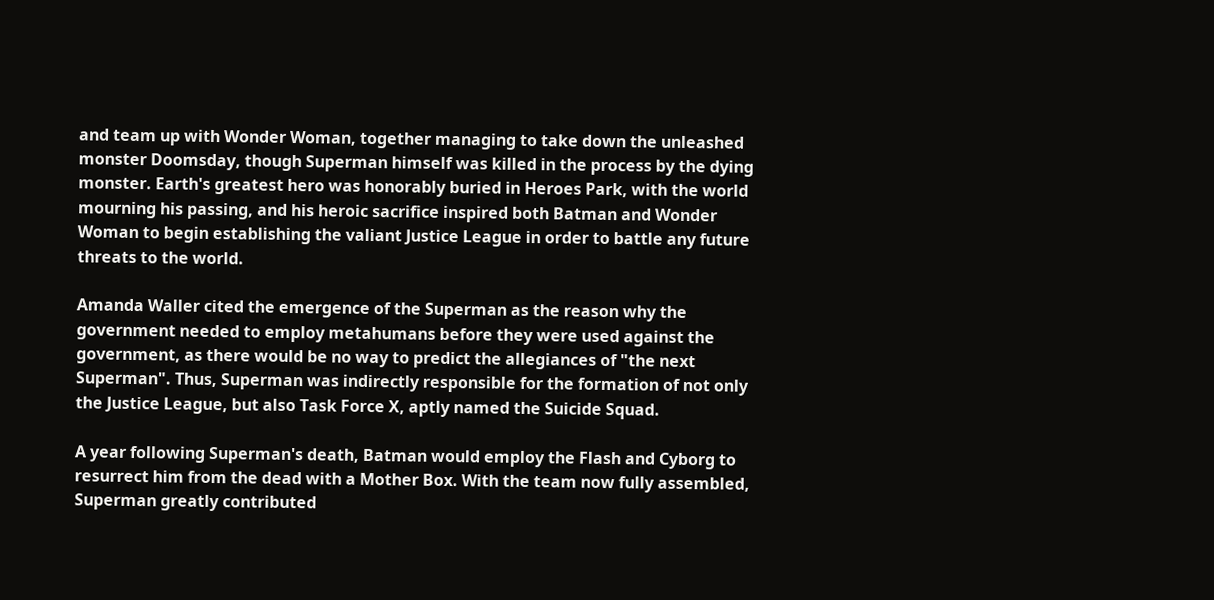and team up with Wonder Woman, together managing to take down the unleashed monster Doomsday, though Superman himself was killed in the process by the dying monster. Earth's greatest hero was honorably buried in Heroes Park, with the world mourning his passing, and his heroic sacrifice inspired both Batman and Wonder Woman to begin establishing the valiant Justice League in order to battle any future threats to the world.

Amanda Waller cited the emergence of the Superman as the reason why the government needed to employ metahumans before they were used against the government, as there would be no way to predict the allegiances of "the next Superman". Thus, Superman was indirectly responsible for the formation of not only the Justice League, but also Task Force X, aptly named the Suicide Squad.

A year following Superman's death, Batman would employ the Flash and Cyborg to resurrect him from the dead with a Mother Box. With the team now fully assembled, Superman greatly contributed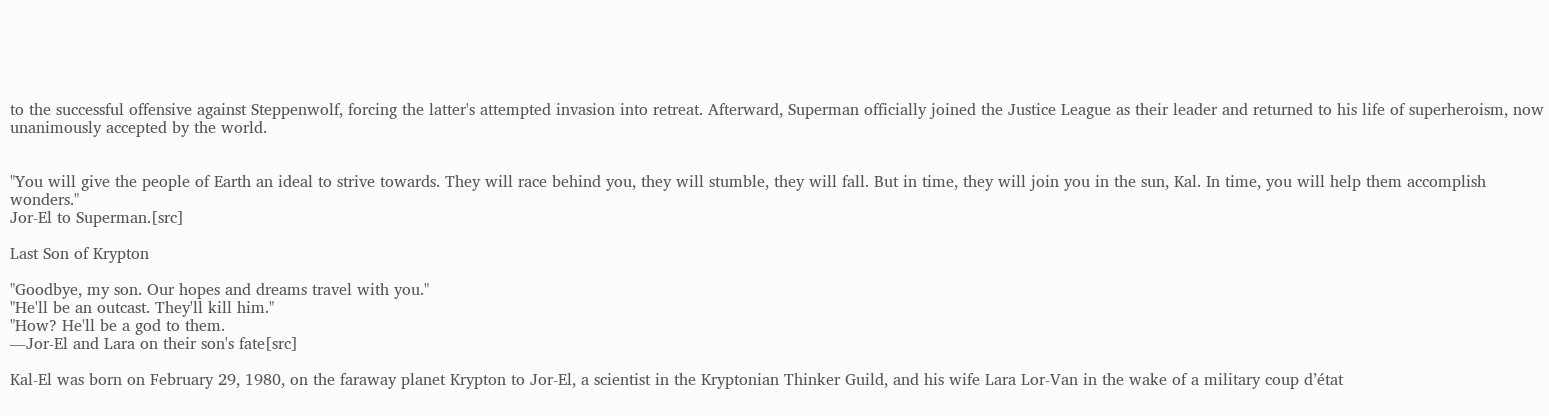to the successful offensive against Steppenwolf, forcing the latter's attempted invasion into retreat. Afterward, Superman officially joined the Justice League as their leader and returned to his life of superheroism, now unanimously accepted by the world.


"You will give the people of Earth an ideal to strive towards. They will race behind you, they will stumble, they will fall. But in time, they will join you in the sun, Kal. In time, you will help them accomplish wonders."
Jor-El to Superman.[src]

Last Son of Krypton

"Goodbye, my son. Our hopes and dreams travel with you."
"He'll be an outcast. They'll kill him."
"How? He'll be a god to them.
―Jor-El and Lara on their son's fate[src]

Kal-El was born on February 29, 1980, on the faraway planet Krypton to Jor-El, a scientist in the Kryptonian Thinker Guild, and his wife Lara Lor-Van in the wake of a military coup d’état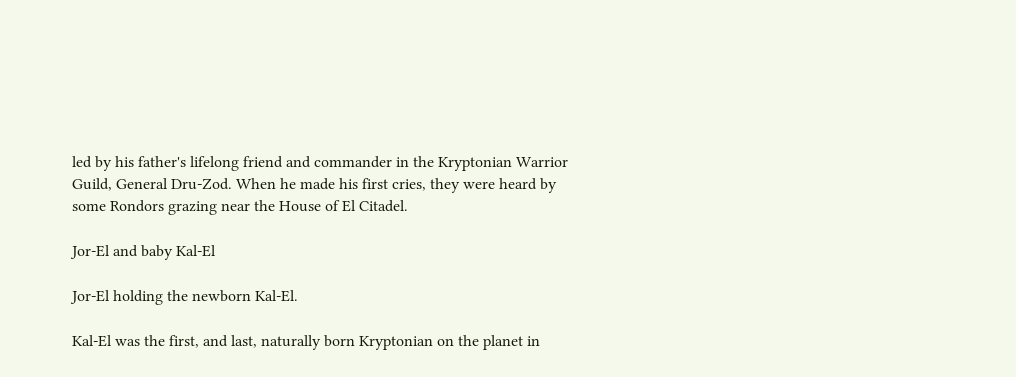led by his father's lifelong friend and commander in the Kryptonian Warrior Guild, General Dru-Zod. When he made his first cries, they were heard by some Rondors grazing near the House of El Citadel.

Jor-El and baby Kal-El

Jor-El holding the newborn Kal-El.

Kal-El was the first, and last, naturally born Kryptonian on the planet in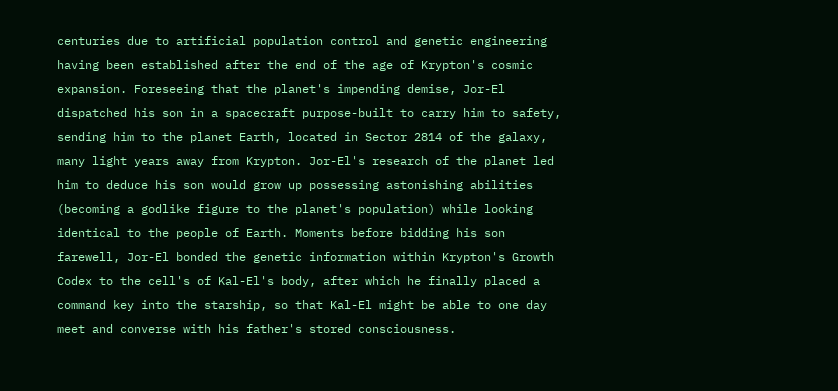centuries due to artificial population control and genetic engineering having been established after the end of the age of Krypton's cosmic expansion. Foreseeing that the planet's impending demise, Jor-El dispatched his son in a spacecraft purpose-built to carry him to safety, sending him to the planet Earth, located in Sector 2814 of the galaxy, many light years away from Krypton. Jor-El's research of the planet led him to deduce his son would grow up possessing astonishing abilities (becoming a godlike figure to the planet's population) while looking identical to the people of Earth. Moments before bidding his son farewell, Jor-El bonded the genetic information within Krypton's Growth Codex to the cell's of Kal-El's body, after which he finally placed a command key into the starship, so that Kal-El might be able to one day meet and converse with his father's stored consciousness.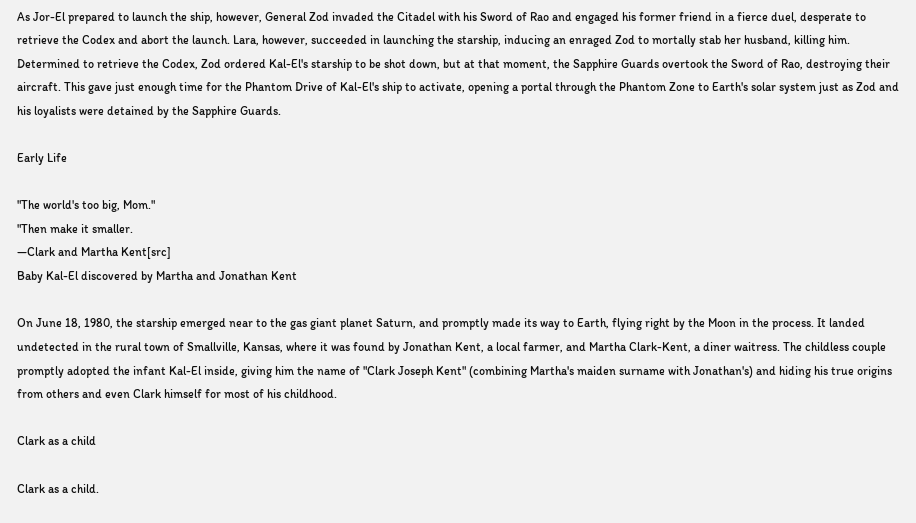As Jor-El prepared to launch the ship, however, General Zod invaded the Citadel with his Sword of Rao and engaged his former friend in a fierce duel, desperate to retrieve the Codex and abort the launch. Lara, however, succeeded in launching the starship, inducing an enraged Zod to mortally stab her husband, killing him. Determined to retrieve the Codex, Zod ordered Kal-El's starship to be shot down, but at that moment, the Sapphire Guards overtook the Sword of Rao, destroying their aircraft. This gave just enough time for the Phantom Drive of Kal-El's ship to activate, opening a portal through the Phantom Zone to Earth's solar system just as Zod and his loyalists were detained by the Sapphire Guards.

Early Life

"The world's too big, Mom."
"Then make it smaller.
―Clark and Martha Kent[src]
Baby Kal-El discovered by Martha and Jonathan Kent

On June 18, 1980, the starship emerged near to the gas giant planet Saturn, and promptly made its way to Earth, flying right by the Moon in the process. It landed undetected in the rural town of Smallville, Kansas, where it was found by Jonathan Kent, a local farmer, and Martha Clark-Kent, a diner waitress. The childless couple promptly adopted the infant Kal-El inside, giving him the name of "Clark Joseph Kent" (combining Martha's maiden surname with Jonathan's) and hiding his true origins from others and even Clark himself for most of his childhood.

Clark as a child

Clark as a child.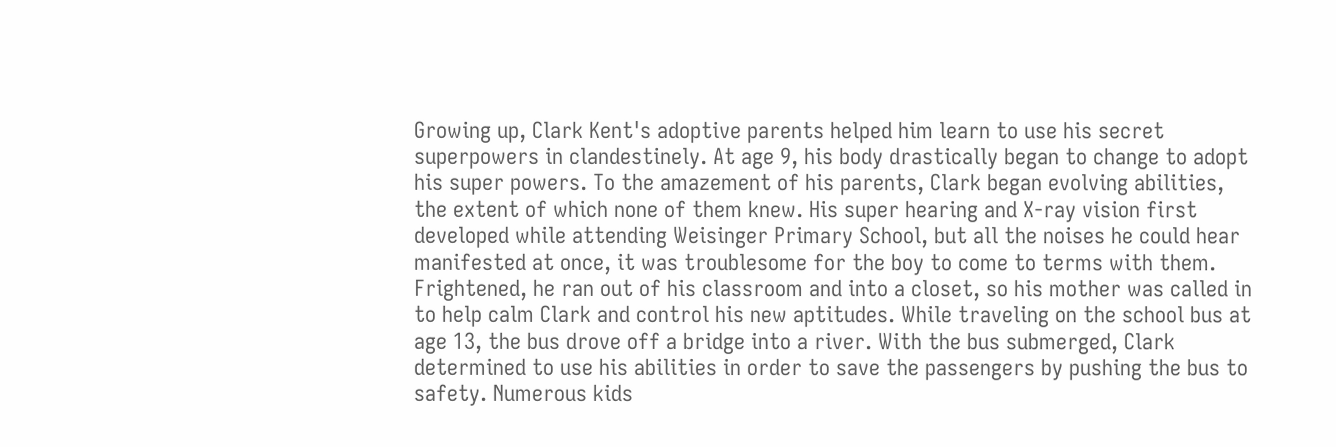Growing up, Clark Kent's adoptive parents helped him learn to use his secret superpowers in clandestinely. At age 9, his body drastically began to change to adopt his super powers. To the amazement of his parents, Clark began evolving abilities, the extent of which none of them knew. His super hearing and X-ray vision first developed while attending Weisinger Primary School, but all the noises he could hear manifested at once, it was troublesome for the boy to come to terms with them. Frightened, he ran out of his classroom and into a closet, so his mother was called in to help calm Clark and control his new aptitudes. While traveling on the school bus at age 13, the bus drove off a bridge into a river. With the bus submerged, Clark determined to use his abilities in order to save the passengers by pushing the bus to safety. Numerous kids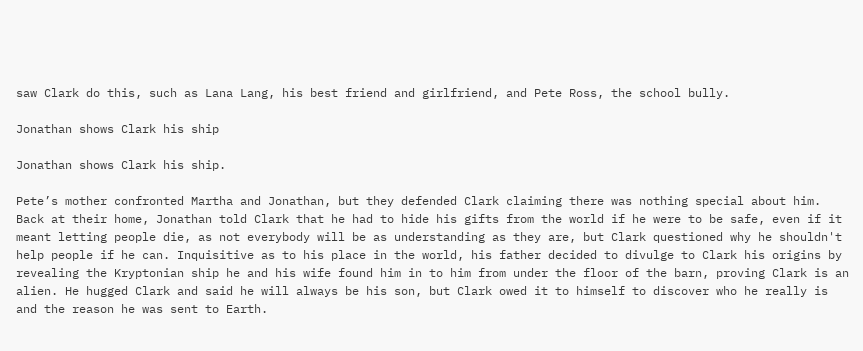saw Clark do this, such as Lana Lang, his best friend and girlfriend, and Pete Ross, the school bully.

Jonathan shows Clark his ship

Jonathan shows Clark his ship.

Pete’s mother confronted Martha and Jonathan, but they defended Clark claiming there was nothing special about him. Back at their home, Jonathan told Clark that he had to hide his gifts from the world if he were to be safe, even if it meant letting people die, as not everybody will be as understanding as they are, but Clark questioned why he shouldn't help people if he can. Inquisitive as to his place in the world, his father decided to divulge to Clark his origins by revealing the Kryptonian ship he and his wife found him in to him from under the floor of the barn, proving Clark is an alien. He hugged Clark and said he will always be his son, but Clark owed it to himself to discover who he really is and the reason he was sent to Earth.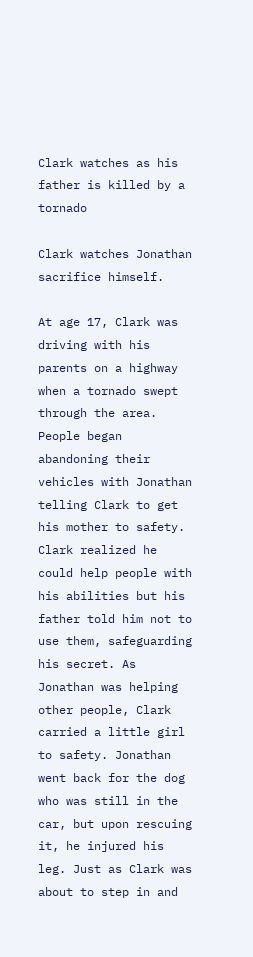Clark watches as his father is killed by a tornado

Clark watches Jonathan sacrifice himself.

At age 17, Clark was driving with his parents on a highway when a tornado swept through the area. People began abandoning their vehicles with Jonathan telling Clark to get his mother to safety. Clark realized he could help people with his abilities but his father told him not to use them, safeguarding his secret. As Jonathan was helping other people, Clark carried a little girl to safety. Jonathan went back for the dog who was still in the car, but upon rescuing it, he injured his leg. Just as Clark was about to step in and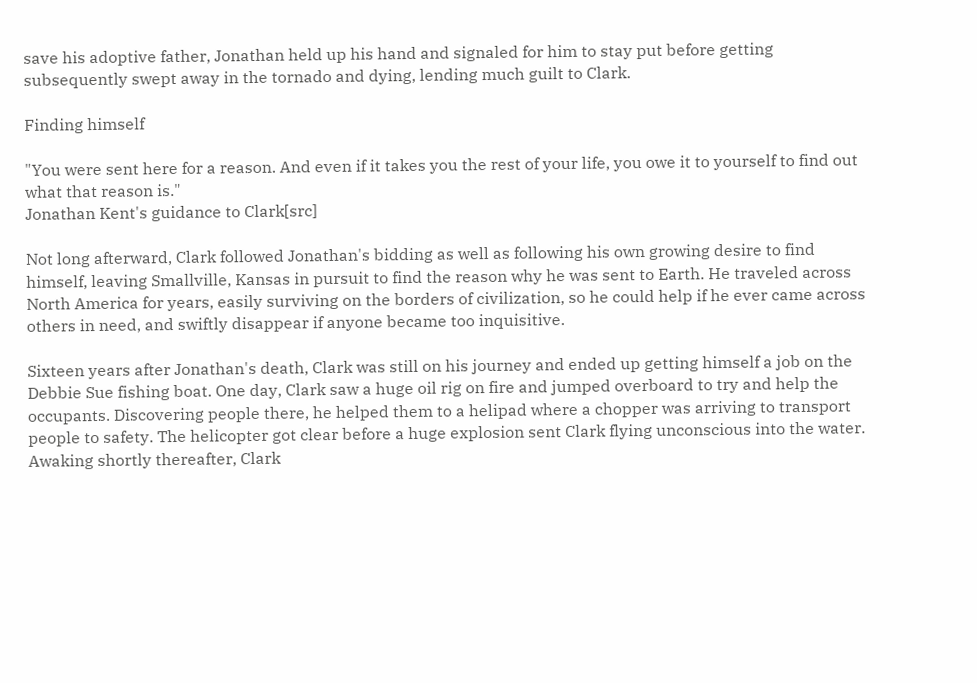save his adoptive father, Jonathan held up his hand and signaled for him to stay put before getting subsequently swept away in the tornado and dying, lending much guilt to Clark.

Finding himself

"You were sent here for a reason. And even if it takes you the rest of your life, you owe it to yourself to find out what that reason is."
Jonathan Kent's guidance to Clark[src]

Not long afterward, Clark followed Jonathan's bidding as well as following his own growing desire to find himself, leaving Smallville, Kansas in pursuit to find the reason why he was sent to Earth. He traveled across North America for years, easily surviving on the borders of civilization, so he could help if he ever came across others in need, and swiftly disappear if anyone became too inquisitive.

Sixteen years after Jonathan's death, Clark was still on his journey and ended up getting himself a job on the Debbie Sue fishing boat. One day, Clark saw a huge oil rig on fire and jumped overboard to try and help the occupants. Discovering people there, he helped them to a helipad where a chopper was arriving to transport people to safety. The helicopter got clear before a huge explosion sent Clark flying unconscious into the water. Awaking shortly thereafter, Clark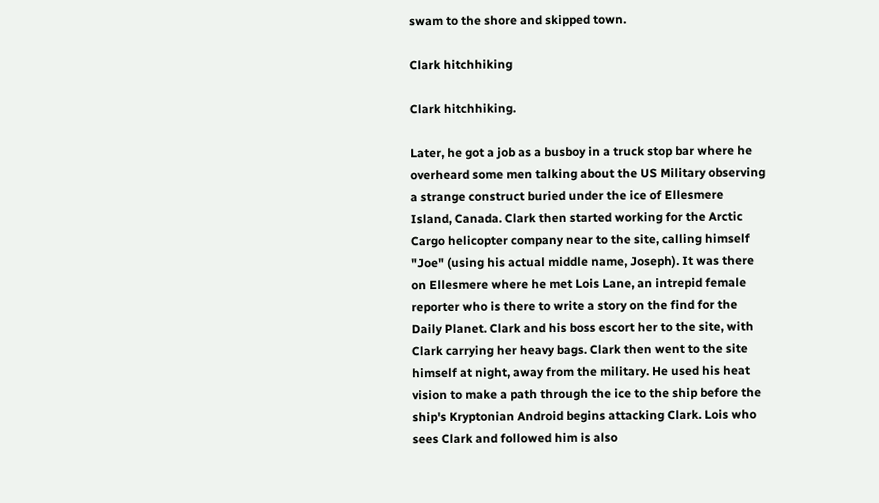swam to the shore and skipped town.

Clark hitchhiking

Clark hitchhiking.

Later, he got a job as a busboy in a truck stop bar where he overheard some men talking about the US Military observing a strange construct buried under the ice of Ellesmere Island, Canada. Clark then started working for the Arctic Cargo helicopter company near to the site, calling himself "Joe" (using his actual middle name, Joseph). It was there on Ellesmere where he met Lois Lane, an intrepid female reporter who is there to write a story on the find for the Daily Planet. Clark and his boss escort her to the site, with Clark carrying her heavy bags. Clark then went to the site himself at night, away from the military. He used his heat vision to make a path through the ice to the ship before the ship's Kryptonian Android begins attacking Clark. Lois who sees Clark and followed him is also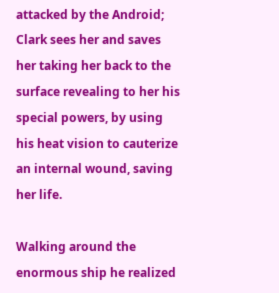attacked by the Android; Clark sees her and saves her taking her back to the surface revealing to her his special powers, by using his heat vision to cauterize an internal wound, saving her life.

Walking around the enormous ship he realized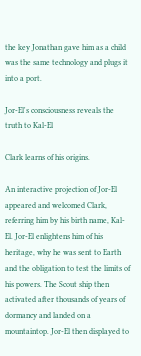the key Jonathan gave him as a child was the same technology and plugs it into a port.

Jor-El's consciousness reveals the truth to Kal-El

Clark learns of his origins.

An interactive projection of Jor-El appeared and welcomed Clark, referring him by his birth name, Kal-El. Jor-El enlightens him of his heritage, why he was sent to Earth and the obligation to test the limits of his powers. The Scout ship then activated after thousands of years of dormancy and landed on a mountaintop. Jor-El then displayed to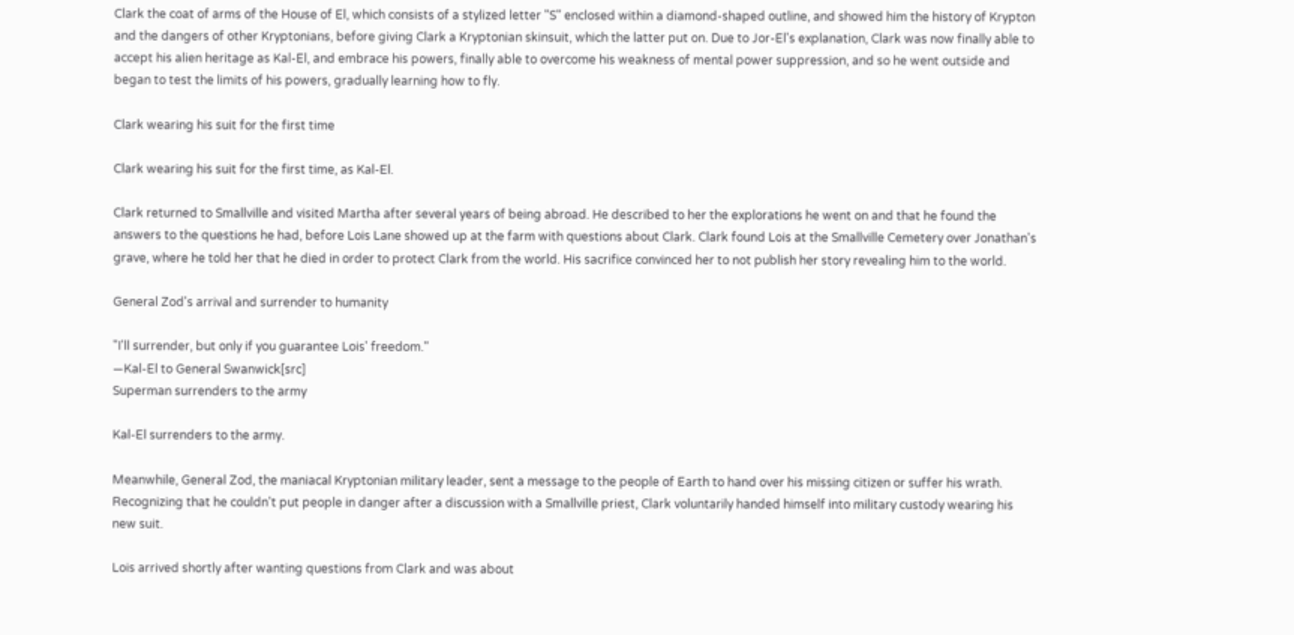Clark the coat of arms of the House of El, which consists of a stylized letter "S" enclosed within a diamond-shaped outline, and showed him the history of Krypton and the dangers of other Kryptonians, before giving Clark a Kryptonian skinsuit, which the latter put on. Due to Jor-El's explanation, Clark was now finally able to accept his alien heritage as Kal-El, and embrace his powers, finally able to overcome his weakness of mental power suppression, and so he went outside and began to test the limits of his powers, gradually learning how to fly.

Clark wearing his suit for the first time

Clark wearing his suit for the first time, as Kal-El.

Clark returned to Smallville and visited Martha after several years of being abroad. He described to her the explorations he went on and that he found the answers to the questions he had, before Lois Lane showed up at the farm with questions about Clark. Clark found Lois at the Smallville Cemetery over Jonathan's grave, where he told her that he died in order to protect Clark from the world. His sacrifice convinced her to not publish her story revealing him to the world.

General Zod's arrival and surrender to humanity

"I'll surrender, but only if you guarantee Lois' freedom."
―Kal-El to General Swanwick[src]
Superman surrenders to the army

Kal-El surrenders to the army.

Meanwhile, General Zod, the maniacal Kryptonian military leader, sent a message to the people of Earth to hand over his missing citizen or suffer his wrath. Recognizing that he couldn't put people in danger after a discussion with a Smallville priest, Clark voluntarily handed himself into military custody wearing his new suit.

Lois arrived shortly after wanting questions from Clark and was about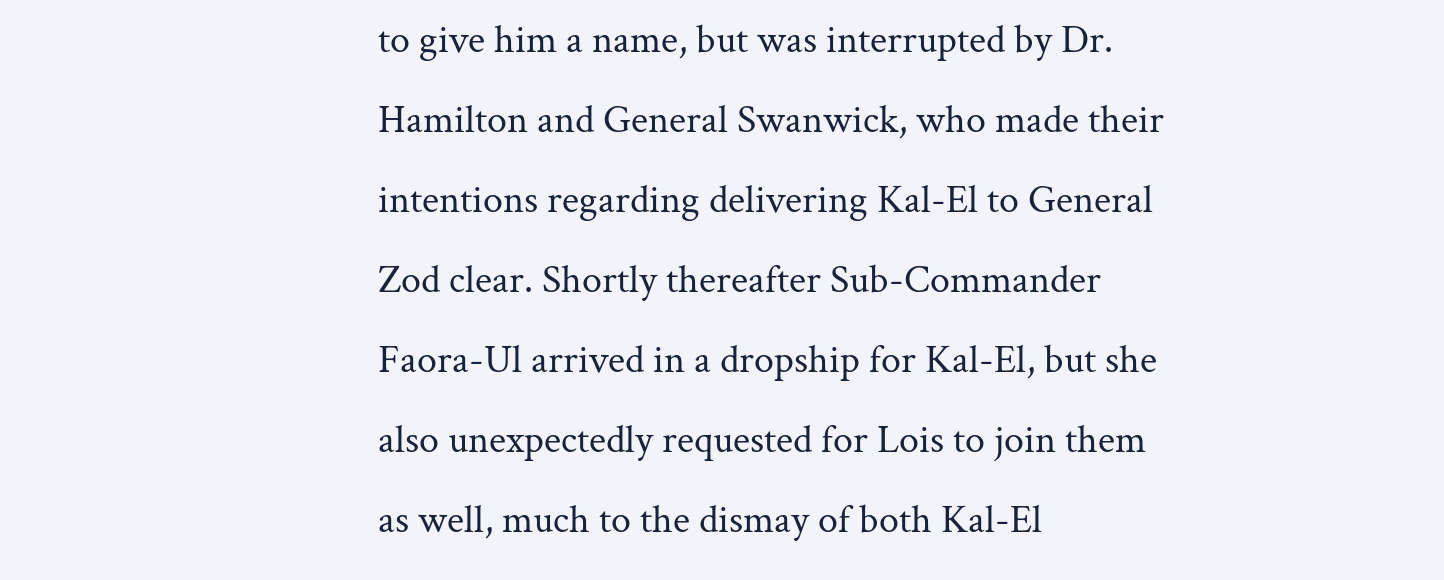to give him a name, but was interrupted by Dr. Hamilton and General Swanwick, who made their intentions regarding delivering Kal-El to General Zod clear. Shortly thereafter Sub-Commander Faora-Ul arrived in a dropship for Kal-El, but she also unexpectedly requested for Lois to join them as well, much to the dismay of both Kal-El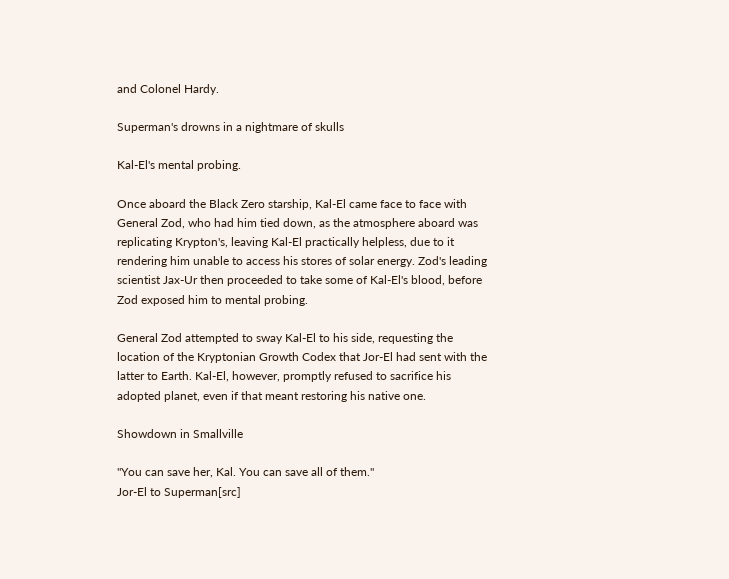and Colonel Hardy.

Superman's drowns in a nightmare of skulls

Kal-El's mental probing.

Once aboard the Black Zero starship, Kal-El came face to face with General Zod, who had him tied down, as the atmosphere aboard was replicating Krypton's, leaving Kal-El practically helpless, due to it rendering him unable to access his stores of solar energy. Zod's leading scientist Jax-Ur then proceeded to take some of Kal-El's blood, before Zod exposed him to mental probing.

General Zod attempted to sway Kal-El to his side, requesting the location of the Kryptonian Growth Codex that Jor-El had sent with the latter to Earth. Kal-El, however, promptly refused to sacrifice his adopted planet, even if that meant restoring his native one.

Showdown in Smallville

"You can save her, Kal. You can save all of them."
Jor-El to Superman[src]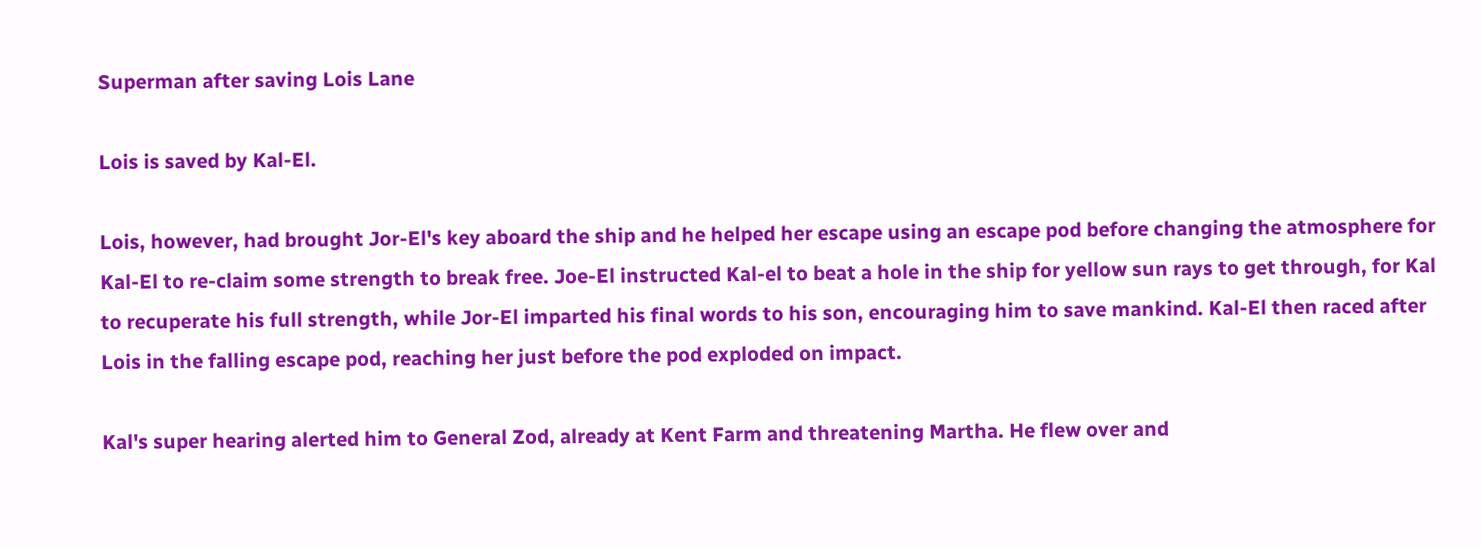Superman after saving Lois Lane

Lois is saved by Kal-El.

Lois, however, had brought Jor-El's key aboard the ship and he helped her escape using an escape pod before changing the atmosphere for Kal-El to re-claim some strength to break free. Joe-El instructed Kal-el to beat a hole in the ship for yellow sun rays to get through, for Kal to recuperate his full strength, while Jor-El imparted his final words to his son, encouraging him to save mankind. Kal-El then raced after Lois in the falling escape pod, reaching her just before the pod exploded on impact.

Kal's super hearing alerted him to General Zod, already at Kent Farm and threatening Martha. He flew over and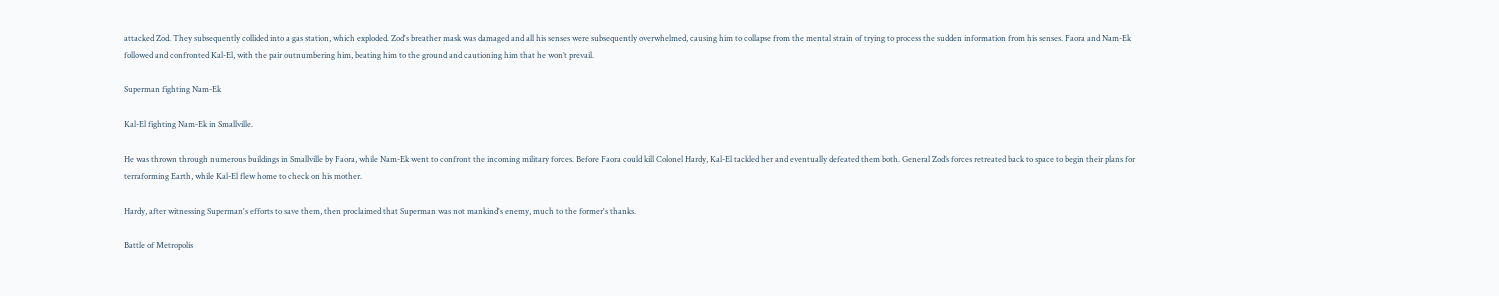attacked Zod. They subsequently collided into a gas station, which exploded. Zod's breather mask was damaged and all his senses were subsequently overwhelmed, causing him to collapse from the mental strain of trying to process the sudden information from his senses. Faora and Nam-Ek followed and confronted Kal-El, with the pair outnumbering him, beating him to the ground and cautioning him that he won’t prevail.

Superman fighting Nam-Ek

Kal-El fighting Nam-Ek in Smallville.

He was thrown through numerous buildings in Smallville by Faora, while Nam-Ek went to confront the incoming military forces. Before Faora could kill Colonel Hardy, Kal-El tackled her and eventually defeated them both. General Zod’s forces retreated back to space to begin their plans for terraforming Earth, while Kal-El flew home to check on his mother.

Hardy, after witnessing Superman's efforts to save them, then proclaimed that Superman was not mankind's enemy, much to the former's thanks.

Battle of Metropolis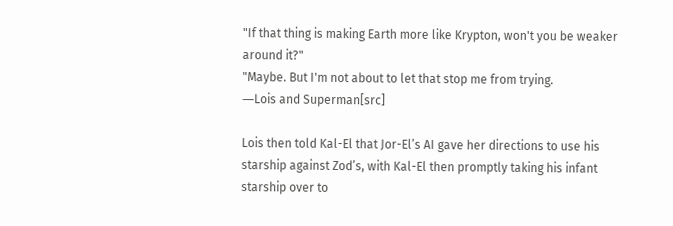"If that thing is making Earth more like Krypton, won't you be weaker around it?"
"Maybe. But I'm not about to let that stop me from trying.
―Lois and Superman[src]

Lois then told Kal-El that Jor-El’s AI gave her directions to use his starship against Zod’s, with Kal-El then promptly taking his infant starship over to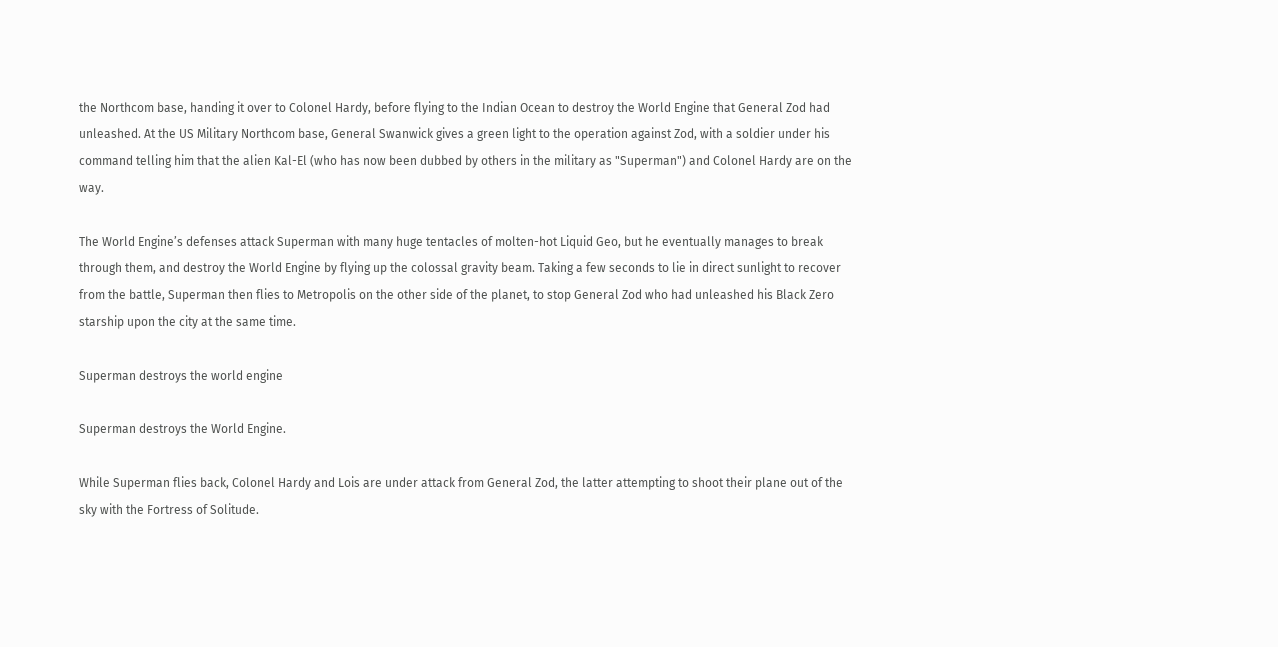the Northcom base, handing it over to Colonel Hardy, before flying to the Indian Ocean to destroy the World Engine that General Zod had unleashed. At the US Military Northcom base, General Swanwick gives a green light to the operation against Zod, with a soldier under his command telling him that the alien Kal-El (who has now been dubbed by others in the military as "Superman") and Colonel Hardy are on the way.

The World Engine’s defenses attack Superman with many huge tentacles of molten-hot Liquid Geo, but he eventually manages to break through them, and destroy the World Engine by flying up the colossal gravity beam. Taking a few seconds to lie in direct sunlight to recover from the battle, Superman then flies to Metropolis on the other side of the planet, to stop General Zod who had unleashed his Black Zero starship upon the city at the same time.

Superman destroys the world engine

Superman destroys the World Engine.

While Superman flies back, Colonel Hardy and Lois are under attack from General Zod, the latter attempting to shoot their plane out of the sky with the Fortress of Solitude.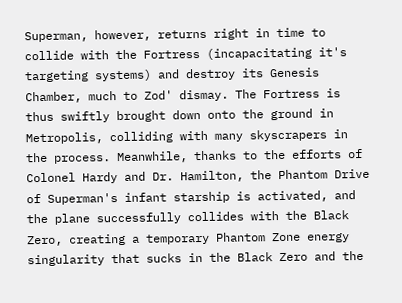Superman, however, returns right in time to collide with the Fortress (incapacitating it's targeting systems) and destroy its Genesis Chamber, much to Zod' dismay. The Fortress is thus swiftly brought down onto the ground in Metropolis, colliding with many skyscrapers in the process. Meanwhile, thanks to the efforts of Colonel Hardy and Dr. Hamilton, the Phantom Drive of Superman's infant starship is activated, and the plane successfully collides with the Black Zero, creating a temporary Phantom Zone energy singularity that sucks in the Black Zero and the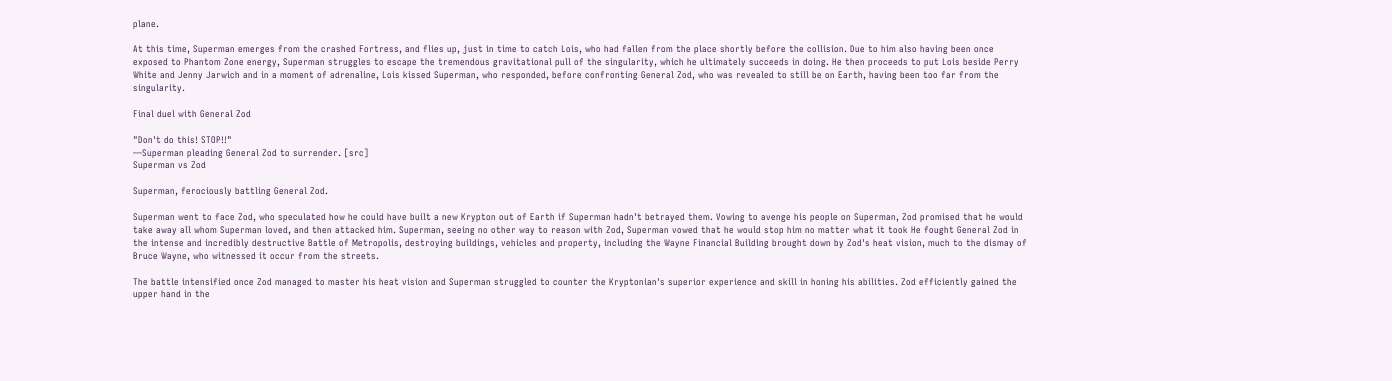plane.

At this time, Superman emerges from the crashed Fortress, and flies up, just in time to catch Lois, who had fallen from the place shortly before the collision. Due to him also having been once exposed to Phantom Zone energy, Superman struggles to escape the tremendous gravitational pull of the singularity, which he ultimately succeeds in doing. He then proceeds to put Lois beside Perry White and Jenny Jarwich and in a moment of adrenaline, Lois kissed Superman, who responded, before confronting General Zod, who was revealed to still be on Earth, having been too far from the singularity.

Final duel with General Zod

"Don't do this! STOP!!"
―Superman pleading General Zod to surrender. [src]
Superman vs Zod

Superman, ferociously battling General Zod.

Superman went to face Zod, who speculated how he could have built a new Krypton out of Earth if Superman hadn't betrayed them. Vowing to avenge his people on Superman, Zod promised that he would take away all whom Superman loved, and then attacked him. Superman, seeing no other way to reason with Zod, Superman vowed that he would stop him no matter what it took He fought General Zod in the intense and incredibly destructive Battle of Metropolis, destroying buildings, vehicles and property, including the Wayne Financial Building brought down by Zod's heat vision, much to the dismay of Bruce Wayne, who witnessed it occur from the streets.

The battle intensified once Zod managed to master his heat vision and Superman struggled to counter the Kryptonian's superior experience and skill in honing his abilities. Zod efficiently gained the upper hand in the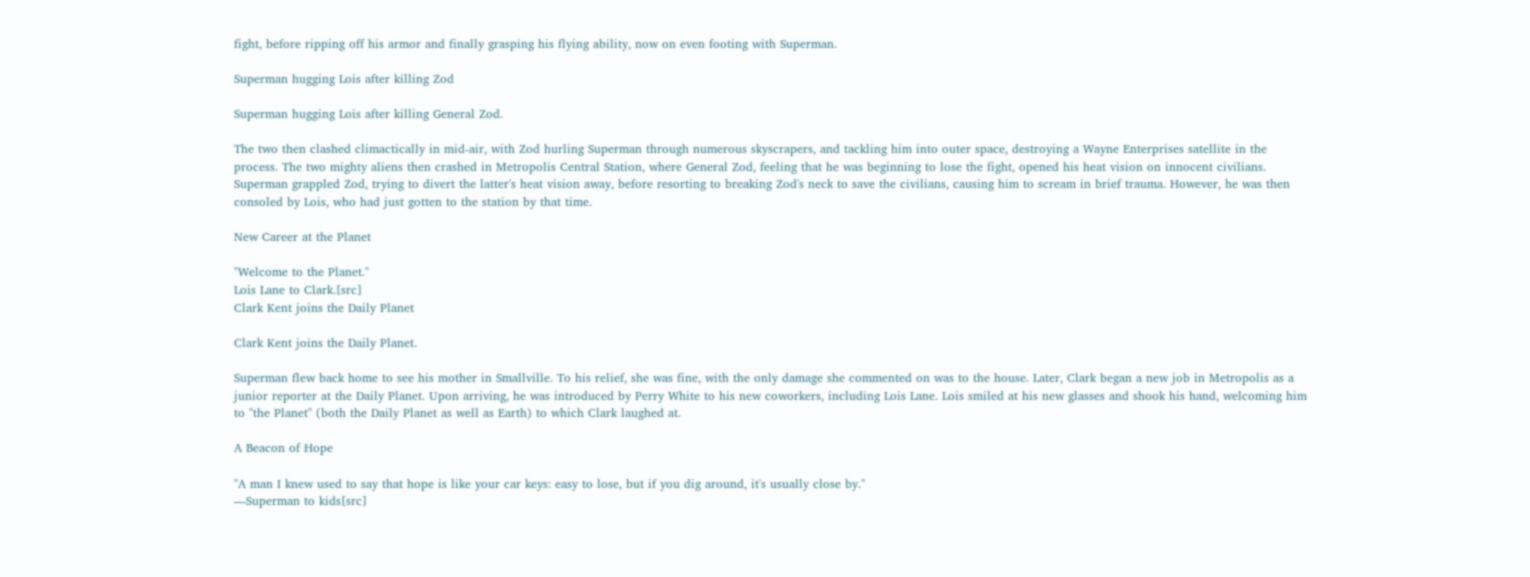fight, before ripping off his armor and finally grasping his flying ability, now on even footing with Superman.

Superman hugging Lois after killing Zod

Superman hugging Lois after killing General Zod.

The two then clashed climactically in mid-air, with Zod hurling Superman through numerous skyscrapers, and tackling him into outer space, destroying a Wayne Enterprises satellite in the process. The two mighty aliens then crashed in Metropolis Central Station, where General Zod, feeling that he was beginning to lose the fight, opened his heat vision on innocent civilians. Superman grappled Zod, trying to divert the latter's heat vision away, before resorting to breaking Zod's neck to save the civilians, causing him to scream in brief trauma. However, he was then consoled by Lois, who had just gotten to the station by that time.

New Career at the Planet

"Welcome to the Planet."
Lois Lane to Clark.[src]
Clark Kent joins the Daily Planet

Clark Kent joins the Daily Planet.

Superman flew back home to see his mother in Smallville. To his relief, she was fine, with the only damage she commented on was to the house. Later, Clark began a new job in Metropolis as a junior reporter at the Daily Planet. Upon arriving, he was introduced by Perry White to his new coworkers, including Lois Lane. Lois smiled at his new glasses and shook his hand, welcoming him to "the Planet" (both the Daily Planet as well as Earth) to which Clark laughed at.

A Beacon of Hope

"A man I knew used to say that hope is like your car keys: easy to lose, but if you dig around, it's usually close by."
―Superman to kids[src]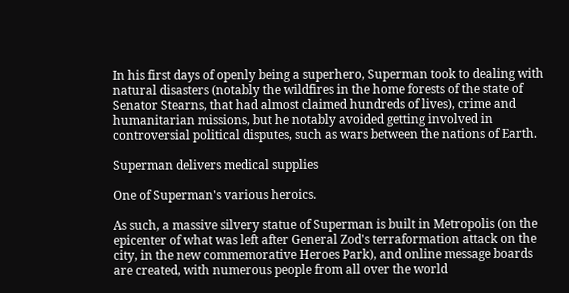In his first days of openly being a superhero, Superman took to dealing with natural disasters (notably the wildfires in the home forests of the state of Senator Stearns, that had almost claimed hundreds of lives), crime and humanitarian missions, but he notably avoided getting involved in controversial political disputes, such as wars between the nations of Earth.

Superman delivers medical supplies

One of Superman's various heroics.

As such, a massive silvery statue of Superman is built in Metropolis (on the epicenter of what was left after General Zod's terraformation attack on the city, in the new commemorative Heroes Park), and online message boards are created, with numerous people from all over the world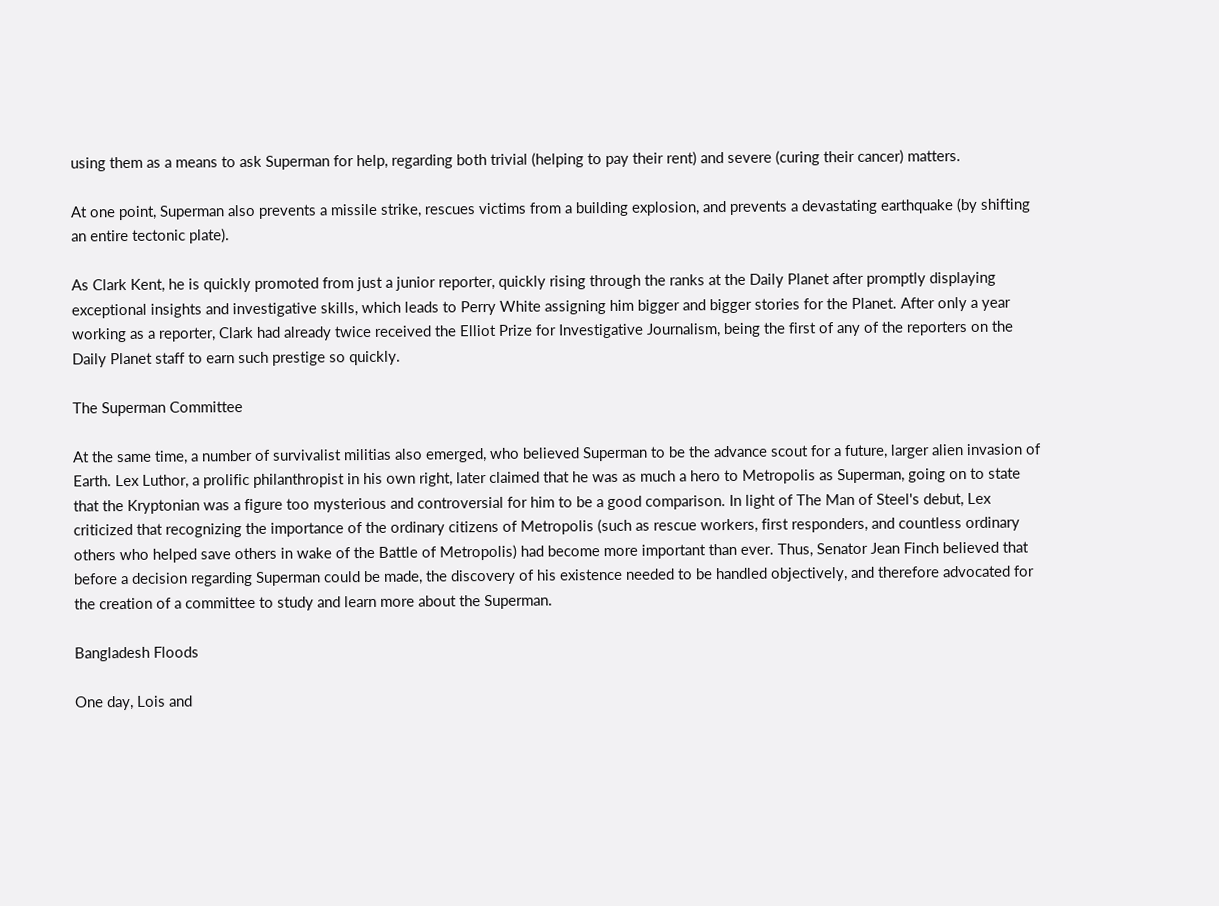using them as a means to ask Superman for help, regarding both trivial (helping to pay their rent) and severe (curing their cancer) matters.

At one point, Superman also prevents a missile strike, rescues victims from a building explosion, and prevents a devastating earthquake (by shifting an entire tectonic plate).

As Clark Kent, he is quickly promoted from just a junior reporter, quickly rising through the ranks at the Daily Planet after promptly displaying exceptional insights and investigative skills, which leads to Perry White assigning him bigger and bigger stories for the Planet. After only a year working as a reporter, Clark had already twice received the Elliot Prize for Investigative Journalism, being the first of any of the reporters on the Daily Planet staff to earn such prestige so quickly.

The Superman Committee

At the same time, a number of survivalist militias also emerged, who believed Superman to be the advance scout for a future, larger alien invasion of Earth. Lex Luthor, a prolific philanthropist in his own right, later claimed that he was as much a hero to Metropolis as Superman, going on to state that the Kryptonian was a figure too mysterious and controversial for him to be a good comparison. In light of The Man of Steel's debut, Lex criticized that recognizing the importance of the ordinary citizens of Metropolis (such as rescue workers, first responders, and countless ordinary others who helped save others in wake of the Battle of Metropolis) had become more important than ever. Thus, Senator Jean Finch believed that before a decision regarding Superman could be made, the discovery of his existence needed to be handled objectively, and therefore advocated for the creation of a committee to study and learn more about the Superman.

Bangladesh Floods

One day, Lois and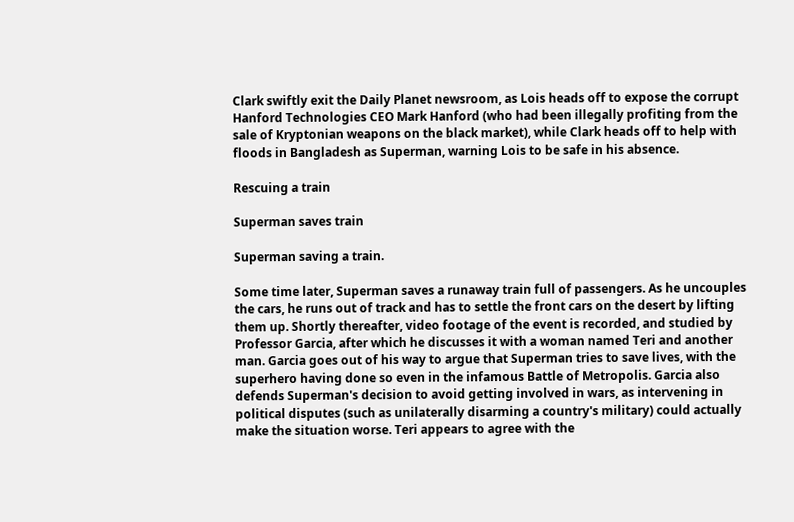Clark swiftly exit the Daily Planet newsroom, as Lois heads off to expose the corrupt Hanford Technologies CEO Mark Hanford (who had been illegally profiting from the sale of Kryptonian weapons on the black market), while Clark heads off to help with floods in Bangladesh as Superman, warning Lois to be safe in his absence.

Rescuing a train

Superman saves train

Superman saving a train.

Some time later, Superman saves a runaway train full of passengers. As he uncouples the cars, he runs out of track and has to settle the front cars on the desert by lifting them up. Shortly thereafter, video footage of the event is recorded, and studied by Professor Garcia, after which he discusses it with a woman named Teri and another man. Garcia goes out of his way to argue that Superman tries to save lives, with the superhero having done so even in the infamous Battle of Metropolis. Garcia also defends Superman's decision to avoid getting involved in wars, as intervening in political disputes (such as unilaterally disarming a country's military) could actually make the situation worse. Teri appears to agree with the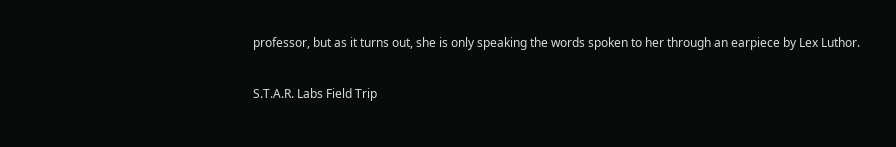professor, but as it turns out, she is only speaking the words spoken to her through an earpiece by Lex Luthor.

S.T.A.R. Labs Field Trip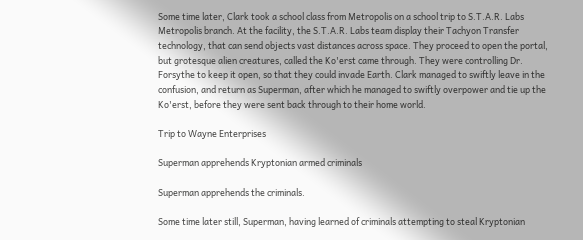Some time later, Clark took a school class from Metropolis on a school trip to S.T.A.R. Labs Metropolis branch. At the facility, the S.T.A.R. Labs team display their Tachyon Transfer technology, that can send objects vast distances across space. They proceed to open the portal, but grotesque alien creatures, called the Ko'erst came through. They were controlling Dr. Forsythe to keep it open, so that they could invade Earth. Clark managed to swiftly leave in the confusion, and return as Superman, after which he managed to swiftly overpower and tie up the Ko'erst, before they were sent back through to their home world.

Trip to Wayne Enterprises

Superman apprehends Kryptonian armed criminals

Superman apprehends the criminals.

Some time later still, Superman, having learned of criminals attempting to steal Kryptonian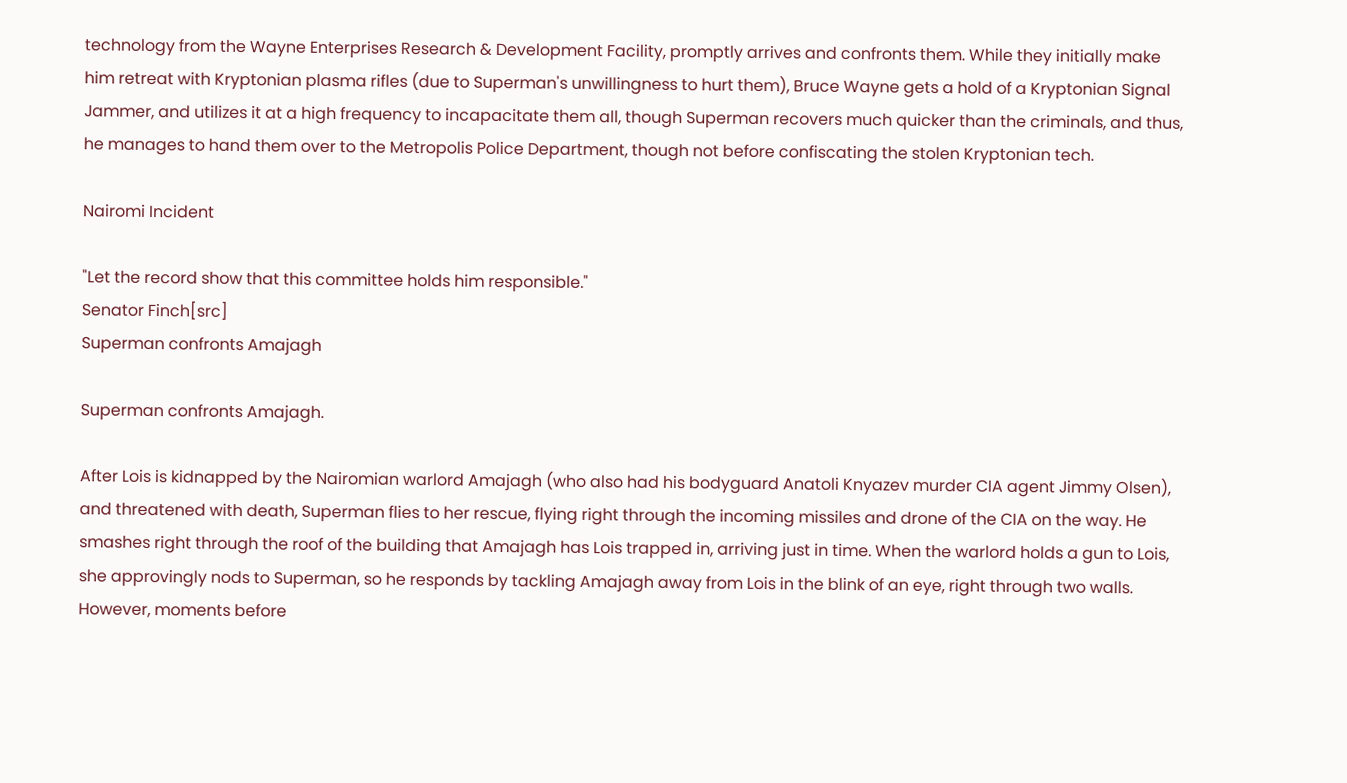technology from the Wayne Enterprises Research & Development Facility, promptly arrives and confronts them. While they initially make him retreat with Kryptonian plasma rifles (due to Superman's unwillingness to hurt them), Bruce Wayne gets a hold of a Kryptonian Signal Jammer, and utilizes it at a high frequency to incapacitate them all, though Superman recovers much quicker than the criminals, and thus, he manages to hand them over to the Metropolis Police Department, though not before confiscating the stolen Kryptonian tech.

Nairomi Incident

"Let the record show that this committee holds him responsible."
Senator Finch[src]
Superman confronts Amajagh

Superman confronts Amajagh.

After Lois is kidnapped by the Nairomian warlord Amajagh (who also had his bodyguard Anatoli Knyazev murder CIA agent Jimmy Olsen), and threatened with death, Superman flies to her rescue, flying right through the incoming missiles and drone of the CIA on the way. He smashes right through the roof of the building that Amajagh has Lois trapped in, arriving just in time. When the warlord holds a gun to Lois, she approvingly nods to Superman, so he responds by tackling Amajagh away from Lois in the blink of an eye, right through two walls. However, moments before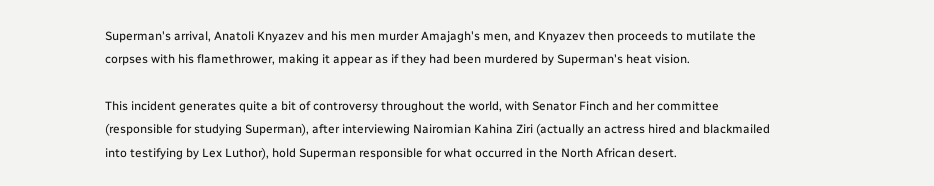Superman's arrival, Anatoli Knyazev and his men murder Amajagh's men, and Knyazev then proceeds to mutilate the corpses with his flamethrower, making it appear as if they had been murdered by Superman's heat vision.

This incident generates quite a bit of controversy throughout the world, with Senator Finch and her committee (responsible for studying Superman), after interviewing Nairomian Kahina Ziri (actually an actress hired and blackmailed into testifying by Lex Luthor), hold Superman responsible for what occurred in the North African desert.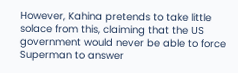However, Kahina pretends to take little solace from this, claiming that the US government would never be able to force Superman to answer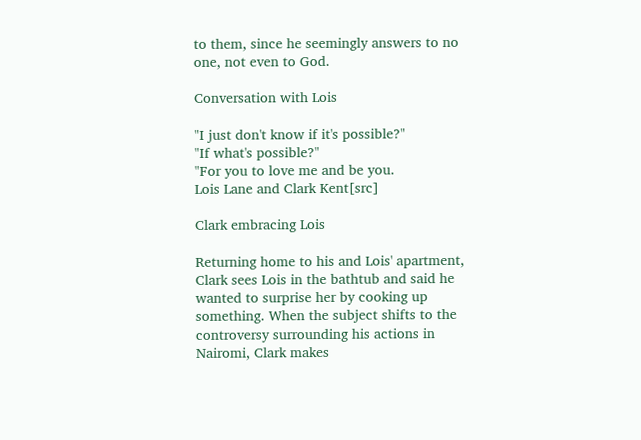to them, since he seemingly answers to no one, not even to God.

Conversation with Lois

"I just don't know if it's possible?"
"If what's possible?"
"For you to love me and be you.
Lois Lane and Clark Kent[src]

Clark embracing Lois

Returning home to his and Lois' apartment, Clark sees Lois in the bathtub and said he wanted to surprise her by cooking up something. When the subject shifts to the controversy surrounding his actions in Nairomi, Clark makes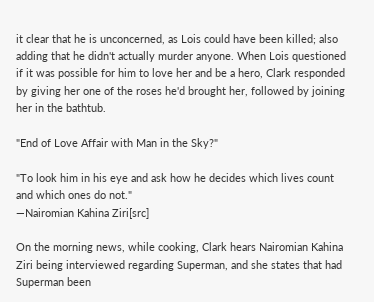it clear that he is unconcerned, as Lois could have been killed; also adding that he didn't actually murder anyone. When Lois questioned if it was possible for him to love her and be a hero, Clark responded by giving her one of the roses he'd brought her, followed by joining her in the bathtub.

"End of Love Affair with Man in the Sky?"

"To look him in his eye and ask how he decides which lives count and which ones do not."
―Nairomian Kahina Ziri[src]

On the morning news, while cooking, Clark hears Nairomian Kahina Ziri being interviewed regarding Superman, and she states that had Superman been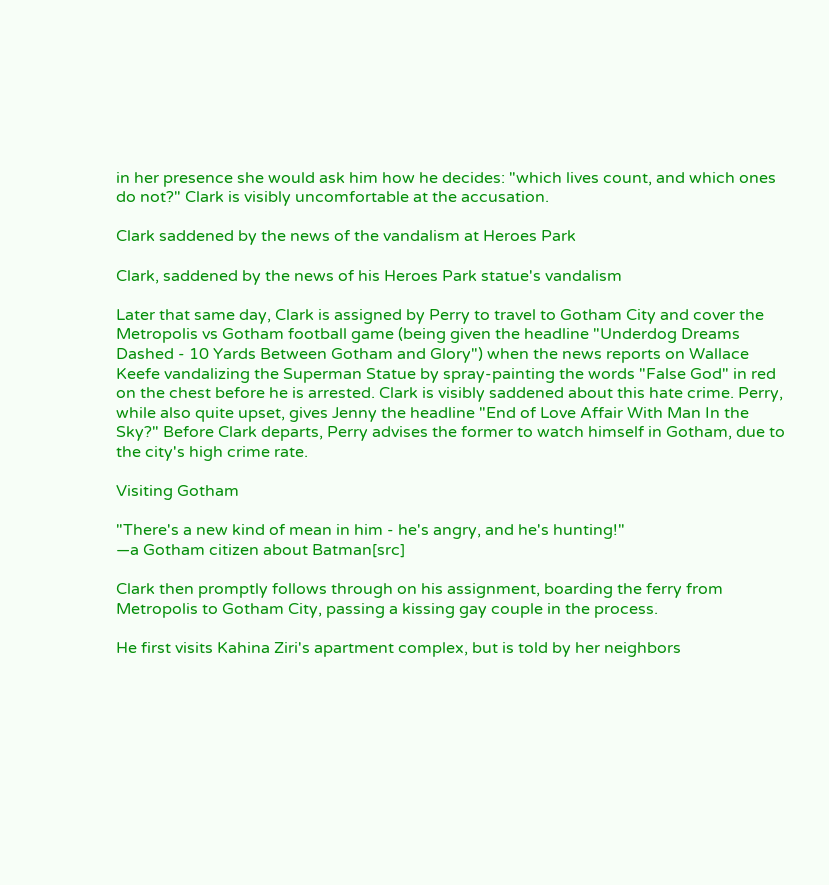in her presence she would ask him how he decides: "which lives count, and which ones do not?" Clark is visibly uncomfortable at the accusation.

Clark saddened by the news of the vandalism at Heroes Park

Clark, saddened by the news of his Heroes Park statue's vandalism

Later that same day, Clark is assigned by Perry to travel to Gotham City and cover the Metropolis vs Gotham football game (being given the headline "Underdog Dreams Dashed - 10 Yards Between Gotham and Glory") when the news reports on Wallace Keefe vandalizing the Superman Statue by spray-painting the words "False God" in red on the chest before he is arrested. Clark is visibly saddened about this hate crime. Perry, while also quite upset, gives Jenny the headline "End of Love Affair With Man In the Sky?" Before Clark departs, Perry advises the former to watch himself in Gotham, due to the city's high crime rate.

Visiting Gotham

"There's a new kind of mean in him - he's angry, and he's hunting!"
―a Gotham citizen about Batman[src]

Clark then promptly follows through on his assignment, boarding the ferry from Metropolis to Gotham City, passing a kissing gay couple in the process.

He first visits Kahina Ziri's apartment complex, but is told by her neighbors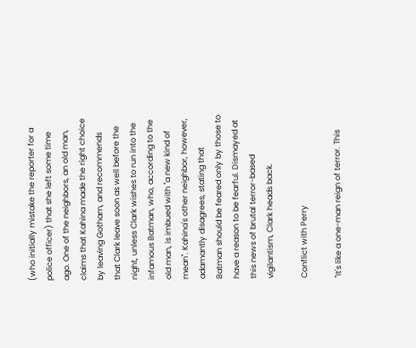(who initially mistake the reporter for a police officer) that she left some time ago. One of the neighbors, an old man, claims that Kahina made the right choice by leaving Gotham, and recommends that Clark leave soon as well before the night, unless Clark wishes to run into the infamous Batman, who, according to the old man, is imbued with "a new kind of mean". Kahina's other neighbor, however, adamantly disagrees, stating that Batman should be feared only by those to have a reason to be fearful. Dismayed at this news of brutal terror-based vigilantism, Clark heads back.

Conflict with Perry

"It's like a one-man reign of terror. This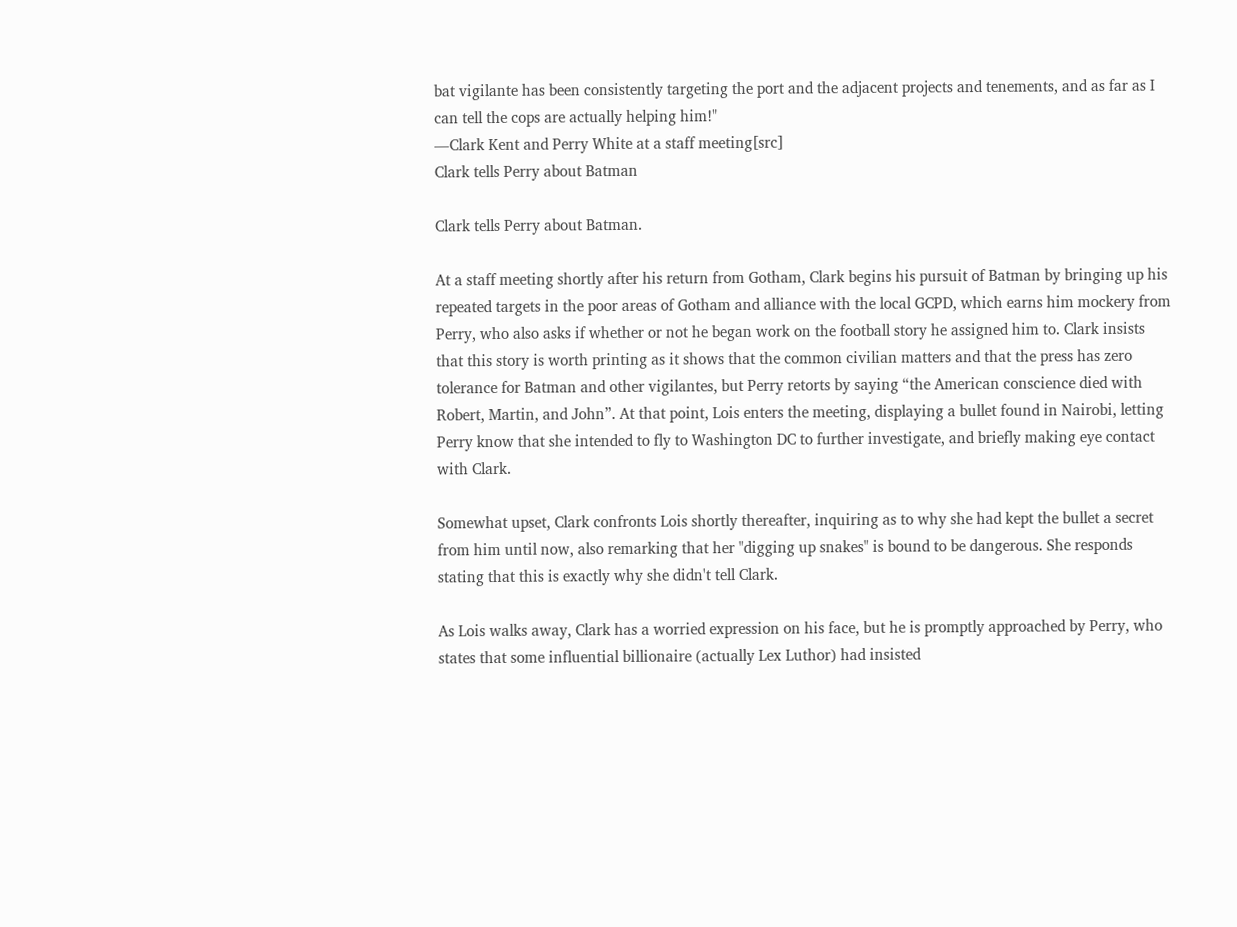bat vigilante has been consistently targeting the port and the adjacent projects and tenements, and as far as I can tell the cops are actually helping him!"
―Clark Kent and Perry White at a staff meeting[src]
Clark tells Perry about Batman

Clark tells Perry about Batman.

At a staff meeting shortly after his return from Gotham, Clark begins his pursuit of Batman by bringing up his repeated targets in the poor areas of Gotham and alliance with the local GCPD, which earns him mockery from Perry, who also asks if whether or not he began work on the football story he assigned him to. Clark insists that this story is worth printing as it shows that the common civilian matters and that the press has zero tolerance for Batman and other vigilantes, but Perry retorts by saying “the American conscience died with Robert, Martin, and John”. At that point, Lois enters the meeting, displaying a bullet found in Nairobi, letting Perry know that she intended to fly to Washington DC to further investigate, and briefly making eye contact with Clark.

Somewhat upset, Clark confronts Lois shortly thereafter, inquiring as to why she had kept the bullet a secret from him until now, also remarking that her "digging up snakes" is bound to be dangerous. She responds stating that this is exactly why she didn't tell Clark.

As Lois walks away, Clark has a worried expression on his face, but he is promptly approached by Perry, who states that some influential billionaire (actually Lex Luthor) had insisted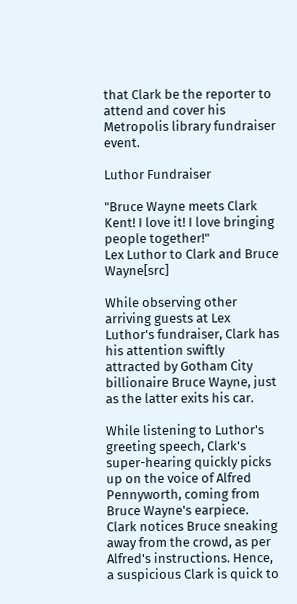that Clark be the reporter to attend and cover his Metropolis library fundraiser event.

Luthor Fundraiser

"Bruce Wayne meets Clark Kent! I love it! I love bringing people together!"
Lex Luthor to Clark and Bruce Wayne[src]

While observing other arriving guests at Lex Luthor's fundraiser, Clark has his attention swiftly attracted by Gotham City billionaire Bruce Wayne, just as the latter exits his car.

While listening to Luthor's greeting speech, Clark's super-hearing quickly picks up on the voice of Alfred Pennyworth, coming from Bruce Wayne's earpiece. Clark notices Bruce sneaking away from the crowd, as per Alfred's instructions. Hence, a suspicious Clark is quick to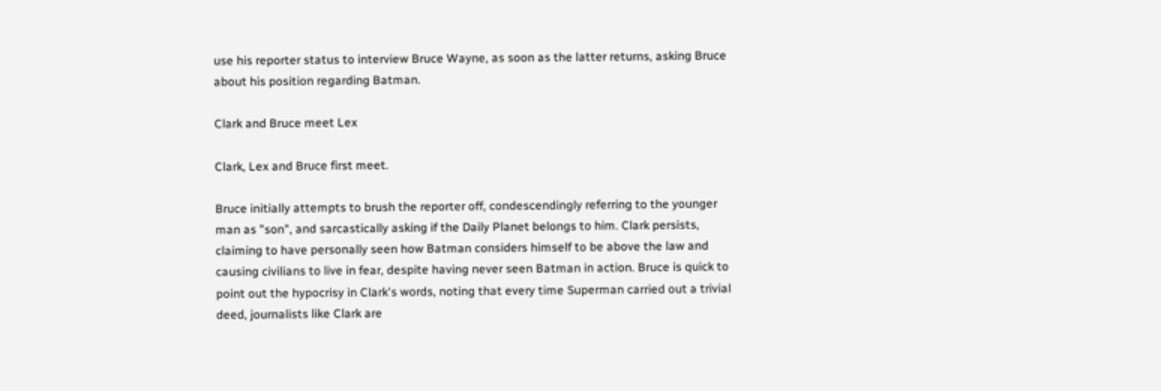use his reporter status to interview Bruce Wayne, as soon as the latter returns, asking Bruce about his position regarding Batman.

Clark and Bruce meet Lex

Clark, Lex and Bruce first meet.

Bruce initially attempts to brush the reporter off, condescendingly referring to the younger man as "son", and sarcastically asking if the Daily Planet belongs to him. Clark persists, claiming to have personally seen how Batman considers himself to be above the law and causing civilians to live in fear, despite having never seen Batman in action. Bruce is quick to point out the hypocrisy in Clark's words, noting that every time Superman carried out a trivial deed, journalists like Clark are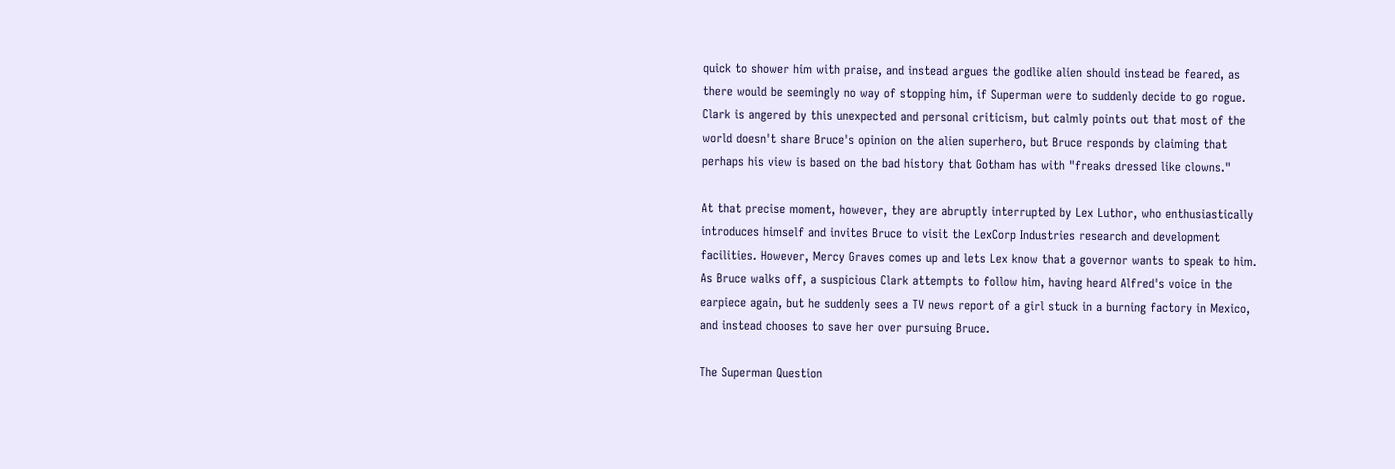quick to shower him with praise, and instead argues the godlike alien should instead be feared, as there would be seemingly no way of stopping him, if Superman were to suddenly decide to go rogue. Clark is angered by this unexpected and personal criticism, but calmly points out that most of the world doesn't share Bruce's opinion on the alien superhero, but Bruce responds by claiming that perhaps his view is based on the bad history that Gotham has with "freaks dressed like clowns."

At that precise moment, however, they are abruptly interrupted by Lex Luthor, who enthusiastically introduces himself and invites Bruce to visit the LexCorp Industries research and development facilities. However, Mercy Graves comes up and lets Lex know that a governor wants to speak to him. As Bruce walks off, a suspicious Clark attempts to follow him, having heard Alfred's voice in the earpiece again, but he suddenly sees a TV news report of a girl stuck in a burning factory in Mexico, and instead chooses to save her over pursuing Bruce.

The Superman Question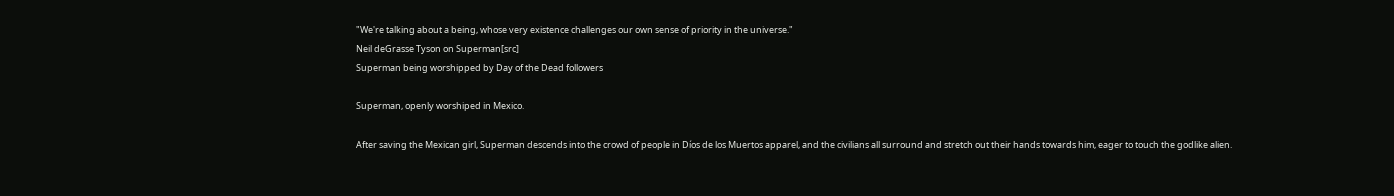"We're talking about a being, whose very existence challenges our own sense of priority in the universe."
Neil deGrasse Tyson on Superman[src]
Superman being worshipped by Day of the Dead followers

Superman, openly worshiped in Mexico.

After saving the Mexican girl, Superman descends into the crowd of people in Díos de los Muertos apparel, and the civilians all surround and stretch out their hands towards him, eager to touch the godlike alien.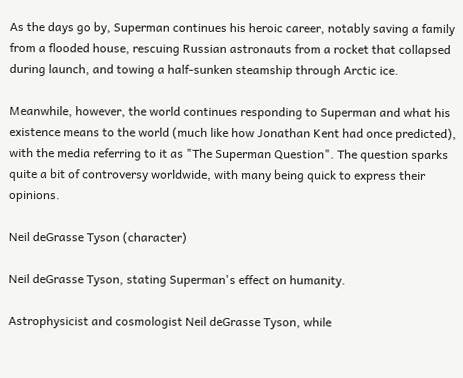As the days go by, Superman continues his heroic career, notably saving a family from a flooded house, rescuing Russian astronauts from a rocket that collapsed during launch, and towing a half-sunken steamship through Arctic ice.

Meanwhile, however, the world continues responding to Superman and what his existence means to the world (much like how Jonathan Kent had once predicted), with the media referring to it as "The Superman Question". The question sparks quite a bit of controversy worldwide, with many being quick to express their opinions.

Neil deGrasse Tyson (character)

Neil deGrasse Tyson, stating Superman's effect on humanity.

Astrophysicist and cosmologist Neil deGrasse Tyson, while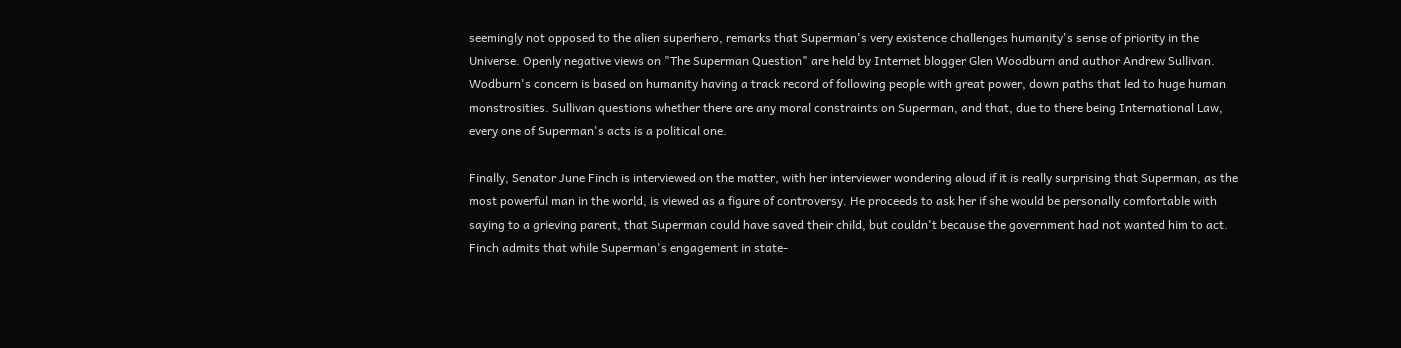seemingly not opposed to the alien superhero, remarks that Superman's very existence challenges humanity's sense of priority in the Universe. Openly negative views on "The Superman Question" are held by Internet blogger Glen Woodburn and author Andrew Sullivan. Wodburn's concern is based on humanity having a track record of following people with great power, down paths that led to huge human monstrosities. Sullivan questions whether there are any moral constraints on Superman, and that, due to there being International Law, every one of Superman's acts is a political one.

Finally, Senator June Finch is interviewed on the matter, with her interviewer wondering aloud if it is really surprising that Superman, as the most powerful man in the world, is viewed as a figure of controversy. He proceeds to ask her if she would be personally comfortable with saying to a grieving parent, that Superman could have saved their child, but couldn't because the government had not wanted him to act. Finch admits that while Superman's engagement in state-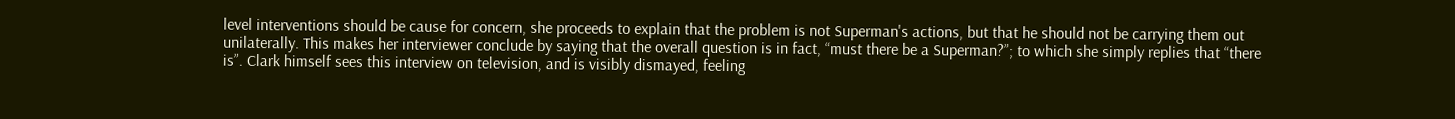level interventions should be cause for concern, she proceeds to explain that the problem is not Superman's actions, but that he should not be carrying them out unilaterally. This makes her interviewer conclude by saying that the overall question is in fact, “must there be a Superman?”; to which she simply replies that “there is”. Clark himself sees this interview on television, and is visibly dismayed, feeling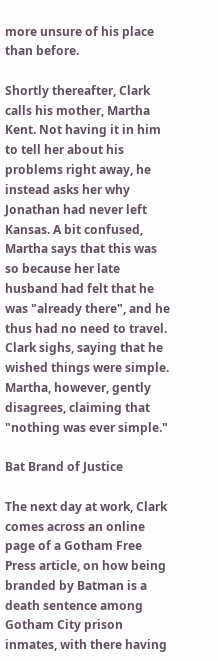more unsure of his place than before.

Shortly thereafter, Clark calls his mother, Martha Kent. Not having it in him to tell her about his problems right away, he instead asks her why Jonathan had never left Kansas. A bit confused, Martha says that this was so because her late husband had felt that he was "already there", and he thus had no need to travel. Clark sighs, saying that he wished things were simple. Martha, however, gently disagrees, claiming that "nothing was ever simple."

Bat Brand of Justice

The next day at work, Clark comes across an online page of a Gotham Free Press article, on how being branded by Batman is a death sentence among Gotham City prison inmates, with there having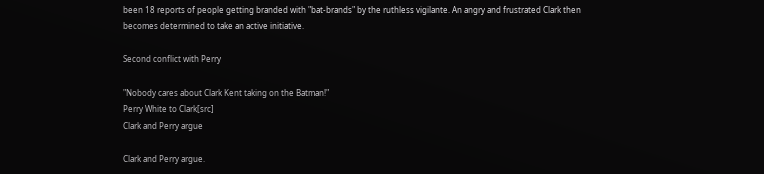been 18 reports of people getting branded with "bat-brands" by the ruthless vigilante. An angry and frustrated Clark then becomes determined to take an active initiative.

Second conflict with Perry

"Nobody cares about Clark Kent taking on the Batman!"
Perry White to Clark[src]
Clark and Perry argue

Clark and Perry argue.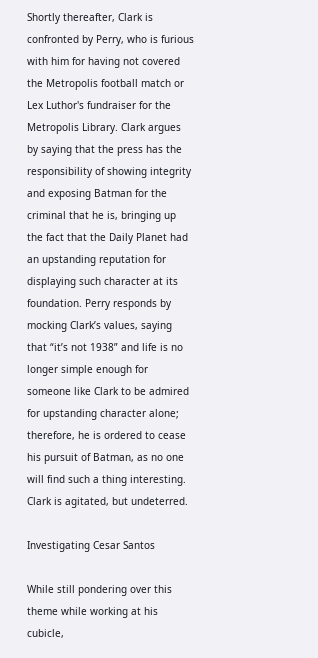Shortly thereafter, Clark is confronted by Perry, who is furious with him for having not covered the Metropolis football match or Lex Luthor's fundraiser for the Metropolis Library. Clark argues by saying that the press has the responsibility of showing integrity and exposing Batman for the criminal that he is, bringing up the fact that the Daily Planet had an upstanding reputation for displaying such character at its foundation. Perry responds by mocking Clark’s values, saying that “it’s not 1938” and life is no longer simple enough for someone like Clark to be admired for upstanding character alone; therefore, he is ordered to cease his pursuit of Batman, as no one will find such a thing interesting. Clark is agitated, but undeterred.

Investigating Cesar Santos

While still pondering over this theme while working at his cubicle,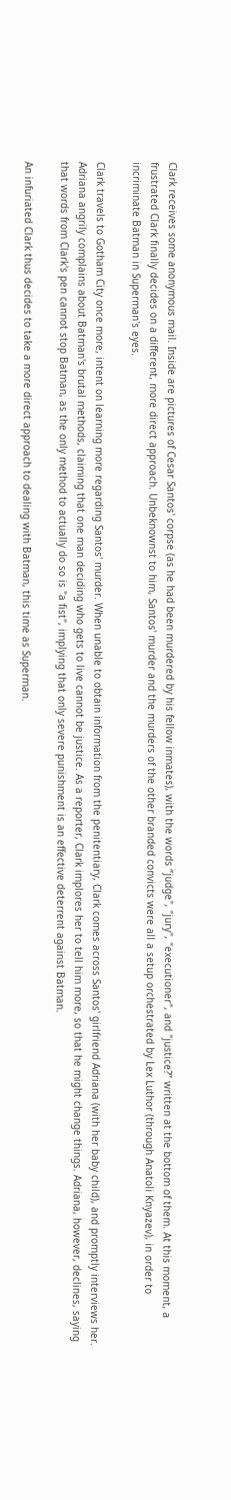Clark receives some anonymous mail. Inside are pictures of Cesar Santos' corpse (as he had been murdered by his fellow inmates), with the words “judge", "jury", "executioner", and "justice?” written at the bottom of them. At this moment, a frustrated Clark finally decides on a different, more direct approach. Unbeknownst to him, Santos' murder and the murders of the other branded convicts were all a setup orchestrated by Lex Luthor (through Anatoli Knyazev), in order to incriminate Batman in Superman's eyes.

Clark travels to Gotham City once more, intent on learning more regarding Santos' murder. When unable to obtain information from the penitentiary, Clark comes across Santos' girlfriend Adriana (with her baby child), and promptly interviews her. Adriana angrily complains about Batman's brutal methods, claiming that one man deciding who gets to live cannot be justice. As a reporter, Clark implores her to tell him more, so that he might change things. Adriana, however, declines, saying that words from Clark's pen cannot stop Batman, as the only method to actually do so is "a fist", implying that only severe punishment is an effective deterrent against Batman.

An infuriated Clark thus decides to take a more direct approach to dealing with Batman, this time as Superman.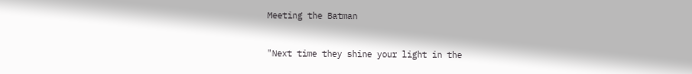Meeting the Batman

"Next time they shine your light in the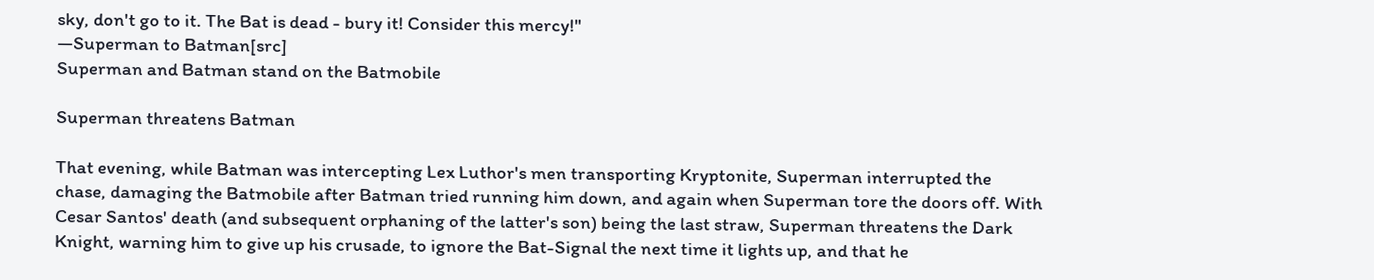sky, don't go to it. The Bat is dead - bury it! Consider this mercy!"
―Superman to Batman[src]
Superman and Batman stand on the Batmobile

Superman threatens Batman

That evening, while Batman was intercepting Lex Luthor's men transporting Kryptonite, Superman interrupted the chase, damaging the Batmobile after Batman tried running him down, and again when Superman tore the doors off. With Cesar Santos' death (and subsequent orphaning of the latter's son) being the last straw, Superman threatens the Dark Knight, warning him to give up his crusade, to ignore the Bat-Signal the next time it lights up, and that he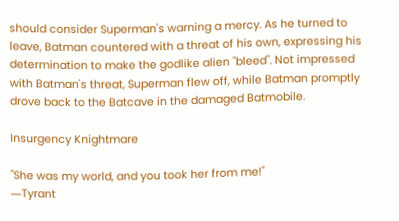should consider Superman's warning a mercy. As he turned to leave, Batman countered with a threat of his own, expressing his determination to make the godlike alien "bleed". Not impressed with Batman's threat, Superman flew off, while Batman promptly drove back to the Batcave in the damaged Batmobile.

Insurgency Knightmare

"She was my world, and you took her from me!"
―Tyrant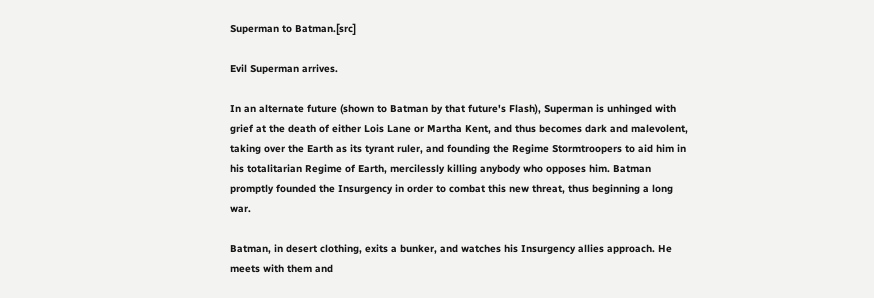Superman to Batman.[src]

Evil Superman arrives.

In an alternate future (shown to Batman by that future's Flash), Superman is unhinged with grief at the death of either Lois Lane or Martha Kent, and thus becomes dark and malevolent, taking over the Earth as its tyrant ruler, and founding the Regime Stormtroopers to aid him in his totalitarian Regime of Earth, mercilessly killing anybody who opposes him. Batman promptly founded the Insurgency in order to combat this new threat, thus beginning a long war.

Batman, in desert clothing, exits a bunker, and watches his Insurgency allies approach. He meets with them and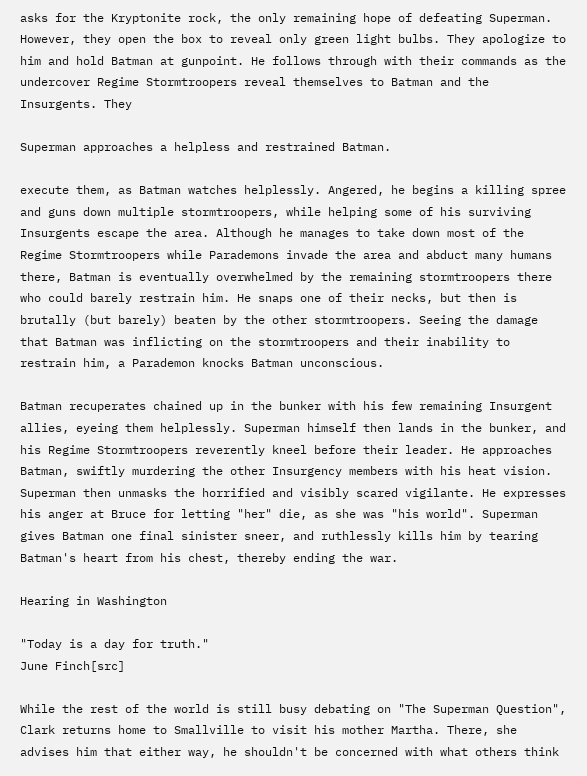asks for the Kryptonite rock, the only remaining hope of defeating Superman. However, they open the box to reveal only green light bulbs. They apologize to him and hold Batman at gunpoint. He follows through with their commands as the undercover Regime Stormtroopers reveal themselves to Batman and the Insurgents. They

Superman approaches a helpless and restrained Batman.

execute them, as Batman watches helplessly. Angered, he begins a killing spree and guns down multiple stormtroopers, while helping some of his surviving Insurgents escape the area. Although he manages to take down most of the Regime Stormtroopers while Parademons invade the area and abduct many humans there, Batman is eventually overwhelmed by the remaining stormtroopers there who could barely restrain him. He snaps one of their necks, but then is brutally (but barely) beaten by the other stormtroopers. Seeing the damage that Batman was inflicting on the stormtroopers and their inability to restrain him, a Parademon knocks Batman unconscious.

Batman recuperates chained up in the bunker with his few remaining Insurgent allies, eyeing them helplessly. Superman himself then lands in the bunker, and his Regime Stormtroopers reverently kneel before their leader. He approaches Batman, swiftly murdering the other Insurgency members with his heat vision. Superman then unmasks the horrified and visibly scared vigilante. He expresses his anger at Bruce for letting "her" die, as she was "his world". Superman gives Batman one final sinister sneer, and ruthlessly kills him by tearing Batman's heart from his chest, thereby ending the war.

Hearing in Washington

"Today is a day for truth."
June Finch[src]

While the rest of the world is still busy debating on "The Superman Question", Clark returns home to Smallville to visit his mother Martha. There, she advises him that either way, he shouldn't be concerned with what others think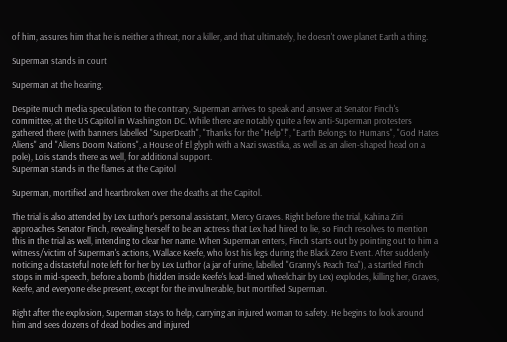of him, assures him that he is neither a threat, nor a killer, and that ultimately, he doesn't owe planet Earth a thing.

Superman stands in court

Superman at the hearing.

Despite much media speculation to the contrary, Superman arrives to speak and answer at Senator Finch's committee, at the US Capitol in Washington DC. While there are notably quite a few anti-Superman protesters gathered there (with banners labelled "SuperDeath", "Thanks for the "Help"!", "Earth Belongs to Humans", "God Hates Aliens" and "Aliens Doom Nations", a House of El glyph with a Nazi swastika, as well as an alien-shaped head on a pole), Lois stands there as well, for additional support.
Superman stands in the flames at the Capitol

Superman, mortified and heartbroken over the deaths at the Capitol.

The trial is also attended by Lex Luthor's personal assistant, Mercy Graves. Right before the trial, Kahina Ziri approaches Senator Finch, revealing herself to be an actress that Lex had hired to lie, so Finch resolves to mention this in the trial as well, intending to clear her name. When Superman enters, Finch starts out by pointing out to him a witness/victim of Superman's actions, Wallace Keefe, who lost his legs during the Black Zero Event. After suddenly noticing a distasteful note left for her by Lex Luthor (a jar of urine, labelled "Granny's Peach Tea"), a startled Finch stops in mid-speech, before a bomb (hidden inside Keefe's lead-lined wheelchair by Lex) explodes, killing her, Graves, Keefe, and everyone else present, except for the invulnerable, but mortified Superman.

Right after the explosion, Superman stays to help, carrying an injured woman to safety. He begins to look around him and sees dozens of dead bodies and injured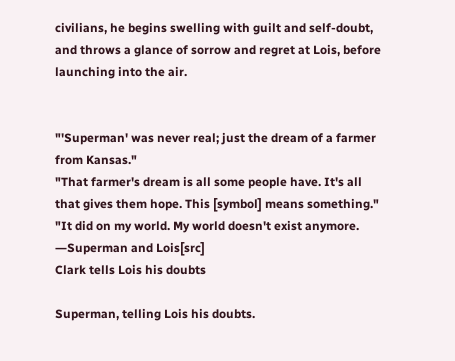civilians, he begins swelling with guilt and self-doubt, and throws a glance of sorrow and regret at Lois, before launching into the air.


"'Superman' was never real; just the dream of a farmer from Kansas."
"That farmer's dream is all some people have. It's all that gives them hope. This [symbol] means something."
"It did on my world. My world doesn't exist anymore.
―Superman and Lois[src]
Clark tells Lois his doubts

Superman, telling Lois his doubts.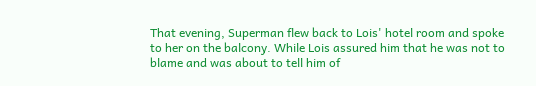That evening, Superman flew back to Lois' hotel room and spoke to her on the balcony. While Lois assured him that he was not to blame and was about to tell him of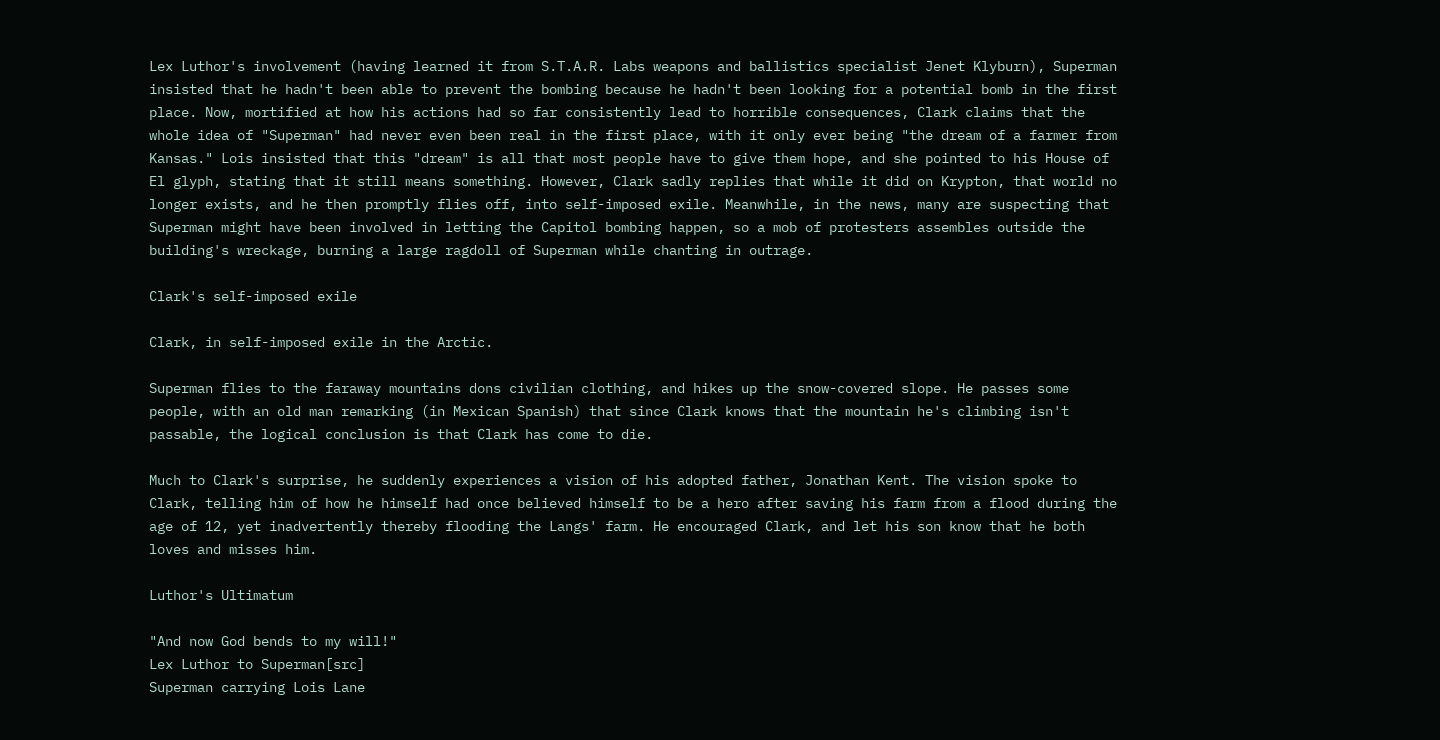Lex Luthor's involvement (having learned it from S.T.A.R. Labs weapons and ballistics specialist Jenet Klyburn), Superman insisted that he hadn't been able to prevent the bombing because he hadn't been looking for a potential bomb in the first place. Now, mortified at how his actions had so far consistently lead to horrible consequences, Clark claims that the whole idea of "Superman" had never even been real in the first place, with it only ever being "the dream of a farmer from Kansas." Lois insisted that this "dream" is all that most people have to give them hope, and she pointed to his House of El glyph, stating that it still means something. However, Clark sadly replies that while it did on Krypton, that world no longer exists, and he then promptly flies off, into self-imposed exile. Meanwhile, in the news, many are suspecting that Superman might have been involved in letting the Capitol bombing happen, so a mob of protesters assembles outside the building's wreckage, burning a large ragdoll of Superman while chanting in outrage.

Clark's self-imposed exile

Clark, in self-imposed exile in the Arctic.

Superman flies to the faraway mountains dons civilian clothing, and hikes up the snow-covered slope. He passes some people, with an old man remarking (in Mexican Spanish) that since Clark knows that the mountain he's climbing isn't passable, the logical conclusion is that Clark has come to die.

Much to Clark's surprise, he suddenly experiences a vision of his adopted father, Jonathan Kent. The vision spoke to Clark, telling him of how he himself had once believed himself to be a hero after saving his farm from a flood during the age of 12, yet inadvertently thereby flooding the Langs' farm. He encouraged Clark, and let his son know that he both loves and misses him.

Luthor's Ultimatum

"And now God bends to my will!"
Lex Luthor to Superman[src]
Superman carrying Lois Lane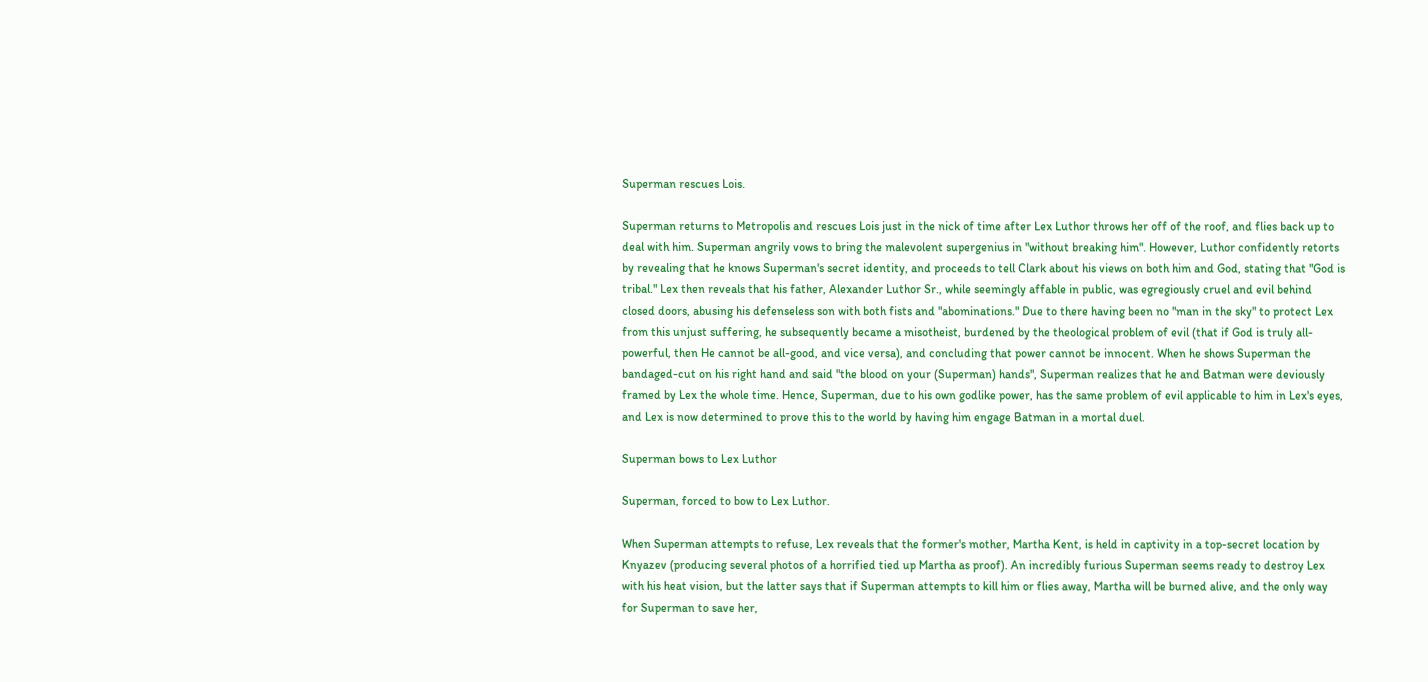Superman rescues Lois.

Superman returns to Metropolis and rescues Lois just in the nick of time after Lex Luthor throws her off of the roof, and flies back up to deal with him. Superman angrily vows to bring the malevolent supergenius in "without breaking him". However, Luthor confidently retorts by revealing that he knows Superman's secret identity, and proceeds to tell Clark about his views on both him and God, stating that "God is tribal." Lex then reveals that his father, Alexander Luthor Sr., while seemingly affable in public, was egregiously cruel and evil behind closed doors, abusing his defenseless son with both fists and "abominations." Due to there having been no "man in the sky" to protect Lex from this unjust suffering, he subsequently became a misotheist, burdened by the theological problem of evil (that if God is truly all-powerful, then He cannot be all-good, and vice versa), and concluding that power cannot be innocent. When he shows Superman the bandaged-cut on his right hand and said "the blood on your (Superman) hands", Superman realizes that he and Batman were deviously framed by Lex the whole time. Hence, Superman, due to his own godlike power, has the same problem of evil applicable to him in Lex's eyes, and Lex is now determined to prove this to the world by having him engage Batman in a mortal duel.

Superman bows to Lex Luthor

Superman, forced to bow to Lex Luthor.

When Superman attempts to refuse, Lex reveals that the former's mother, Martha Kent, is held in captivity in a top-secret location by Knyazev (producing several photos of a horrified tied up Martha as proof). An incredibly furious Superman seems ready to destroy Lex with his heat vision, but the latter says that if Superman attempts to kill him or flies away, Martha will be burned alive, and the only way for Superman to save her,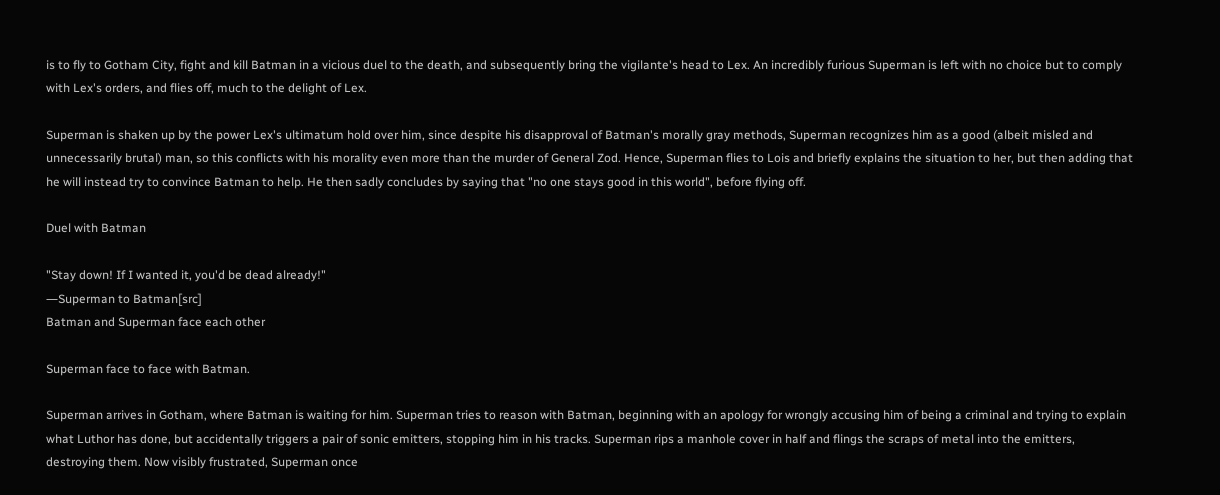is to fly to Gotham City, fight and kill Batman in a vicious duel to the death, and subsequently bring the vigilante's head to Lex. An incredibly furious Superman is left with no choice but to comply with Lex's orders, and flies off, much to the delight of Lex.

Superman is shaken up by the power Lex's ultimatum hold over him, since despite his disapproval of Batman's morally gray methods, Superman recognizes him as a good (albeit misled and unnecessarily brutal) man, so this conflicts with his morality even more than the murder of General Zod. Hence, Superman flies to Lois and briefly explains the situation to her, but then adding that he will instead try to convince Batman to help. He then sadly concludes by saying that "no one stays good in this world", before flying off.

Duel with Batman

"Stay down! If I wanted it, you'd be dead already!"
―Superman to Batman[src]
Batman and Superman face each other

Superman face to face with Batman.

Superman arrives in Gotham, where Batman is waiting for him. Superman tries to reason with Batman, beginning with an apology for wrongly accusing him of being a criminal and trying to explain what Luthor has done, but accidentally triggers a pair of sonic emitters, stopping him in his tracks. Superman rips a manhole cover in half and flings the scraps of metal into the emitters, destroying them. Now visibly frustrated, Superman once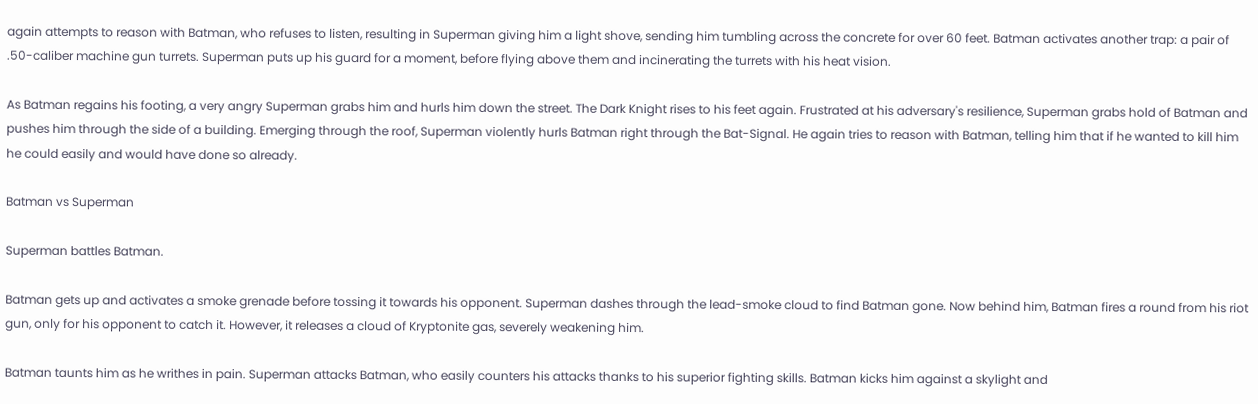again attempts to reason with Batman, who refuses to listen, resulting in Superman giving him a light shove, sending him tumbling across the concrete for over 60 feet. Batman activates another trap: a pair of .50-caliber machine gun turrets. Superman puts up his guard for a moment, before flying above them and incinerating the turrets with his heat vision.

As Batman regains his footing, a very angry Superman grabs him and hurls him down the street. The Dark Knight rises to his feet again. Frustrated at his adversary's resilience, Superman grabs hold of Batman and pushes him through the side of a building. Emerging through the roof, Superman violently hurls Batman right through the Bat-Signal. He again tries to reason with Batman, telling him that if he wanted to kill him he could easily and would have done so already.

Batman vs Superman

Superman battles Batman.

Batman gets up and activates a smoke grenade before tossing it towards his opponent. Superman dashes through the lead-smoke cloud to find Batman gone. Now behind him, Batman fires a round from his riot gun, only for his opponent to catch it. However, it releases a cloud of Kryptonite gas, severely weakening him.

Batman taunts him as he writhes in pain. Superman attacks Batman, who easily counters his attacks thanks to his superior fighting skills. Batman kicks him against a skylight and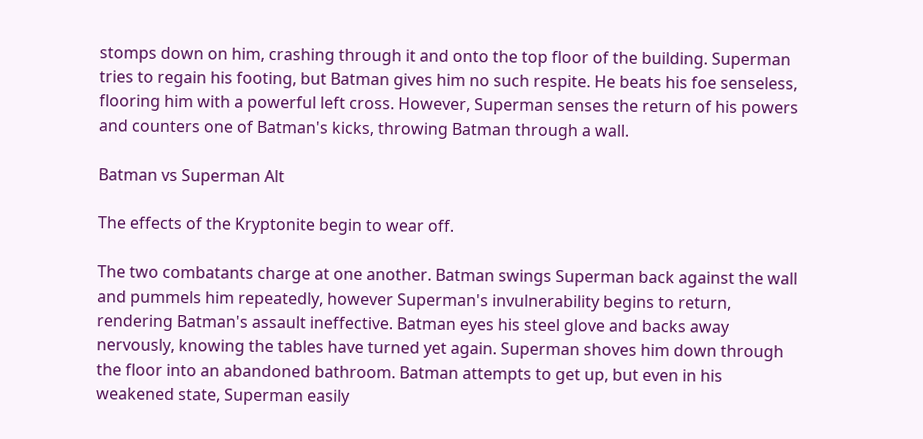stomps down on him, crashing through it and onto the top floor of the building. Superman tries to regain his footing, but Batman gives him no such respite. He beats his foe senseless, flooring him with a powerful left cross. However, Superman senses the return of his powers and counters one of Batman's kicks, throwing Batman through a wall.

Batman vs Superman Alt

The effects of the Kryptonite begin to wear off.

The two combatants charge at one another. Batman swings Superman back against the wall and pummels him repeatedly, however Superman's invulnerability begins to return, rendering Batman's assault ineffective. Batman eyes his steel glove and backs away nervously, knowing the tables have turned yet again. Superman shoves him down through the floor into an abandoned bathroom. Batman attempts to get up, but even in his weakened state, Superman easily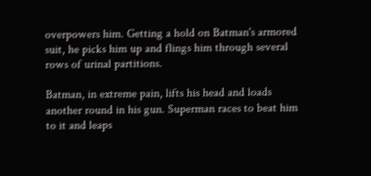overpowers him. Getting a hold on Batman's armored suit, he picks him up and flings him through several rows of urinal partitions.

Batman, in extreme pain, lifts his head and loads another round in his gun. Superman races to beat him to it and leaps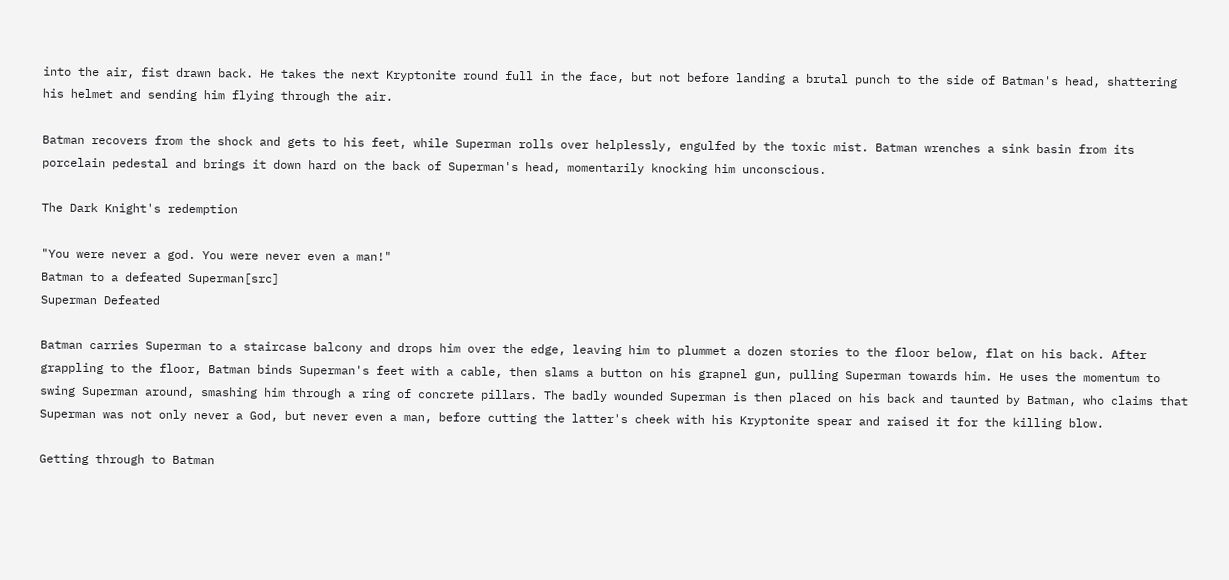into the air, fist drawn back. He takes the next Kryptonite round full in the face, but not before landing a brutal punch to the side of Batman's head, shattering his helmet and sending him flying through the air.

Batman recovers from the shock and gets to his feet, while Superman rolls over helplessly, engulfed by the toxic mist. Batman wrenches a sink basin from its porcelain pedestal and brings it down hard on the back of Superman's head, momentarily knocking him unconscious.

The Dark Knight's redemption

"You were never a god. You were never even a man!"
Batman to a defeated Superman[src]
Superman Defeated

Batman carries Superman to a staircase balcony and drops him over the edge, leaving him to plummet a dozen stories to the floor below, flat on his back. After grappling to the floor, Batman binds Superman's feet with a cable, then slams a button on his grapnel gun, pulling Superman towards him. He uses the momentum to swing Superman around, smashing him through a ring of concrete pillars. The badly wounded Superman is then placed on his back and taunted by Batman, who claims that Superman was not only never a God, but never even a man, before cutting the latter's cheek with his Kryptonite spear and raised it for the killing blow.

Getting through to Batman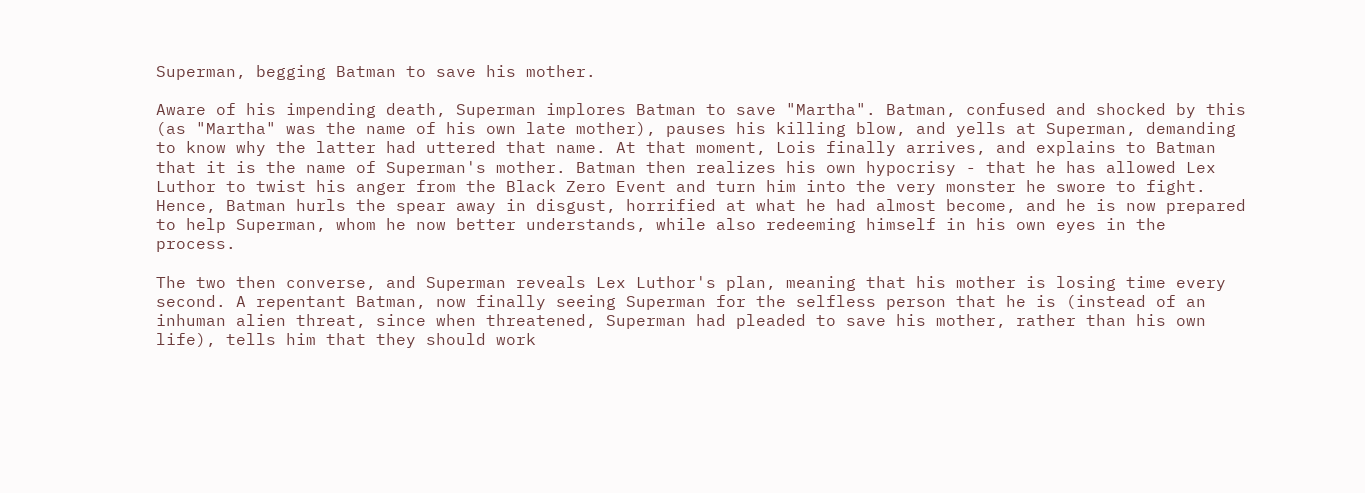Superman, begging Batman to save his mother.

Aware of his impending death, Superman implores Batman to save "Martha". Batman, confused and shocked by this (as "Martha" was the name of his own late mother), pauses his killing blow, and yells at Superman, demanding to know why the latter had uttered that name. At that moment, Lois finally arrives, and explains to Batman that it is the name of Superman's mother. Batman then realizes his own hypocrisy - that he has allowed Lex Luthor to twist his anger from the Black Zero Event and turn him into the very monster he swore to fight. Hence, Batman hurls the spear away in disgust, horrified at what he had almost become, and he is now prepared to help Superman, whom he now better understands, while also redeeming himself in his own eyes in the process.

The two then converse, and Superman reveals Lex Luthor's plan, meaning that his mother is losing time every second. A repentant Batman, now finally seeing Superman for the selfless person that he is (instead of an inhuman alien threat, since when threatened, Superman had pleaded to save his mother, rather than his own life), tells him that they should work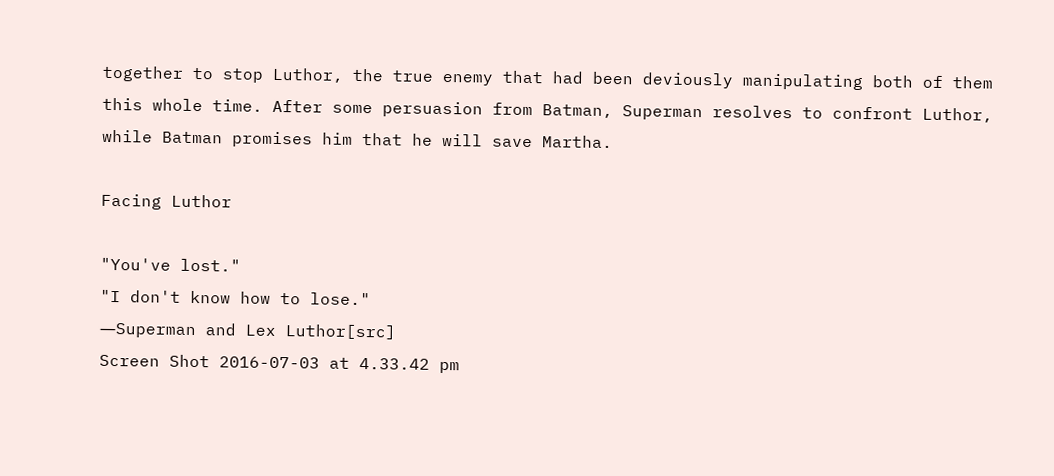together to stop Luthor, the true enemy that had been deviously manipulating both of them this whole time. After some persuasion from Batman, Superman resolves to confront Luthor, while Batman promises him that he will save Martha.

Facing Luthor

"You've lost."
"I don't know how to lose."
―Superman and Lex Luthor[src]
Screen Shot 2016-07-03 at 4.33.42 pm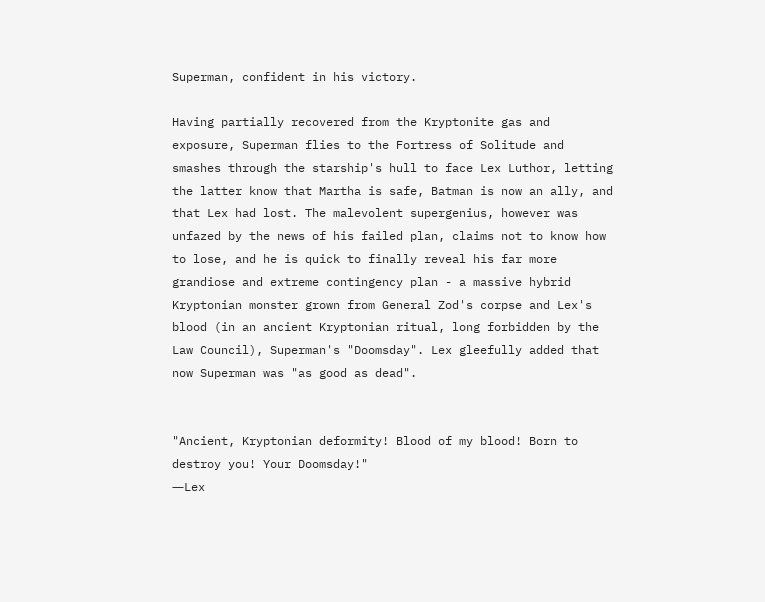Superman, confident in his victory.

Having partially recovered from the Kryptonite gas and exposure, Superman flies to the Fortress of Solitude and smashes through the starship's hull to face Lex Luthor, letting the latter know that Martha is safe, Batman is now an ally, and that Lex had lost. The malevolent supergenius, however was unfazed by the news of his failed plan, claims not to know how to lose, and he is quick to finally reveal his far more grandiose and extreme contingency plan - a massive hybrid Kryptonian monster grown from General Zod's corpse and Lex's blood (in an ancient Kryptonian ritual, long forbidden by the Law Council), Superman's "Doomsday". Lex gleefully added that now Superman was "as good as dead".


"Ancient, Kryptonian deformity! Blood of my blood! Born to destroy you! Your Doomsday!"
―Lex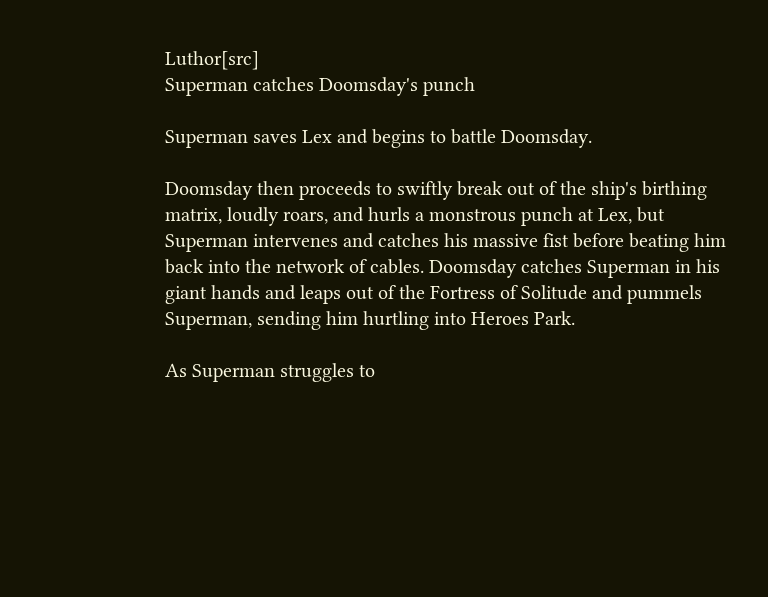Luthor[src]
Superman catches Doomsday's punch

Superman saves Lex and begins to battle Doomsday.

Doomsday then proceeds to swiftly break out of the ship's birthing matrix, loudly roars, and hurls a monstrous punch at Lex, but Superman intervenes and catches his massive fist before beating him back into the network of cables. Doomsday catches Superman in his giant hands and leaps out of the Fortress of Solitude and pummels Superman, sending him hurtling into Heroes Park.

As Superman struggles to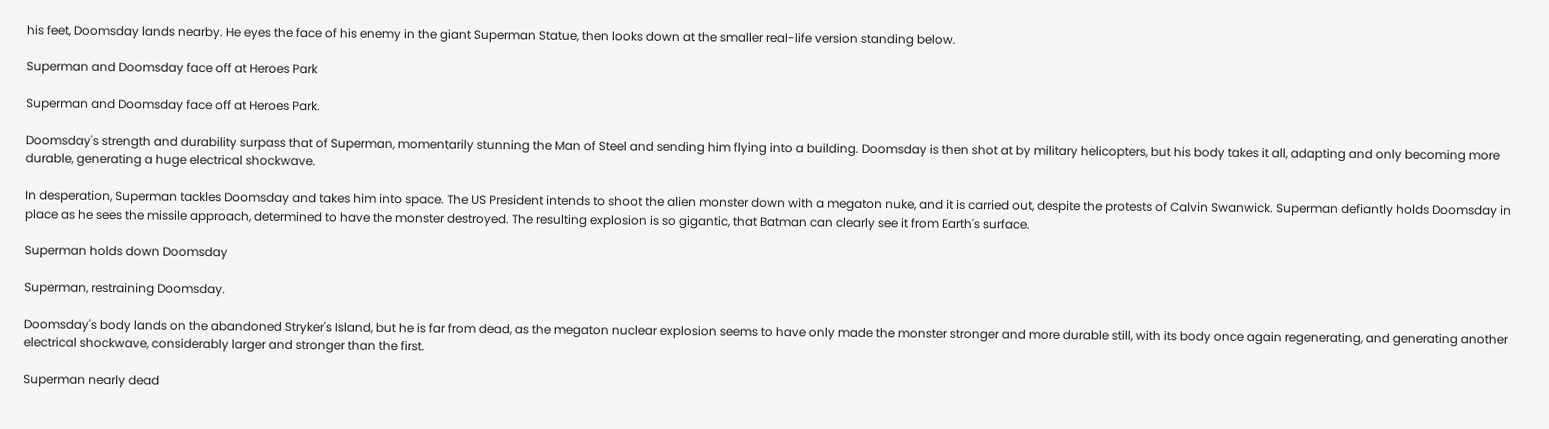his feet, Doomsday lands nearby. He eyes the face of his enemy in the giant Superman Statue, then looks down at the smaller real-life version standing below.

Superman and Doomsday face off at Heroes Park

Superman and Doomsday face off at Heroes Park.

Doomsday's strength and durability surpass that of Superman, momentarily stunning the Man of Steel and sending him flying into a building. Doomsday is then shot at by military helicopters, but his body takes it all, adapting and only becoming more durable, generating a huge electrical shockwave.

In desperation, Superman tackles Doomsday and takes him into space. The US President intends to shoot the alien monster down with a megaton nuke, and it is carried out, despite the protests of Calvin Swanwick. Superman defiantly holds Doomsday in place as he sees the missile approach, determined to have the monster destroyed. The resulting explosion is so gigantic, that Batman can clearly see it from Earth's surface.

Superman holds down Doomsday

Superman, restraining Doomsday.

Doomsday's body lands on the abandoned Stryker's Island, but he is far from dead, as the megaton nuclear explosion seems to have only made the monster stronger and more durable still, with its body once again regenerating, and generating another electrical shockwave, considerably larger and stronger than the first.

Superman nearly dead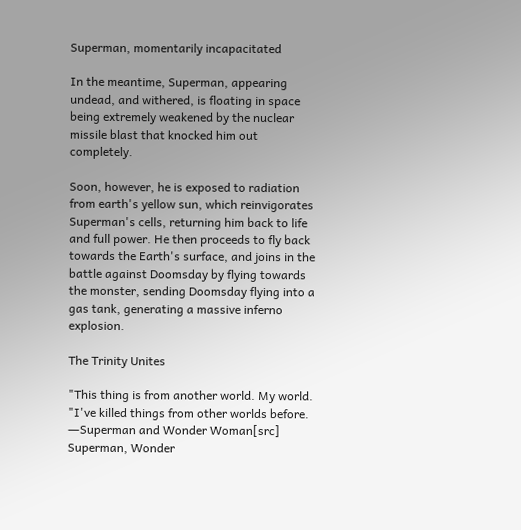Superman, momentarily incapacitated

In the meantime, Superman, appearing undead, and withered, is floating in space being extremely weakened by the nuclear missile blast that knocked him out completely.

Soon, however, he is exposed to radiation from earth's yellow sun, which reinvigorates Superman's cells, returning him back to life and full power. He then proceeds to fly back towards the Earth's surface, and joins in the battle against Doomsday by flying towards the monster, sending Doomsday flying into a gas tank, generating a massive inferno explosion.

The Trinity Unites

"This thing is from another world. My world.
"I've killed things from other worlds before.
―Superman and Wonder Woman[src]
Superman, Wonder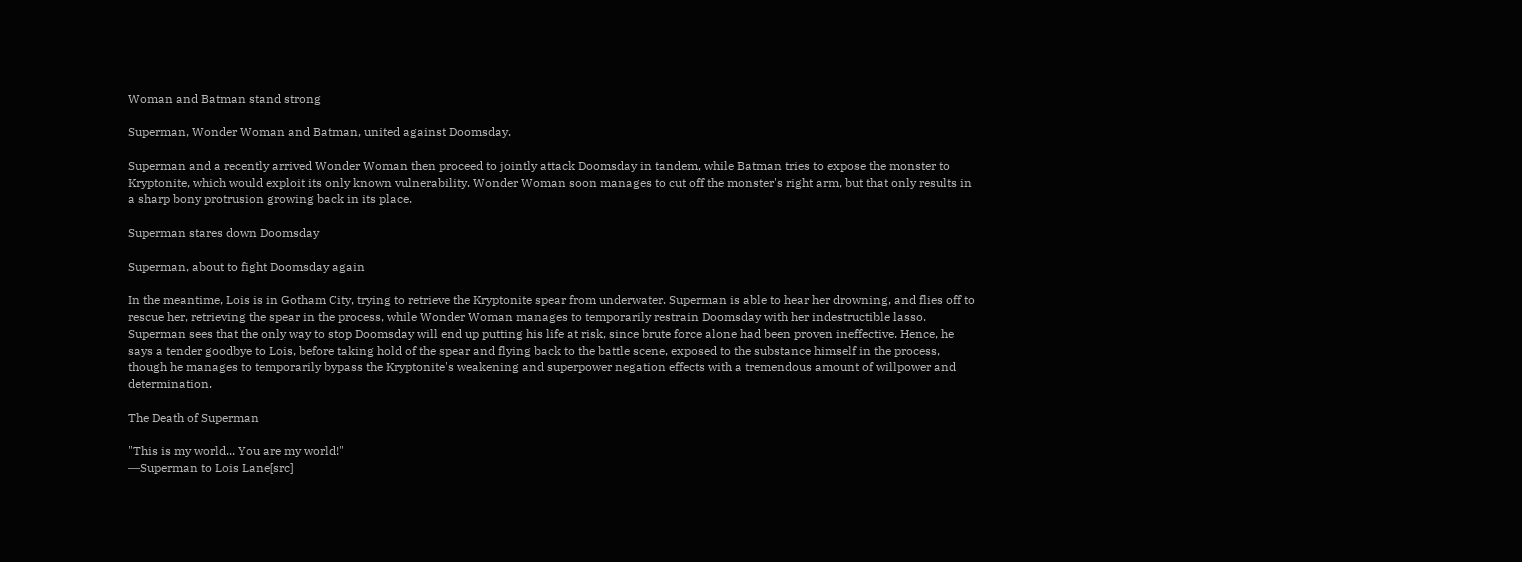Woman and Batman stand strong

Superman, Wonder Woman and Batman, united against Doomsday.

Superman and a recently arrived Wonder Woman then proceed to jointly attack Doomsday in tandem, while Batman tries to expose the monster to Kryptonite, which would exploit its only known vulnerability. Wonder Woman soon manages to cut off the monster's right arm, but that only results in a sharp bony protrusion growing back in its place.

Superman stares down Doomsday

Superman, about to fight Doomsday again

In the meantime, Lois is in Gotham City, trying to retrieve the Kryptonite spear from underwater. Superman is able to hear her drowning, and flies off to rescue her, retrieving the spear in the process, while Wonder Woman manages to temporarily restrain Doomsday with her indestructible lasso. Superman sees that the only way to stop Doomsday will end up putting his life at risk, since brute force alone had been proven ineffective. Hence, he says a tender goodbye to Lois, before taking hold of the spear and flying back to the battle scene, exposed to the substance himself in the process, though he manages to temporarily bypass the Kryptonite's weakening and superpower negation effects with a tremendous amount of willpower and determination.

The Death of Superman

"This is my world... You are my world!"
―Superman to Lois Lane[src]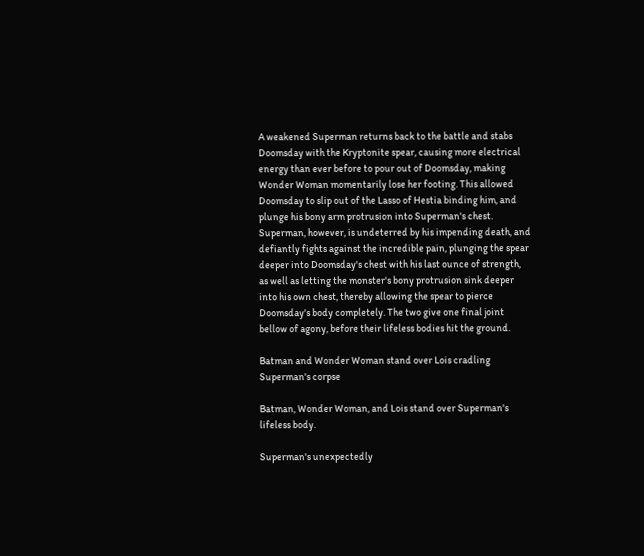A weakened Superman returns back to the battle and stabs Doomsday with the Kryptonite spear, causing more electrical energy than ever before to pour out of Doomsday, making Wonder Woman momentarily lose her footing. This allowed Doomsday to slip out of the Lasso of Hestia binding him, and plunge his bony arm protrusion into Superman's chest. Superman, however, is undeterred by his impending death, and defiantly fights against the incredible pain, plunging the spear deeper into Doomsday's chest with his last ounce of strength, as well as letting the monster's bony protrusion sink deeper into his own chest, thereby allowing the spear to pierce Doomsday's body completely. The two give one final joint bellow of agony, before their lifeless bodies hit the ground.

Batman and Wonder Woman stand over Lois cradling Superman's corpse

Batman, Wonder Woman, and Lois stand over Superman's lifeless body.

Superman's unexpectedly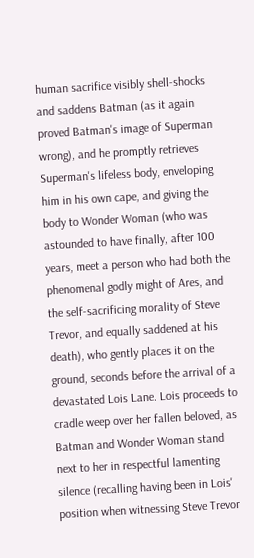human sacrifice visibly shell-shocks and saddens Batman (as it again proved Batman's image of Superman wrong), and he promptly retrieves Superman's lifeless body, enveloping him in his own cape, and giving the body to Wonder Woman (who was astounded to have finally, after 100 years, meet a person who had both the phenomenal godly might of Ares, and the self-sacrificing morality of Steve Trevor, and equally saddened at his death), who gently places it on the ground, seconds before the arrival of a devastated Lois Lane. Lois proceeds to cradle weep over her fallen beloved, as Batman and Wonder Woman stand next to her in respectful lamenting silence (recalling having been in Lois' position when witnessing Steve Trevor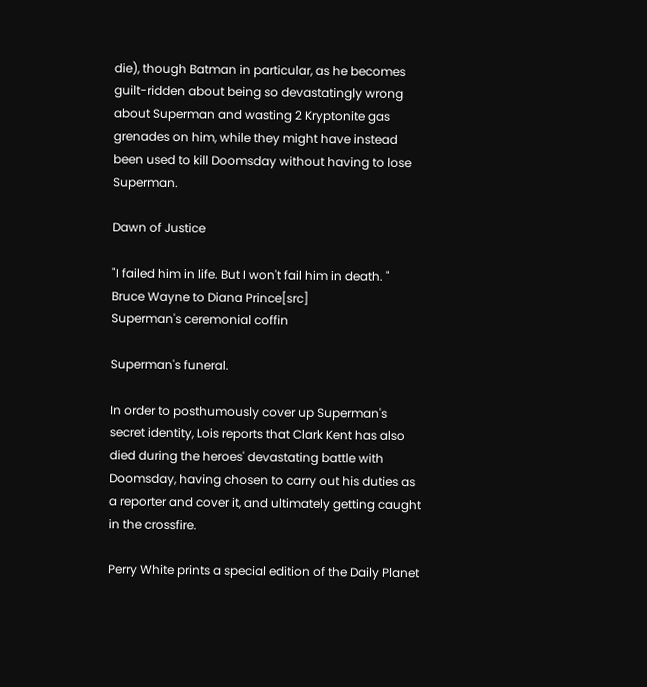die), though Batman in particular, as he becomes guilt-ridden about being so devastatingly wrong about Superman and wasting 2 Kryptonite gas grenades on him, while they might have instead been used to kill Doomsday without having to lose Superman.

Dawn of Justice

"I failed him in life. But I won't fail him in death. "
Bruce Wayne to Diana Prince[src]
Superman's ceremonial coffin

Superman's funeral.

In order to posthumously cover up Superman's secret identity, Lois reports that Clark Kent has also died during the heroes' devastating battle with Doomsday, having chosen to carry out his duties as a reporter and cover it, and ultimately getting caught in the crossfire.

Perry White prints a special edition of the Daily Planet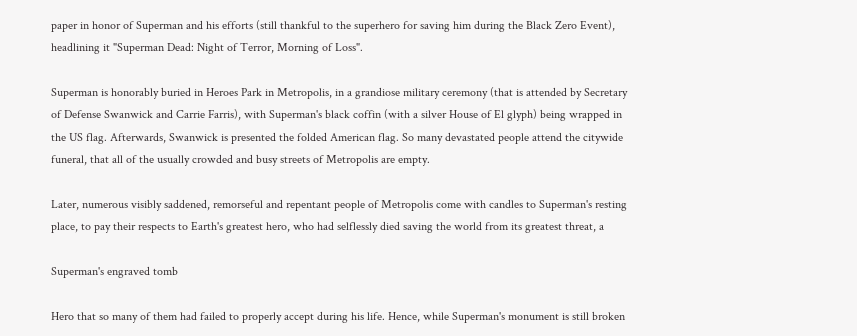paper in honor of Superman and his efforts (still thankful to the superhero for saving him during the Black Zero Event), headlining it "Superman Dead: Night of Terror, Morning of Loss".

Superman is honorably buried in Heroes Park in Metropolis, in a grandiose military ceremony (that is attended by Secretary of Defense Swanwick and Carrie Farris), with Superman's black coffin (with a silver House of El glyph) being wrapped in the US flag. Afterwards, Swanwick is presented the folded American flag. So many devastated people attend the citywide funeral, that all of the usually crowded and busy streets of Metropolis are empty.

Later, numerous visibly saddened, remorseful and repentant people of Metropolis come with candles to Superman's resting place, to pay their respects to Earth's greatest hero, who had selflessly died saving the world from its greatest threat, a

Superman's engraved tomb

Hero that so many of them had failed to properly accept during his life. Hence, while Superman's monument is still broken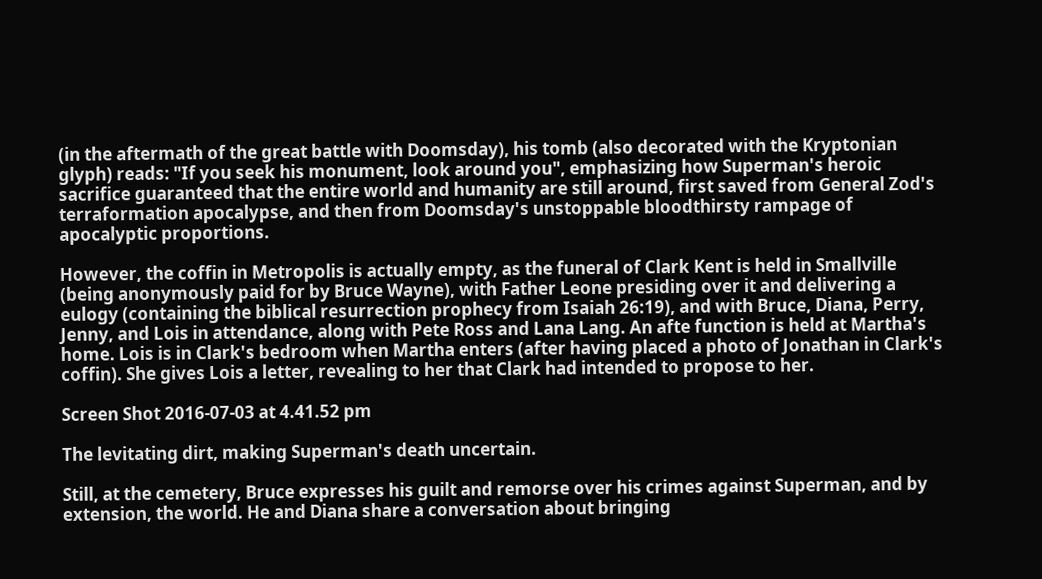(in the aftermath of the great battle with Doomsday), his tomb (also decorated with the Kryptonian glyph) reads: "If you seek his monument, look around you", emphasizing how Superman's heroic sacrifice guaranteed that the entire world and humanity are still around, first saved from General Zod's terraformation apocalypse, and then from Doomsday's unstoppable bloodthirsty rampage of apocalyptic proportions.

However, the coffin in Metropolis is actually empty, as the funeral of Clark Kent is held in Smallville (being anonymously paid for by Bruce Wayne), with Father Leone presiding over it and delivering a eulogy (containing the biblical resurrection prophecy from Isaiah 26:19), and with Bruce, Diana, Perry, Jenny, and Lois in attendance, along with Pete Ross and Lana Lang. An afte function is held at Martha's home. Lois is in Clark's bedroom when Martha enters (after having placed a photo of Jonathan in Clark's coffin). She gives Lois a letter, revealing to her that Clark had intended to propose to her.

Screen Shot 2016-07-03 at 4.41.52 pm

The levitating dirt, making Superman's death uncertain.

Still, at the cemetery, Bruce expresses his guilt and remorse over his crimes against Superman, and by extension, the world. He and Diana share a conversation about bringing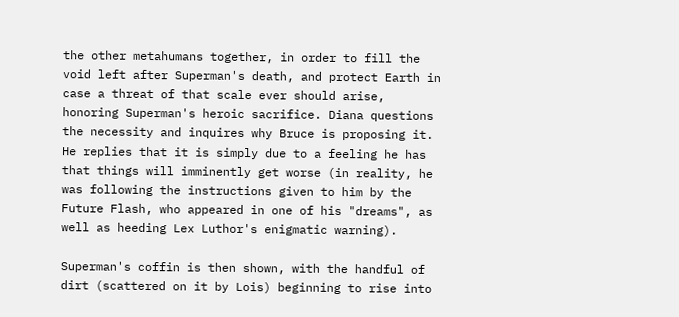the other metahumans together, in order to fill the void left after Superman's death, and protect Earth in case a threat of that scale ever should arise, honoring Superman's heroic sacrifice. Diana questions the necessity and inquires why Bruce is proposing it. He replies that it is simply due to a feeling he has that things will imminently get worse (in reality, he was following the instructions given to him by the Future Flash, who appeared in one of his "dreams", as well as heeding Lex Luthor's enigmatic warning).

Superman's coffin is then shown, with the handful of dirt (scattered on it by Lois) beginning to rise into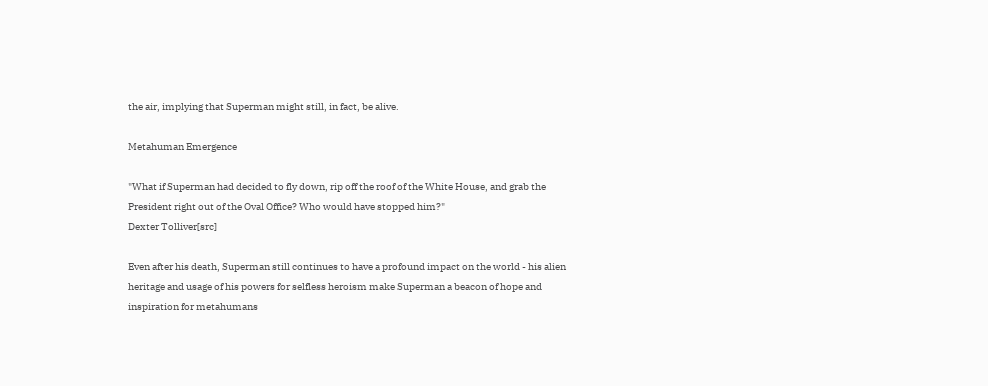the air, implying that Superman might still, in fact, be alive.

Metahuman Emergence

"What if Superman had decided to fly down, rip off the roof of the White House, and grab the President right out of the Oval Office? Who would have stopped him?"
Dexter Tolliver[src]

Even after his death, Superman still continues to have a profound impact on the world - his alien heritage and usage of his powers for selfless heroism make Superman a beacon of hope and inspiration for metahumans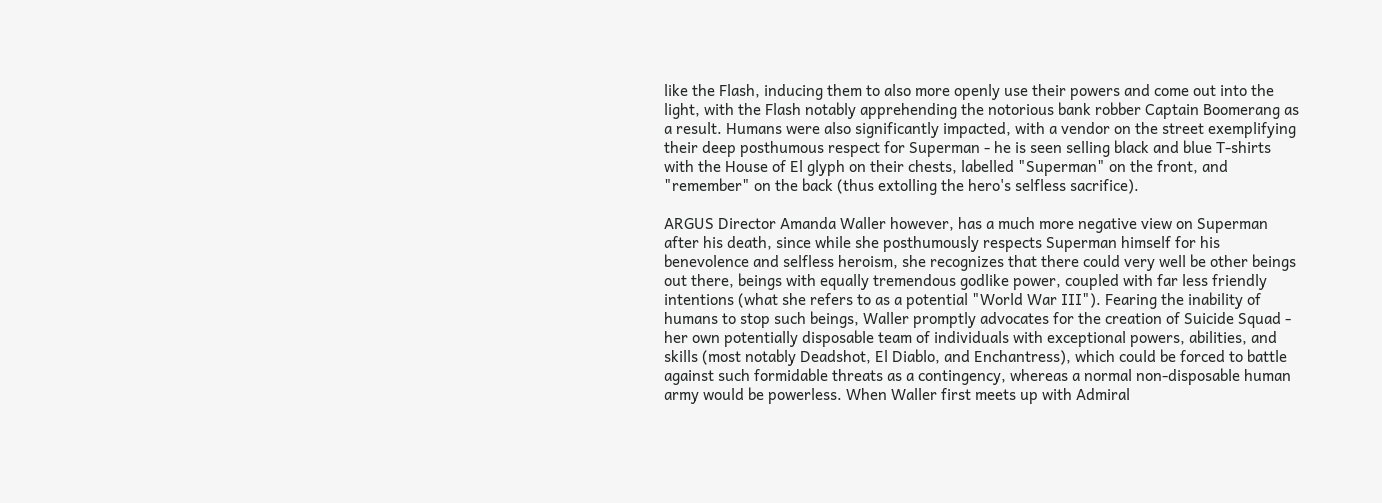like the Flash, inducing them to also more openly use their powers and come out into the light, with the Flash notably apprehending the notorious bank robber Captain Boomerang as a result. Humans were also significantly impacted, with a vendor on the street exemplifying their deep posthumous respect for Superman - he is seen selling black and blue T-shirts with the House of El glyph on their chests, labelled "Superman" on the front, and "remember" on the back (thus extolling the hero's selfless sacrifice).

ARGUS Director Amanda Waller however, has a much more negative view on Superman after his death, since while she posthumously respects Superman himself for his benevolence and selfless heroism, she recognizes that there could very well be other beings out there, beings with equally tremendous godlike power, coupled with far less friendly intentions (what she refers to as a potential "World War III"). Fearing the inability of humans to stop such beings, Waller promptly advocates for the creation of Suicide Squad - her own potentially disposable team of individuals with exceptional powers, abilities, and skills (most notably Deadshot, El Diablo, and Enchantress), which could be forced to battle against such formidable threats as a contingency, whereas a normal non-disposable human army would be powerless. When Waller first meets up with Admiral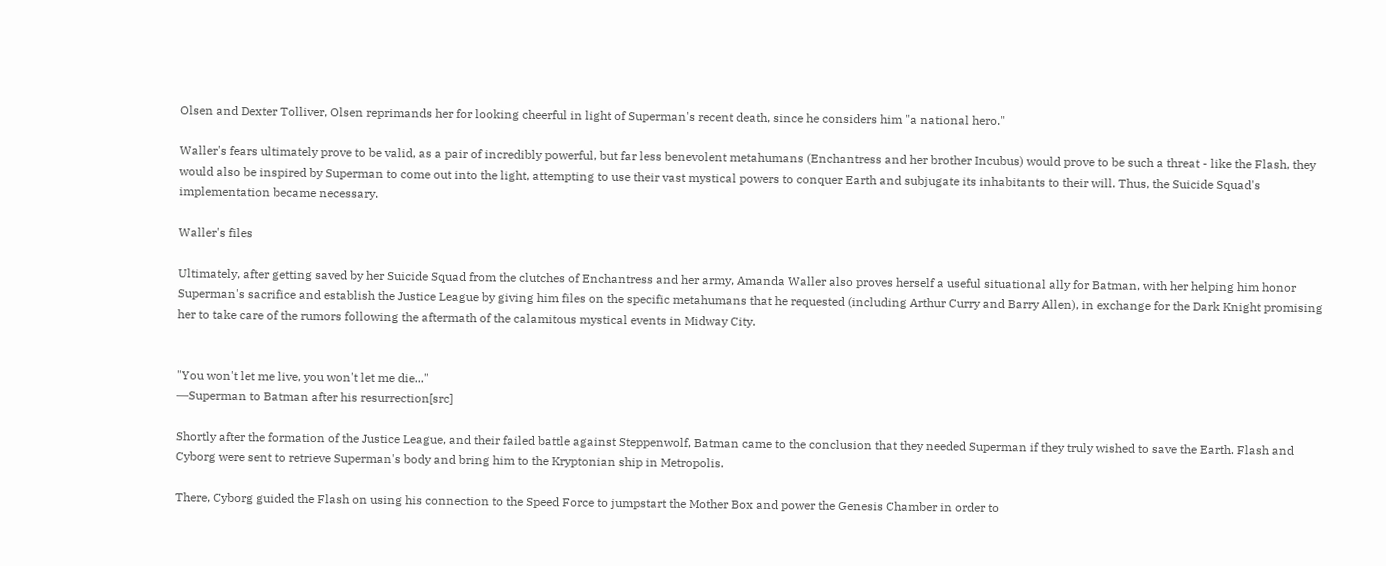Olsen and Dexter Tolliver, Olsen reprimands her for looking cheerful in light of Superman's recent death, since he considers him "a national hero."

Waller's fears ultimately prove to be valid, as a pair of incredibly powerful, but far less benevolent metahumans (Enchantress and her brother Incubus) would prove to be such a threat - like the Flash, they would also be inspired by Superman to come out into the light, attempting to use their vast mystical powers to conquer Earth and subjugate its inhabitants to their will. Thus, the Suicide Squad's implementation became necessary.

Waller's files

Ultimately, after getting saved by her Suicide Squad from the clutches of Enchantress and her army, Amanda Waller also proves herself a useful situational ally for Batman, with her helping him honor Superman's sacrifice and establish the Justice League by giving him files on the specific metahumans that he requested (including Arthur Curry and Barry Allen), in exchange for the Dark Knight promising her to take care of the rumors following the aftermath of the calamitous mystical events in Midway City.


"You won't let me live, you won't let me die..."
―Superman to Batman after his resurrection[src]

Shortly after the formation of the Justice League, and their failed battle against Steppenwolf, Batman came to the conclusion that they needed Superman if they truly wished to save the Earth. Flash and Cyborg were sent to retrieve Superman's body and bring him to the Kryptonian ship in Metropolis.

There, Cyborg guided the Flash on using his connection to the Speed Force to jumpstart the Mother Box and power the Genesis Chamber in order to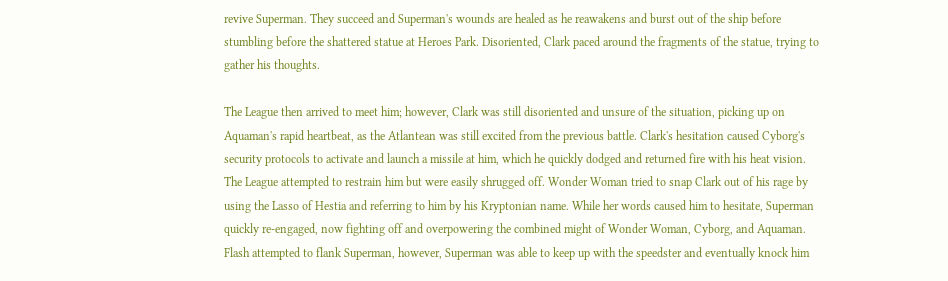revive Superman. They succeed and Superman's wounds are healed as he reawakens and burst out of the ship before stumbling before the shattered statue at Heroes Park. Disoriented, Clark paced around the fragments of the statue, trying to gather his thoughts.

The League then arrived to meet him; however, Clark was still disoriented and unsure of the situation, picking up on Aquaman's rapid heartbeat, as the Atlantean was still excited from the previous battle. Clark's hesitation caused Cyborg's security protocols to activate and launch a missile at him, which he quickly dodged and returned fire with his heat vision. The League attempted to restrain him but were easily shrugged off. Wonder Woman tried to snap Clark out of his rage by using the Lasso of Hestia and referring to him by his Kryptonian name. While her words caused him to hesitate, Superman quickly re-engaged, now fighting off and overpowering the combined might of Wonder Woman, Cyborg, and Aquaman. Flash attempted to flank Superman, however, Superman was able to keep up with the speedster and eventually knock him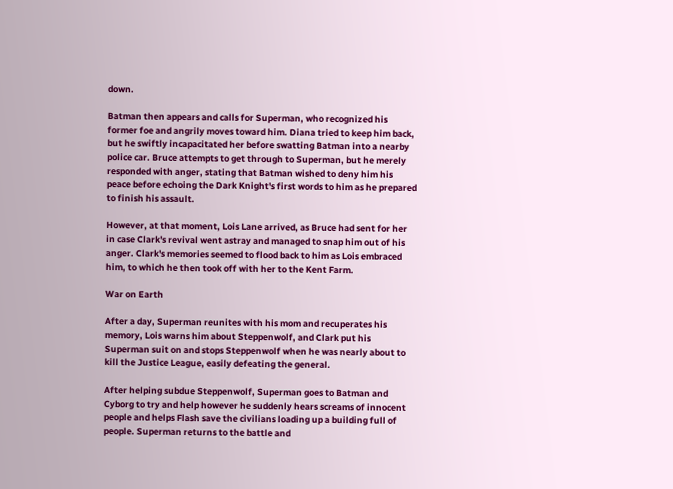down.

Batman then appears and calls for Superman, who recognized his former foe and angrily moves toward him. Diana tried to keep him back, but he swiftly incapacitated her before swatting Batman into a nearby police car. Bruce attempts to get through to Superman, but he merely responded with anger, stating that Batman wished to deny him his peace before echoing the Dark Knight's first words to him as he prepared to finish his assault.

However, at that moment, Lois Lane arrived, as Bruce had sent for her in case Clark's revival went astray and managed to snap him out of his anger. Clark's memories seemed to flood back to him as Lois embraced him, to which he then took off with her to the Kent Farm.

War on Earth

After a day, Superman reunites with his mom and recuperates his memory, Lois warns him about Steppenwolf, and Clark put his Superman suit on and stops Steppenwolf when he was nearly about to kill the Justice League, easily defeating the general.

After helping subdue Steppenwolf, Superman goes to Batman and Cyborg to try and help however he suddenly hears screams of innocent people and helps Flash save the civilians loading up a building full of people. Superman returns to the battle and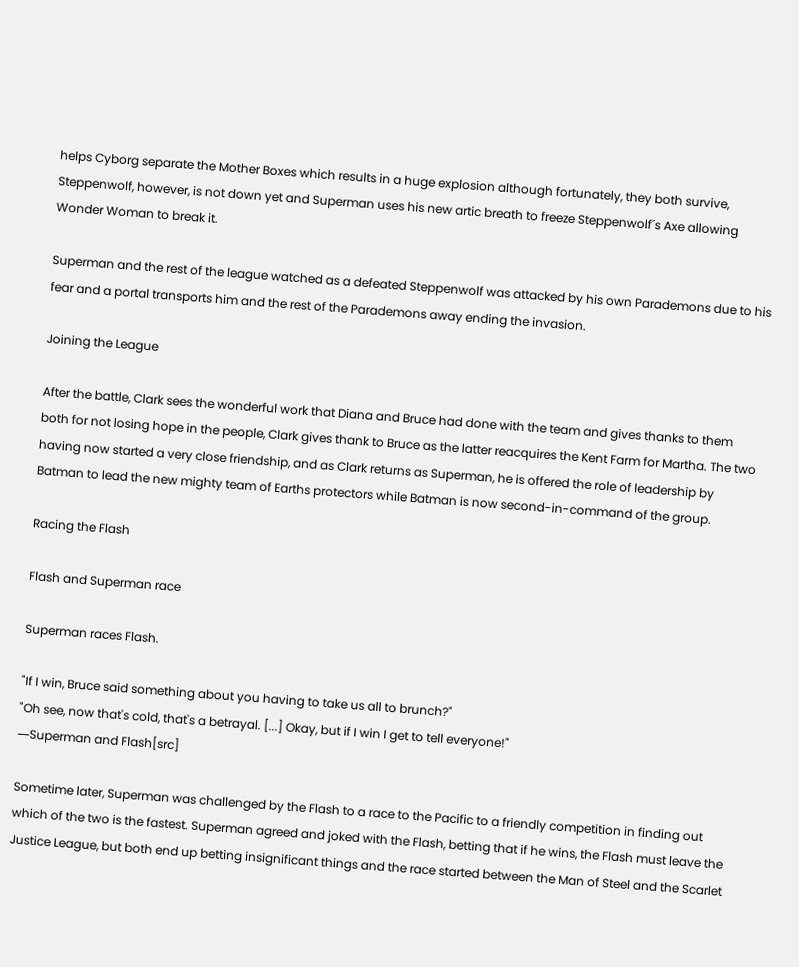helps Cyborg separate the Mother Boxes which results in a huge explosion although fortunately, they both survive, Steppenwolf, however, is not down yet and Superman uses his new artic breath to freeze Steppenwolf´s Axe allowing Wonder Woman to break it.

Superman and the rest of the league watched as a defeated Steppenwolf was attacked by his own Parademons due to his fear and a portal transports him and the rest of the Parademons away ending the invasion.

Joining the League

After the battle, Clark sees the wonderful work that Diana and Bruce had done with the team and gives thanks to them both for not losing hope in the people, Clark gives thank to Bruce as the latter reacquires the Kent Farm for Martha. The two having now started a very close friendship, and as Clark returns as Superman, he is offered the role of leadership by Batman to lead the new mighty team of Earths protectors while Batman is now second-in-command of the group.

Racing the Flash

Flash and Superman race

Superman races Flash.

"If I win, Bruce said something about you having to take us all to brunch?"
"Oh see, now that's cold, that's a betrayal. [...] Okay, but if I win I get to tell everyone!"
―Superman and Flash[src]

Sometime later, Superman was challenged by the Flash to a race to the Pacific to a friendly competition in finding out which of the two is the fastest. Superman agreed and joked with the Flash, betting that if he wins, the Flash must leave the Justice League, but both end up betting insignificant things and the race started between the Man of Steel and the Scarlet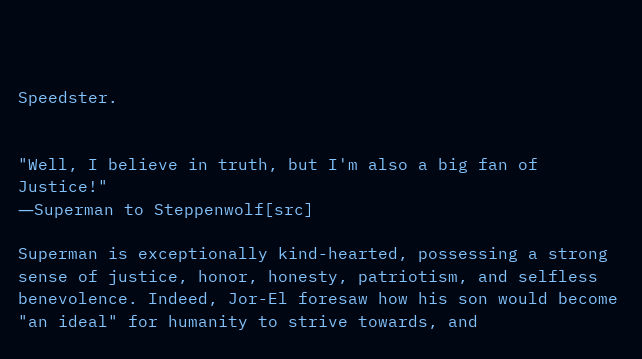Speedster.


"Well, I believe in truth, but I'm also a big fan of Justice!"
―Superman to Steppenwolf[src]

Superman is exceptionally kind-hearted, possessing a strong sense of justice, honor, honesty, patriotism, and selfless benevolence. Indeed, Jor-El foresaw how his son would become "an ideal" for humanity to strive towards, and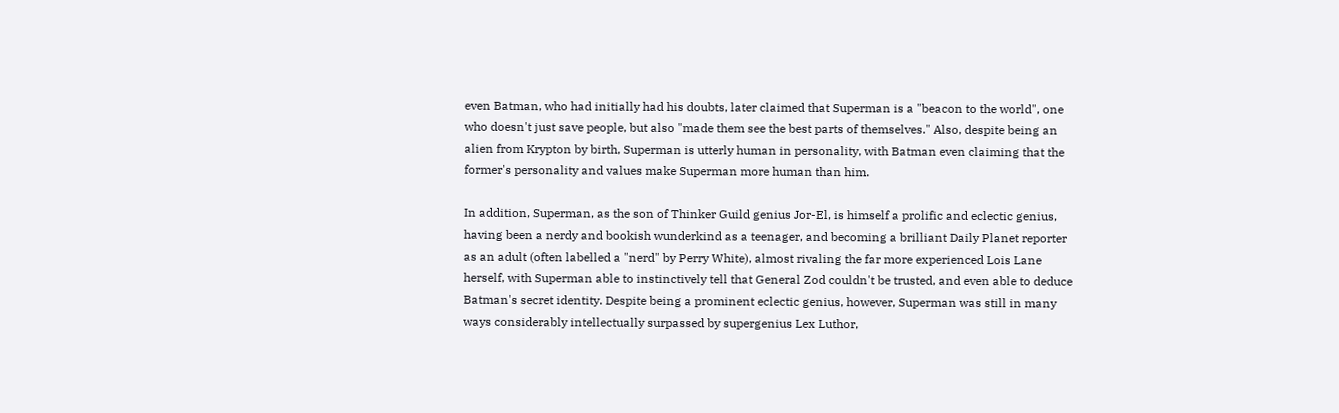even Batman, who had initially had his doubts, later claimed that Superman is a "beacon to the world", one who doesn't just save people, but also "made them see the best parts of themselves." Also, despite being an alien from Krypton by birth, Superman is utterly human in personality, with Batman even claiming that the former's personality and values make Superman more human than him.

In addition, Superman, as the son of Thinker Guild genius Jor-El, is himself a prolific and eclectic genius, having been a nerdy and bookish wunderkind as a teenager, and becoming a brilliant Daily Planet reporter as an adult (often labelled a "nerd" by Perry White), almost rivaling the far more experienced Lois Lane herself, with Superman able to instinctively tell that General Zod couldn't be trusted, and even able to deduce Batman's secret identity. Despite being a prominent eclectic genius, however, Superman was still in many ways considerably intellectually surpassed by supergenius Lex Luthor,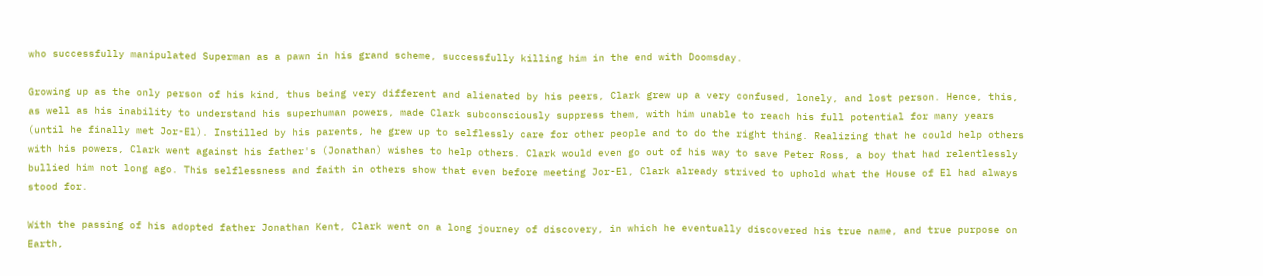who successfully manipulated Superman as a pawn in his grand scheme, successfully killing him in the end with Doomsday.

Growing up as the only person of his kind, thus being very different and alienated by his peers, Clark grew up a very confused, lonely, and lost person. Hence, this, as well as his inability to understand his superhuman powers, made Clark subconsciously suppress them, with him unable to reach his full potential for many years (until he finally met Jor-El). Instilled by his parents, he grew up to selflessly care for other people and to do the right thing. Realizing that he could help others with his powers, Clark went against his father's (Jonathan) wishes to help others. Clark would even go out of his way to save Peter Ross, a boy that had relentlessly bullied him not long ago. This selflessness and faith in others show that even before meeting Jor-El, Clark already strived to uphold what the House of El had always stood for.

With the passing of his adopted father Jonathan Kent, Clark went on a long journey of discovery, in which he eventually discovered his true name, and true purpose on Earth,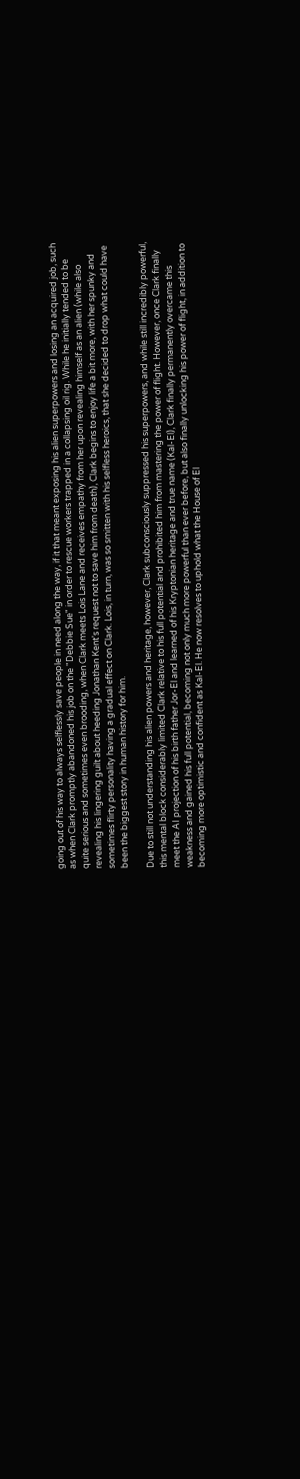going out of his way to always selflessly save people in need along the way, if it that meant exposing his alien superpowers and losing an acquired job, such as when Clark promptly abandoned his job on the "Debbie Sue" in order to rescue workers trapped in a collapsing oil rig. While he initially tended to be quite serious and sometimes even brooding, when Clark meets Lois Lane and receives empathy from her upon revealing himself as an alien (while also revealing his lingering guilt about heeding Jonathan Kent's request not to save him from death), Clark begins to enjoy life a bit more, with her spunky and sometimes flirty personality having a gradual effect on Clark. Lois, in turn, was so smitten with his selfless heroics, that she decided to drop what could have been the biggest story in human history for him.

Due to still not understanding his alien powers and heritage, however, Clark subconsciously suppressed his superpowers, and while still incredibly powerful, this mental block considerably limited Clark relative to his full potential and prohibited him from mastering the power of flight. However, once Clark finally meet the AI projection of his birth father Jor-El and learned of his Kryptonian heritage and true name (Kal-El), Clark finally permanently overcame this weakness and gained his full potential, becoming not only much more powerful than ever before, but also finally unlocking his power of flight, in addition to becoming more optimistic and confident as Kal-El. He now resolves to uphold what the House of El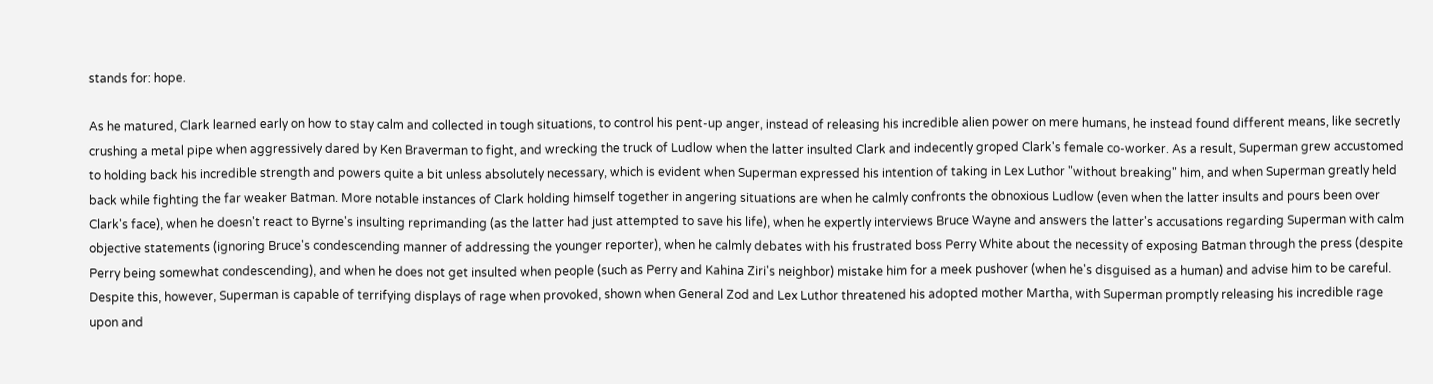stands for: hope.

As he matured, Clark learned early on how to stay calm and collected in tough situations, to control his pent-up anger, instead of releasing his incredible alien power on mere humans, he instead found different means, like secretly crushing a metal pipe when aggressively dared by Ken Braverman to fight, and wrecking the truck of Ludlow when the latter insulted Clark and indecently groped Clark's female co-worker. As a result, Superman grew accustomed to holding back his incredible strength and powers quite a bit unless absolutely necessary, which is evident when Superman expressed his intention of taking in Lex Luthor "without breaking" him, and when Superman greatly held back while fighting the far weaker Batman. More notable instances of Clark holding himself together in angering situations are when he calmly confronts the obnoxious Ludlow (even when the latter insults and pours been over Clark's face), when he doesn't react to Byrne's insulting reprimanding (as the latter had just attempted to save his life), when he expertly interviews Bruce Wayne and answers the latter's accusations regarding Superman with calm objective statements (ignoring Bruce's condescending manner of addressing the younger reporter), when he calmly debates with his frustrated boss Perry White about the necessity of exposing Batman through the press (despite Perry being somewhat condescending), and when he does not get insulted when people (such as Perry and Kahina Ziri's neighbor) mistake him for a meek pushover (when he's disguised as a human) and advise him to be careful. Despite this, however, Superman is capable of terrifying displays of rage when provoked, shown when General Zod and Lex Luthor threatened his adopted mother Martha, with Superman promptly releasing his incredible rage upon and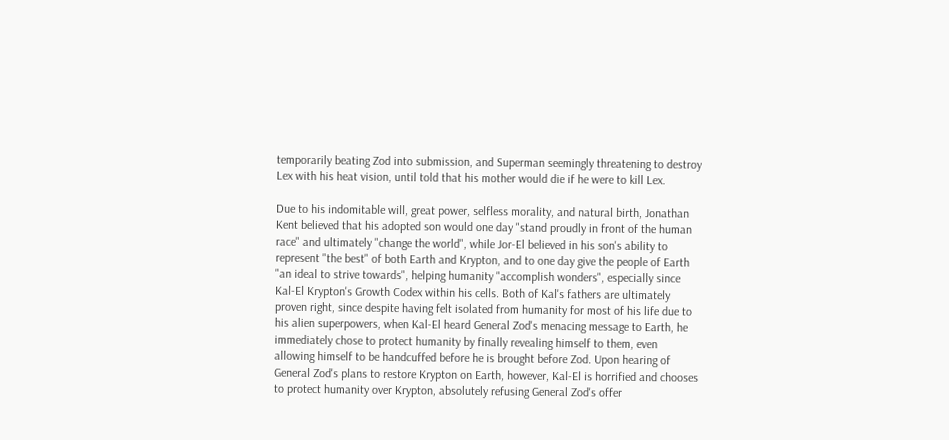temporarily beating Zod into submission, and Superman seemingly threatening to destroy Lex with his heat vision, until told that his mother would die if he were to kill Lex.

Due to his indomitable will, great power, selfless morality, and natural birth, Jonathan Kent believed that his adopted son would one day "stand proudly in front of the human race" and ultimately "change the world", while Jor-El believed in his son's ability to represent "the best" of both Earth and Krypton, and to one day give the people of Earth "an ideal to strive towards", helping humanity "accomplish wonders", especially since Kal-El Krypton's Growth Codex within his cells. Both of Kal's fathers are ultimately proven right, since despite having felt isolated from humanity for most of his life due to his alien superpowers, when Kal-El heard General Zod's menacing message to Earth, he immediately chose to protect humanity by finally revealing himself to them, even allowing himself to be handcuffed before he is brought before Zod. Upon hearing of General Zod's plans to restore Krypton on Earth, however, Kal-El is horrified and chooses to protect humanity over Krypton, absolutely refusing General Zod's offer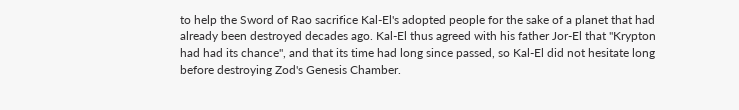to help the Sword of Rao sacrifice Kal-El's adopted people for the sake of a planet that had already been destroyed decades ago. Kal-El thus agreed with his father Jor-El that "Krypton had had its chance", and that its time had long since passed, so Kal-El did not hesitate long before destroying Zod's Genesis Chamber.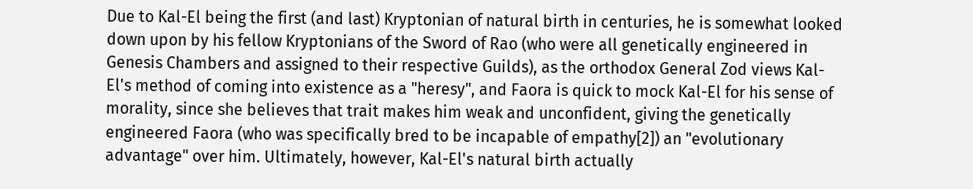Due to Kal-El being the first (and last) Kryptonian of natural birth in centuries, he is somewhat looked down upon by his fellow Kryptonians of the Sword of Rao (who were all genetically engineered in Genesis Chambers and assigned to their respective Guilds), as the orthodox General Zod views Kal-El's method of coming into existence as a "heresy", and Faora is quick to mock Kal-El for his sense of morality, since she believes that trait makes him weak and unconfident, giving the genetically engineered Faora (who was specifically bred to be incapable of empathy[2]) an "evolutionary advantage" over him. Ultimately, however, Kal-El's natural birth actually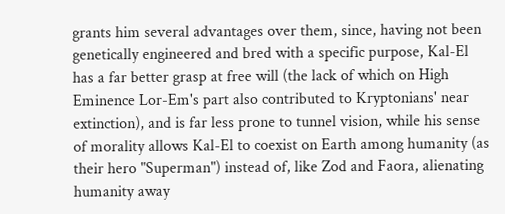grants him several advantages over them, since, having not been genetically engineered and bred with a specific purpose, Kal-El has a far better grasp at free will (the lack of which on High Eminence Lor-Em's part also contributed to Kryptonians' near extinction), and is far less prone to tunnel vision, while his sense of morality allows Kal-El to coexist on Earth among humanity (as their hero "Superman") instead of, like Zod and Faora, alienating humanity away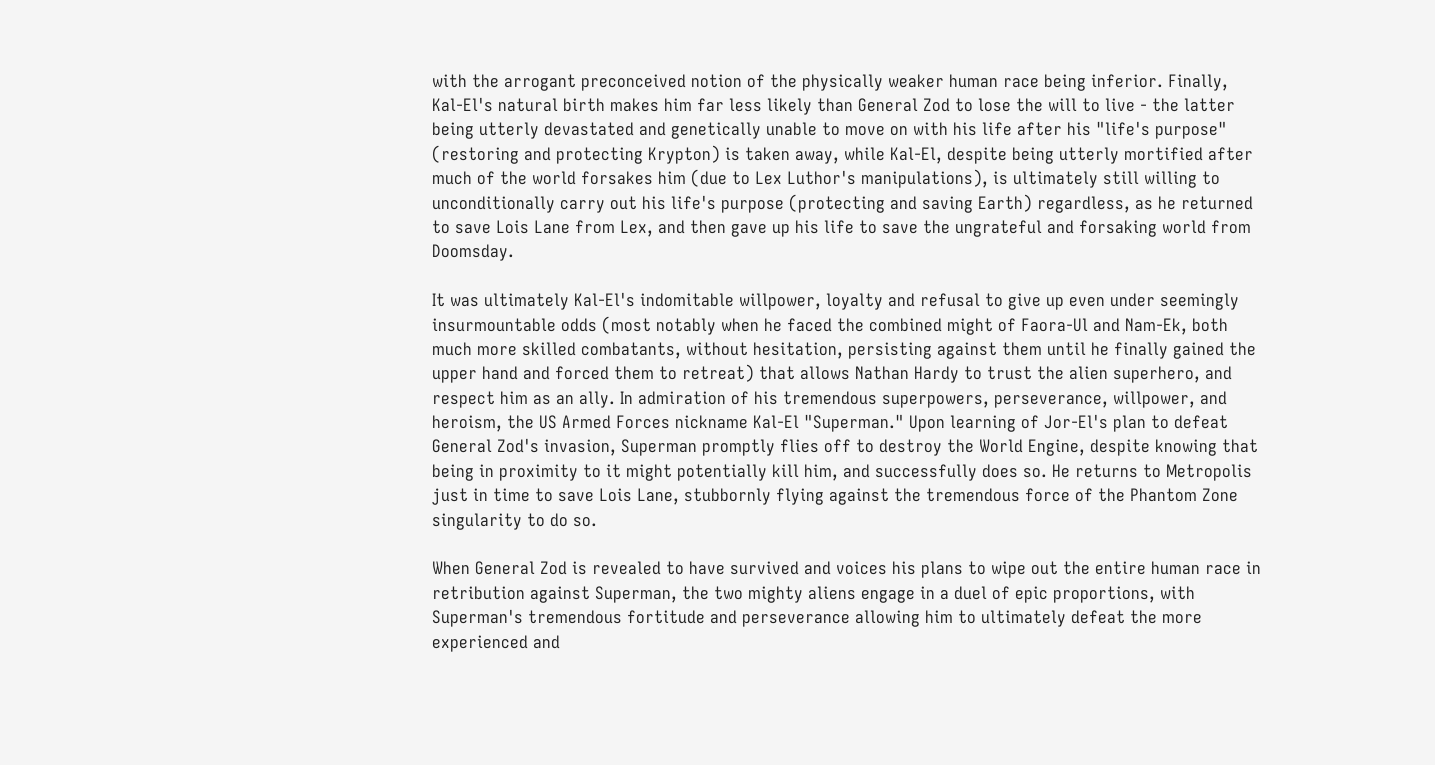with the arrogant preconceived notion of the physically weaker human race being inferior. Finally, Kal-El's natural birth makes him far less likely than General Zod to lose the will to live - the latter being utterly devastated and genetically unable to move on with his life after his "life's purpose" (restoring and protecting Krypton) is taken away, while Kal-El, despite being utterly mortified after much of the world forsakes him (due to Lex Luthor's manipulations), is ultimately still willing to unconditionally carry out his life's purpose (protecting and saving Earth) regardless, as he returned to save Lois Lane from Lex, and then gave up his life to save the ungrateful and forsaking world from Doomsday.

It was ultimately Kal-El's indomitable willpower, loyalty and refusal to give up even under seemingly insurmountable odds (most notably when he faced the combined might of Faora-Ul and Nam-Ek, both much more skilled combatants, without hesitation, persisting against them until he finally gained the upper hand and forced them to retreat) that allows Nathan Hardy to trust the alien superhero, and respect him as an ally. In admiration of his tremendous superpowers, perseverance, willpower, and heroism, the US Armed Forces nickname Kal-El "Superman." Upon learning of Jor-El's plan to defeat General Zod's invasion, Superman promptly flies off to destroy the World Engine, despite knowing that being in proximity to it might potentially kill him, and successfully does so. He returns to Metropolis just in time to save Lois Lane, stubbornly flying against the tremendous force of the Phantom Zone singularity to do so.

When General Zod is revealed to have survived and voices his plans to wipe out the entire human race in retribution against Superman, the two mighty aliens engage in a duel of epic proportions, with Superman's tremendous fortitude and perseverance allowing him to ultimately defeat the more experienced and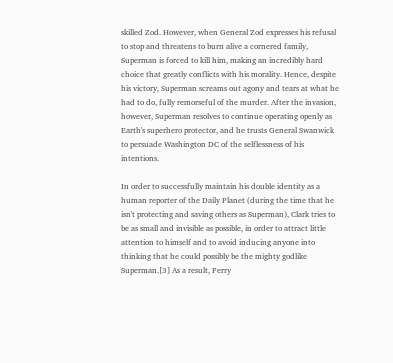skilled Zod. However, when General Zod expresses his refusal to stop and threatens to burn alive a cornered family, Superman is forced to kill him, making an incredibly hard choice that greatly conflicts with his morality. Hence, despite his victory, Superman screams out agony and tears at what he had to do, fully remorseful of the murder. After the invasion, however, Superman resolves to continue operating openly as Earth's superhero protector, and he trusts General Swanwick to persuade Washington DC of the selflessness of his intentions.

In order to successfully maintain his double identity as a human reporter of the Daily Planet (during the time that he isn't protecting and saving others as Superman), Clark tries to be as small and invisible as possible, in order to attract little attention to himself and to avoid inducing anyone into thinking that he could possibly be the mighty godlike Superman.[3] As a result, Perry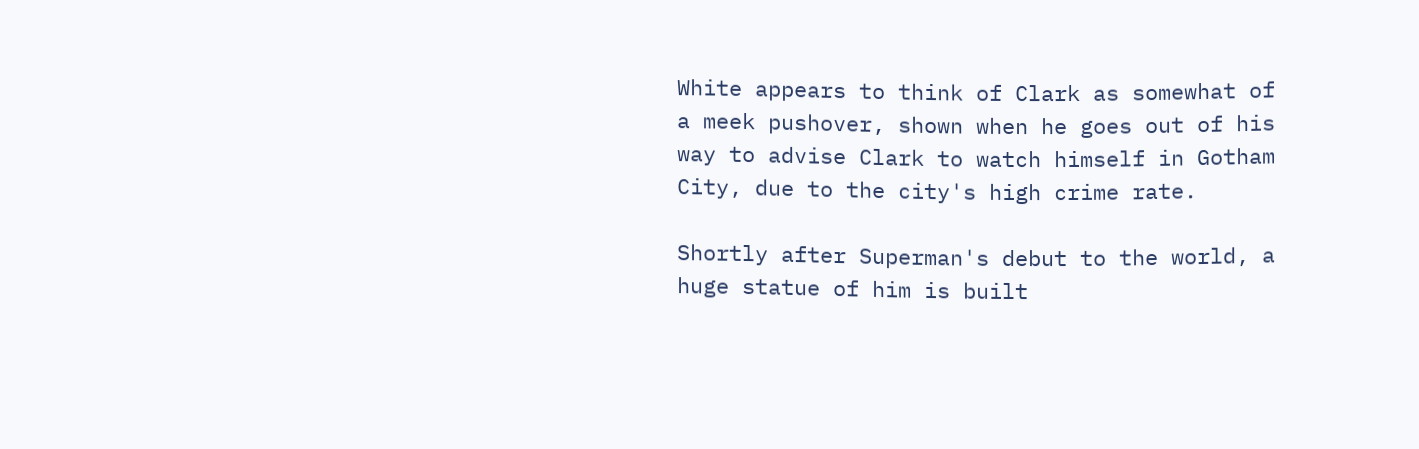White appears to think of Clark as somewhat of a meek pushover, shown when he goes out of his way to advise Clark to watch himself in Gotham City, due to the city's high crime rate.

Shortly after Superman's debut to the world, a huge statue of him is built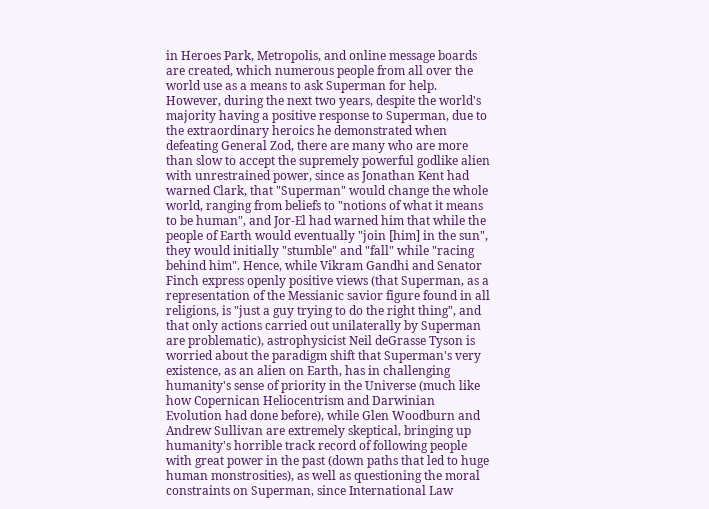in Heroes Park, Metropolis, and online message boards are created, which numerous people from all over the world use as a means to ask Superman for help. However, during the next two years, despite the world's majority having a positive response to Superman, due to the extraordinary heroics he demonstrated when defeating General Zod, there are many who are more than slow to accept the supremely powerful godlike alien with unrestrained power, since as Jonathan Kent had warned Clark, that "Superman" would change the whole world, ranging from beliefs to "notions of what it means to be human", and Jor-El had warned him that while the people of Earth would eventually "join [him] in the sun", they would initially "stumble" and "fall" while "racing behind him". Hence, while Vikram Gandhi and Senator Finch express openly positive views (that Superman, as a representation of the Messianic savior figure found in all religions, is "just a guy trying to do the right thing", and that only actions carried out unilaterally by Superman are problematic), astrophysicist Neil deGrasse Tyson is worried about the paradigm shift that Superman's very existence, as an alien on Earth, has in challenging humanity's sense of priority in the Universe (much like how Copernican Heliocentrism and Darwinian Evolution had done before), while Glen Woodburn and Andrew Sullivan are extremely skeptical, bringing up humanity's horrible track record of following people with great power in the past (down paths that led to huge human monstrosities), as well as questioning the moral constraints on Superman, since International Law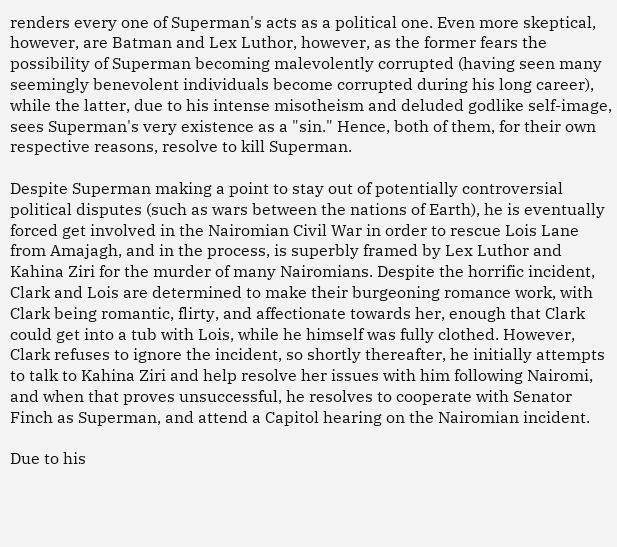renders every one of Superman's acts as a political one. Even more skeptical, however, are Batman and Lex Luthor, however, as the former fears the possibility of Superman becoming malevolently corrupted (having seen many seemingly benevolent individuals become corrupted during his long career), while the latter, due to his intense misotheism and deluded godlike self-image, sees Superman's very existence as a "sin." Hence, both of them, for their own respective reasons, resolve to kill Superman.

Despite Superman making a point to stay out of potentially controversial political disputes (such as wars between the nations of Earth), he is eventually forced get involved in the Nairomian Civil War in order to rescue Lois Lane from Amajagh, and in the process, is superbly framed by Lex Luthor and Kahina Ziri for the murder of many Nairomians. Despite the horrific incident, Clark and Lois are determined to make their burgeoning romance work, with Clark being romantic, flirty, and affectionate towards her, enough that Clark could get into a tub with Lois, while he himself was fully clothed. However, Clark refuses to ignore the incident, so shortly thereafter, he initially attempts to talk to Kahina Ziri and help resolve her issues with him following Nairomi, and when that proves unsuccessful, he resolves to cooperate with Senator Finch as Superman, and attend a Capitol hearing on the Nairomian incident.

Due to his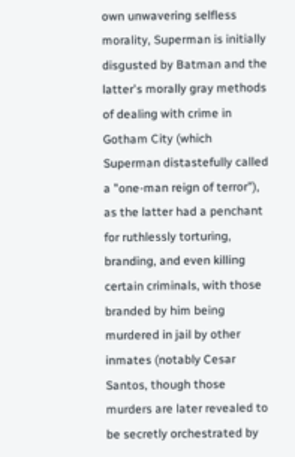own unwavering selfless morality, Superman is initially disgusted by Batman and the latter's morally gray methods of dealing with crime in Gotham City (which Superman distastefully called a "one-man reign of terror"), as the latter had a penchant for ruthlessly torturing, branding, and even killing certain criminals, with those branded by him being murdered in jail by other inmates (notably Cesar Santos, though those murders are later revealed to be secretly orchestrated by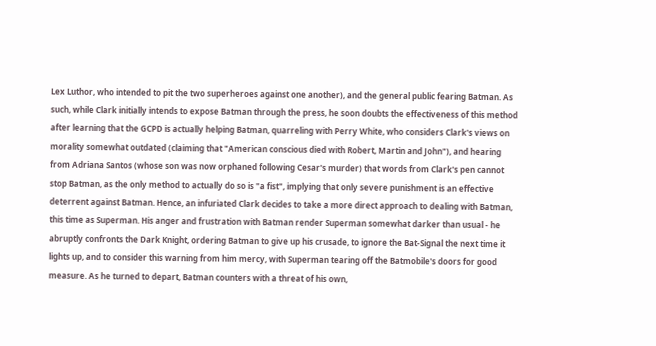Lex Luthor, who intended to pit the two superheroes against one another), and the general public fearing Batman. As such, while Clark initially intends to expose Batman through the press, he soon doubts the effectiveness of this method after learning that the GCPD is actually helping Batman, quarreling with Perry White, who considers Clark's views on morality somewhat outdated (claiming that "American conscious died with Robert, Martin and John"), and hearing from Adriana Santos (whose son was now orphaned following Cesar's murder) that words from Clark's pen cannot stop Batman, as the only method to actually do so is "a fist", implying that only severe punishment is an effective deterrent against Batman. Hence, an infuriated Clark decides to take a more direct approach to dealing with Batman, this time as Superman. His anger and frustration with Batman render Superman somewhat darker than usual - he abruptly confronts the Dark Knight, ordering Batman to give up his crusade, to ignore the Bat-Signal the next time it lights up, and to consider this warning from him mercy, with Superman tearing off the Batmobile's doors for good measure. As he turned to depart, Batman counters with a threat of his own,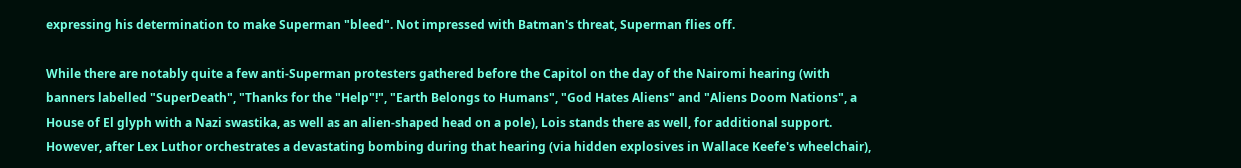expressing his determination to make Superman "bleed". Not impressed with Batman's threat, Superman flies off.

While there are notably quite a few anti-Superman protesters gathered before the Capitol on the day of the Nairomi hearing (with banners labelled "SuperDeath", "Thanks for the "Help"!", "Earth Belongs to Humans", "God Hates Aliens" and "Aliens Doom Nations", a House of El glyph with a Nazi swastika, as well as an alien-shaped head on a pole), Lois stands there as well, for additional support. However, after Lex Luthor orchestrates a devastating bombing during that hearing (via hidden explosives in Wallace Keefe's wheelchair),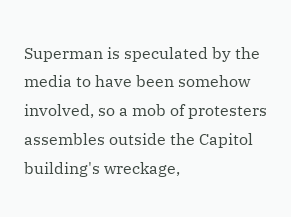Superman is speculated by the media to have been somehow involved, so a mob of protesters assembles outside the Capitol building's wreckage,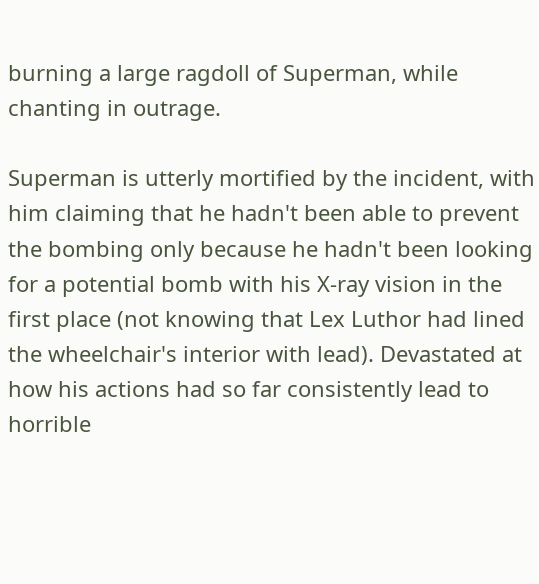burning a large ragdoll of Superman, while chanting in outrage.

Superman is utterly mortified by the incident, with him claiming that he hadn't been able to prevent the bombing only because he hadn't been looking for a potential bomb with his X-ray vision in the first place (not knowing that Lex Luthor had lined the wheelchair's interior with lead). Devastated at how his actions had so far consistently lead to horrible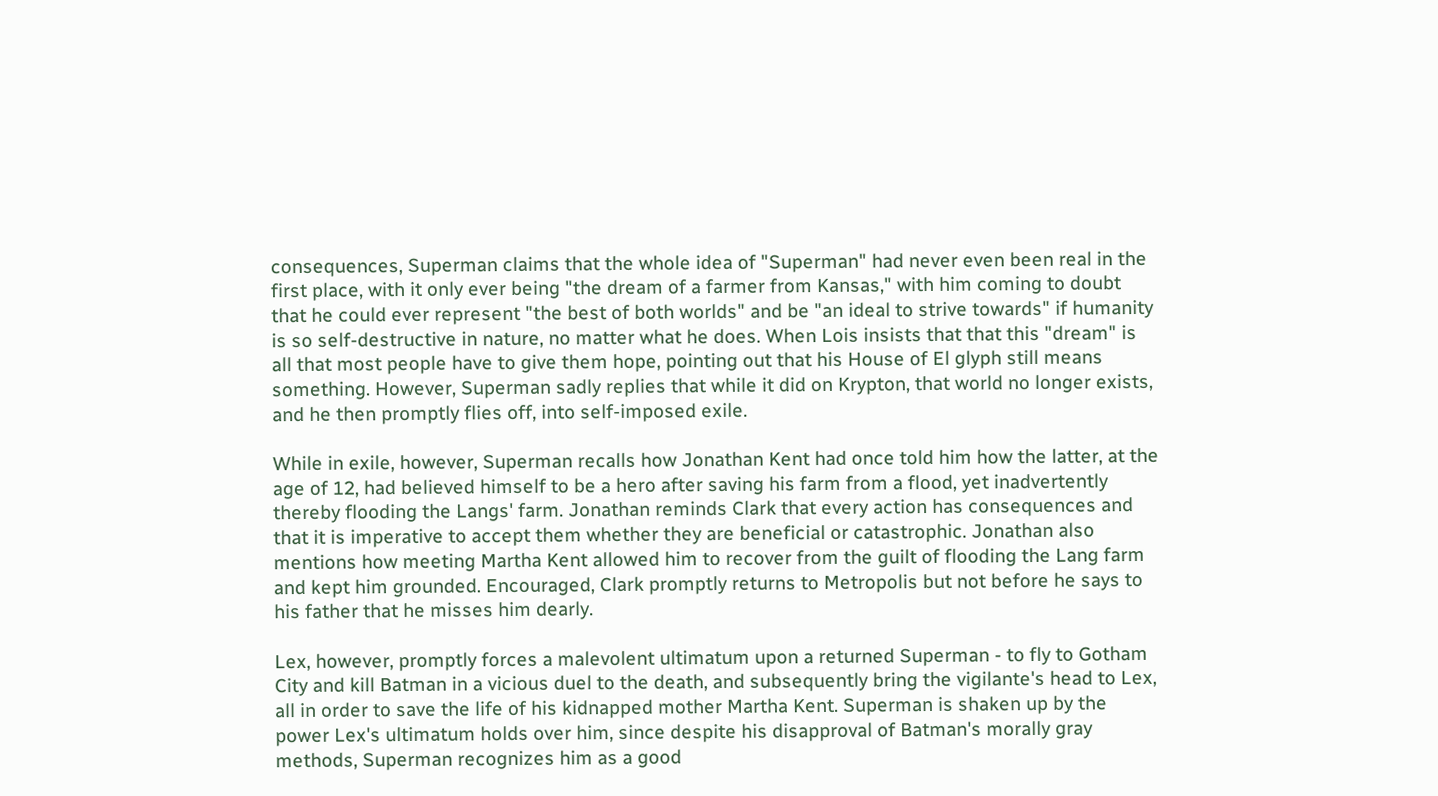consequences, Superman claims that the whole idea of "Superman" had never even been real in the first place, with it only ever being "the dream of a farmer from Kansas," with him coming to doubt that he could ever represent "the best of both worlds" and be "an ideal to strive towards" if humanity is so self-destructive in nature, no matter what he does. When Lois insists that that this "dream" is all that most people have to give them hope, pointing out that his House of El glyph still means something. However, Superman sadly replies that while it did on Krypton, that world no longer exists, and he then promptly flies off, into self-imposed exile.

While in exile, however, Superman recalls how Jonathan Kent had once told him how the latter, at the age of 12, had believed himself to be a hero after saving his farm from a flood, yet inadvertently thereby flooding the Langs' farm. Jonathan reminds Clark that every action has consequences and that it is imperative to accept them whether they are beneficial or catastrophic. Jonathan also mentions how meeting Martha Kent allowed him to recover from the guilt of flooding the Lang farm and kept him grounded. Encouraged, Clark promptly returns to Metropolis but not before he says to his father that he misses him dearly.

Lex, however, promptly forces a malevolent ultimatum upon a returned Superman - to fly to Gotham City and kill Batman in a vicious duel to the death, and subsequently bring the vigilante's head to Lex, all in order to save the life of his kidnapped mother Martha Kent. Superman is shaken up by the power Lex's ultimatum holds over him, since despite his disapproval of Batman's morally gray methods, Superman recognizes him as a good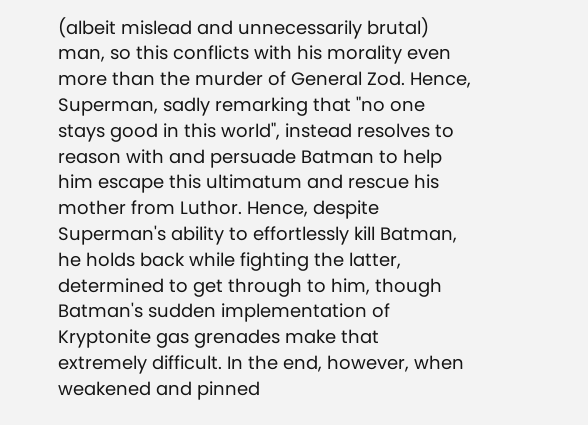(albeit mislead and unnecessarily brutal) man, so this conflicts with his morality even more than the murder of General Zod. Hence, Superman, sadly remarking that "no one stays good in this world", instead resolves to reason with and persuade Batman to help him escape this ultimatum and rescue his mother from Luthor. Hence, despite Superman's ability to effortlessly kill Batman, he holds back while fighting the latter, determined to get through to him, though Batman's sudden implementation of Kryptonite gas grenades make that extremely difficult. In the end, however, when weakened and pinned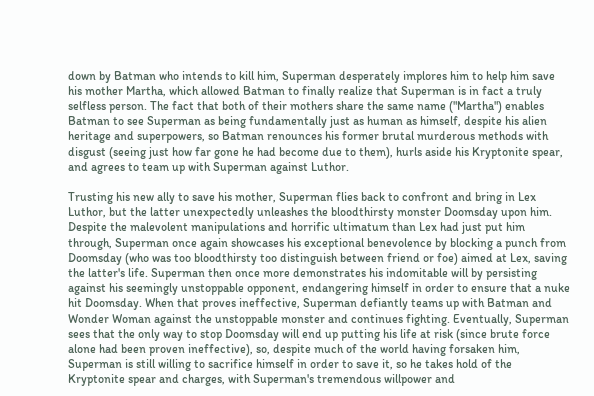down by Batman who intends to kill him, Superman desperately implores him to help him save his mother Martha, which allowed Batman to finally realize that Superman is in fact a truly selfless person. The fact that both of their mothers share the same name ("Martha") enables Batman to see Superman as being fundamentally just as human as himself, despite his alien heritage and superpowers, so Batman renounces his former brutal murderous methods with disgust (seeing just how far gone he had become due to them), hurls aside his Kryptonite spear, and agrees to team up with Superman against Luthor.

Trusting his new ally to save his mother, Superman flies back to confront and bring in Lex Luthor, but the latter unexpectedly unleashes the bloodthirsty monster Doomsday upon him. Despite the malevolent manipulations and horrific ultimatum than Lex had just put him through, Superman once again showcases his exceptional benevolence by blocking a punch from Doomsday (who was too bloodthirsty too distinguish between friend or foe) aimed at Lex, saving the latter's life. Superman then once more demonstrates his indomitable will by persisting against his seemingly unstoppable opponent, endangering himself in order to ensure that a nuke hit Doomsday. When that proves ineffective, Superman defiantly teams up with Batman and Wonder Woman against the unstoppable monster and continues fighting. Eventually, Superman sees that the only way to stop Doomsday will end up putting his life at risk (since brute force alone had been proven ineffective), so, despite much of the world having forsaken him, Superman is still willing to sacrifice himself in order to save it, so he takes hold of the Kryptonite spear and charges, with Superman's tremendous willpower and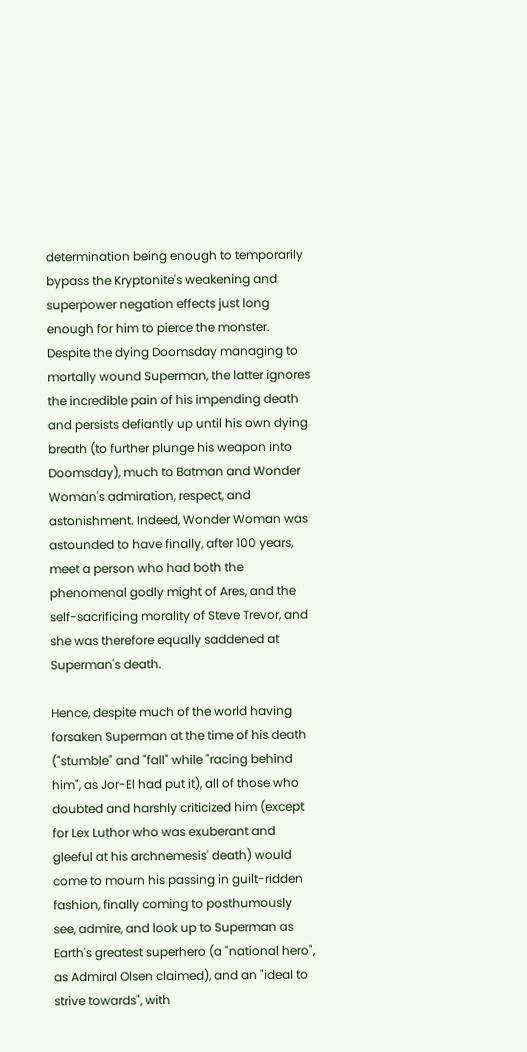determination being enough to temporarily bypass the Kryptonite's weakening and superpower negation effects just long enough for him to pierce the monster. Despite the dying Doomsday managing to mortally wound Superman, the latter ignores the incredible pain of his impending death and persists defiantly up until his own dying breath (to further plunge his weapon into Doomsday), much to Batman and Wonder Woman's admiration, respect, and astonishment. Indeed, Wonder Woman was astounded to have finally, after 100 years, meet a person who had both the phenomenal godly might of Ares, and the self-sacrificing morality of Steve Trevor, and she was therefore equally saddened at Superman's death.

Hence, despite much of the world having forsaken Superman at the time of his death ("stumble" and "fall" while "racing behind him", as Jor-El had put it), all of those who doubted and harshly criticized him (except for Lex Luthor who was exuberant and gleeful at his archnemesis' death) would come to mourn his passing in guilt-ridden fashion, finally coming to posthumously see, admire, and look up to Superman as Earth's greatest superhero (a "national hero", as Admiral Olsen claimed), and an "ideal to strive towards", with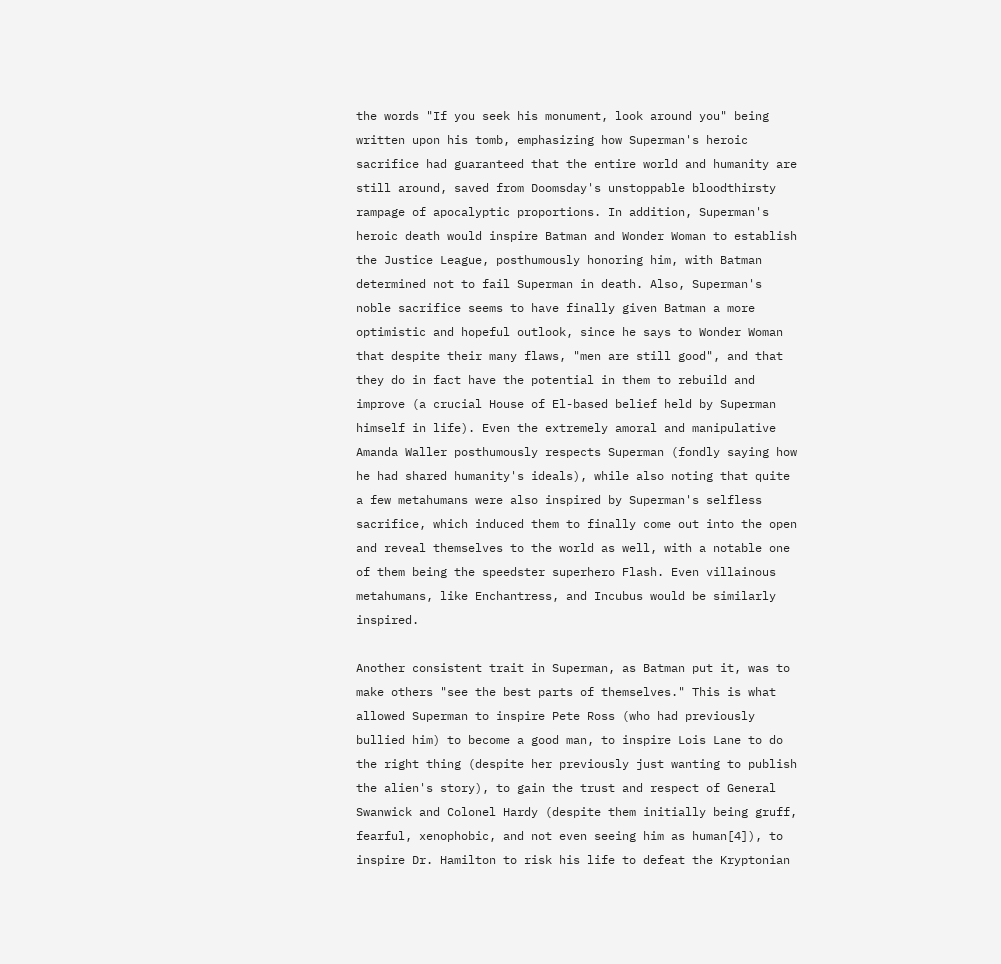the words "If you seek his monument, look around you" being written upon his tomb, emphasizing how Superman's heroic sacrifice had guaranteed that the entire world and humanity are still around, saved from Doomsday's unstoppable bloodthirsty rampage of apocalyptic proportions. In addition, Superman's heroic death would inspire Batman and Wonder Woman to establish the Justice League, posthumously honoring him, with Batman determined not to fail Superman in death. Also, Superman's noble sacrifice seems to have finally given Batman a more optimistic and hopeful outlook, since he says to Wonder Woman that despite their many flaws, "men are still good", and that they do in fact have the potential in them to rebuild and improve (a crucial House of El-based belief held by Superman himself in life). Even the extremely amoral and manipulative Amanda Waller posthumously respects Superman (fondly saying how he had shared humanity's ideals), while also noting that quite a few metahumans were also inspired by Superman's selfless sacrifice, which induced them to finally come out into the open and reveal themselves to the world as well, with a notable one of them being the speedster superhero Flash. Even villainous metahumans, like Enchantress, and Incubus would be similarly inspired.

Another consistent trait in Superman, as Batman put it, was to make others "see the best parts of themselves." This is what allowed Superman to inspire Pete Ross (who had previously bullied him) to become a good man, to inspire Lois Lane to do the right thing (despite her previously just wanting to publish the alien's story), to gain the trust and respect of General Swanwick and Colonel Hardy (despite them initially being gruff, fearful, xenophobic, and not even seeing him as human[4]), to inspire Dr. Hamilton to risk his life to defeat the Kryptonian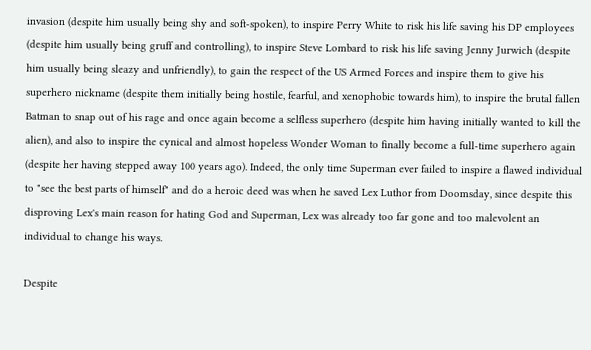invasion (despite him usually being shy and soft-spoken), to inspire Perry White to risk his life saving his DP employees (despite him usually being gruff and controlling), to inspire Steve Lombard to risk his life saving Jenny Jurwich (despite him usually being sleazy and unfriendly), to gain the respect of the US Armed Forces and inspire them to give his superhero nickname (despite them initially being hostile, fearful, and xenophobic towards him), to inspire the brutal fallen Batman to snap out of his rage and once again become a selfless superhero (despite him having initially wanted to kill the alien), and also to inspire the cynical and almost hopeless Wonder Woman to finally become a full-time superhero again (despite her having stepped away 100 years ago). Indeed, the only time Superman ever failed to inspire a flawed individual to "see the best parts of himself" and do a heroic deed was when he saved Lex Luthor from Doomsday, since despite this disproving Lex's main reason for hating God and Superman, Lex was already too far gone and too malevolent an individual to change his ways.

Despite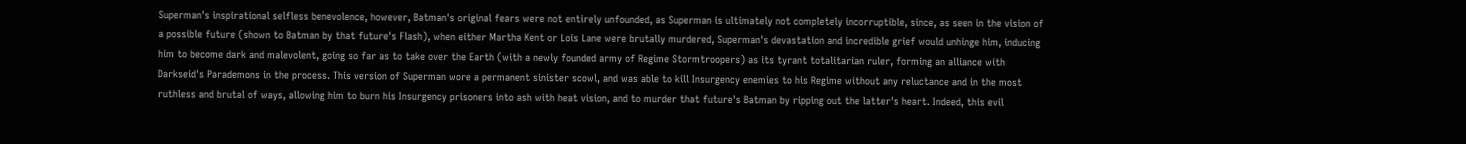Superman's inspirational selfless benevolence, however, Batman's original fears were not entirely unfounded, as Superman is ultimately not completely incorruptible, since, as seen in the vision of a possible future (shown to Batman by that future's Flash), when either Martha Kent or Lois Lane were brutally murdered, Superman's devastation and incredible grief would unhinge him, inducing him to become dark and malevolent, going so far as to take over the Earth (with a newly founded army of Regime Stormtroopers) as its tyrant totalitarian ruler, forming an alliance with Darkseid's Parademons in the process. This version of Superman wore a permanent sinister scowl, and was able to kill Insurgency enemies to his Regime without any reluctance and in the most ruthless and brutal of ways, allowing him to burn his Insurgency prisoners into ash with heat vision, and to murder that future's Batman by ripping out the latter's heart. Indeed, this evil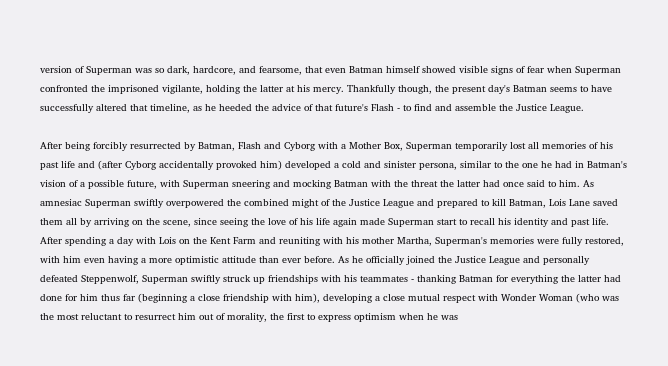version of Superman was so dark, hardcore, and fearsome, that even Batman himself showed visible signs of fear when Superman confronted the imprisoned vigilante, holding the latter at his mercy. Thankfully though, the present day's Batman seems to have successfully altered that timeline, as he heeded the advice of that future's Flash - to find and assemble the Justice League.

After being forcibly resurrected by Batman, Flash and Cyborg with a Mother Box, Superman temporarily lost all memories of his past life and (after Cyborg accidentally provoked him) developed a cold and sinister persona, similar to the one he had in Batman's vision of a possible future, with Superman sneering and mocking Batman with the threat the latter had once said to him. As amnesiac Superman swiftly overpowered the combined might of the Justice League and prepared to kill Batman, Lois Lane saved them all by arriving on the scene, since seeing the love of his life again made Superman start to recall his identity and past life. After spending a day with Lois on the Kent Farm and reuniting with his mother Martha, Superman's memories were fully restored, with him even having a more optimistic attitude than ever before. As he officially joined the Justice League and personally defeated Steppenwolf, Superman swiftly struck up friendships with his teammates - thanking Batman for everything the latter had done for him thus far (beginning a close friendship with him), developing a close mutual respect with Wonder Woman (who was the most reluctant to resurrect him out of morality, the first to express optimism when he was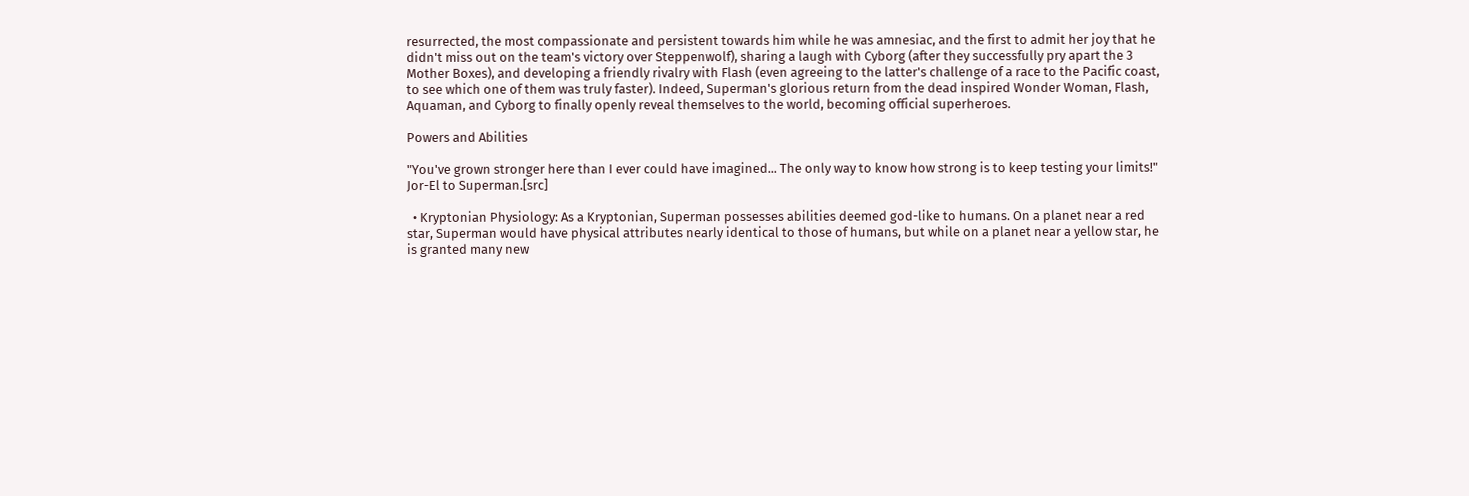resurrected, the most compassionate and persistent towards him while he was amnesiac, and the first to admit her joy that he didn't miss out on the team's victory over Steppenwolf), sharing a laugh with Cyborg (after they successfully pry apart the 3 Mother Boxes), and developing a friendly rivalry with Flash (even agreeing to the latter's challenge of a race to the Pacific coast, to see which one of them was truly faster). Indeed, Superman's glorious return from the dead inspired Wonder Woman, Flash, Aquaman, and Cyborg to finally openly reveal themselves to the world, becoming official superheroes.

Powers and Abilities

"You've grown stronger here than I ever could have imagined... The only way to know how strong is to keep testing your limits!"
Jor-El to Superman.[src]

  • Kryptonian Physiology: As a Kryptonian, Superman possesses abilities deemed god-like to humans. On a planet near a red star, Superman would have physical attributes nearly identical to those of humans, but while on a planet near a yellow star, he is granted many new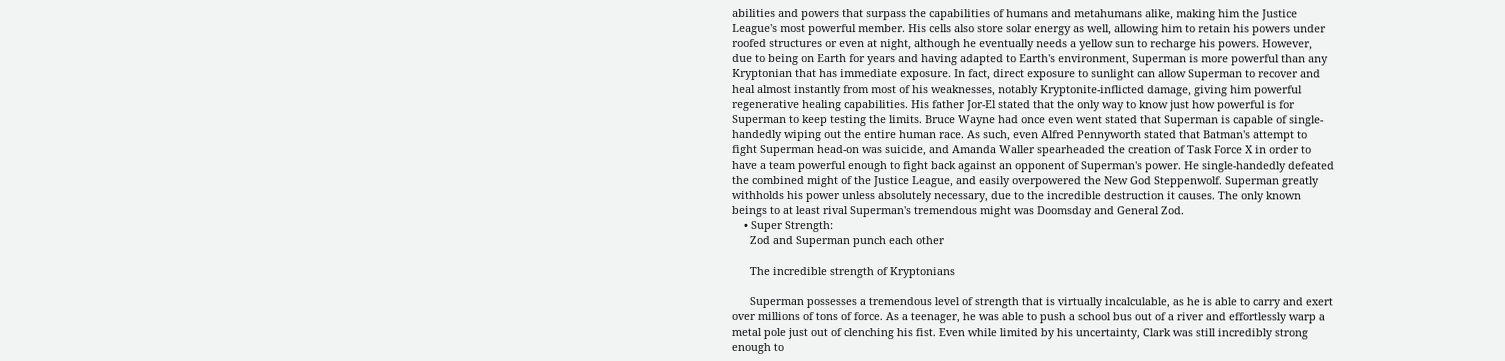abilities and powers that surpass the capabilities of humans and metahumans alike, making him the Justice League's most powerful member. His cells also store solar energy as well, allowing him to retain his powers under roofed structures or even at night, although he eventually needs a yellow sun to recharge his powers. However, due to being on Earth for years and having adapted to Earth's environment, Superman is more powerful than any Kryptonian that has immediate exposure. In fact, direct exposure to sunlight can allow Superman to recover and heal almost instantly from most of his weaknesses, notably Kryptonite-inflicted damage, giving him powerful regenerative healing capabilities. His father Jor-El stated that the only way to know just how powerful is for Superman to keep testing the limits. Bruce Wayne had once even went stated that Superman is capable of single-handedly wiping out the entire human race. As such, even Alfred Pennyworth stated that Batman's attempt to fight Superman head-on was suicide, and Amanda Waller spearheaded the creation of Task Force X in order to have a team powerful enough to fight back against an opponent of Superman's power. He single-handedly defeated the combined might of the Justice League, and easily overpowered the New God Steppenwolf. Superman greatly withholds his power unless absolutely necessary, due to the incredible destruction it causes. The only known beings to at least rival Superman's tremendous might was Doomsday and General Zod.
    • Super Strength:
      Zod and Superman punch each other

      The incredible strength of Kryptonians

      Superman possesses a tremendous level of strength that is virtually incalculable, as he is able to carry and exert over millions of tons of force. As a teenager, he was able to push a school bus out of a river and effortlessly warp a metal pole just out of clenching his fist. Even while limited by his uncertainty, Clark was still incredibly strong enough to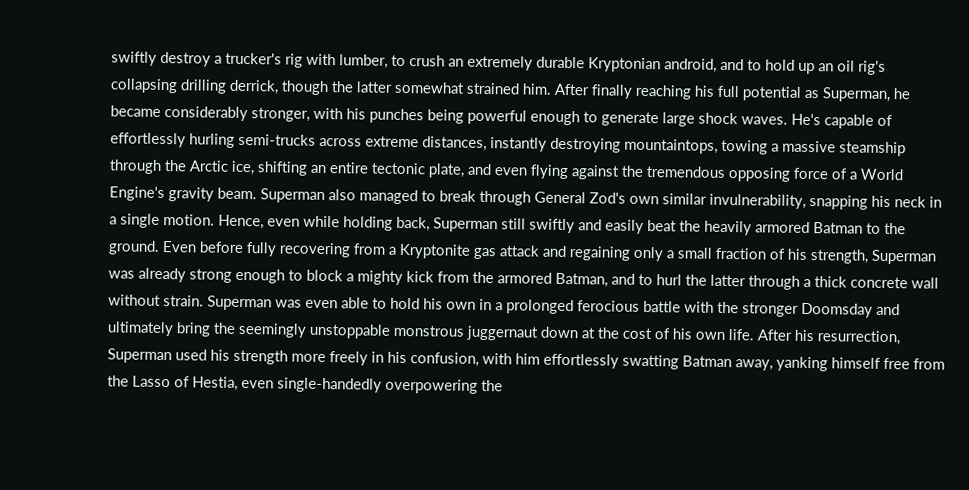swiftly destroy a trucker's rig with lumber, to crush an extremely durable Kryptonian android, and to hold up an oil rig's collapsing drilling derrick, though the latter somewhat strained him. After finally reaching his full potential as Superman, he became considerably stronger, with his punches being powerful enough to generate large shock waves. He's capable of effortlessly hurling semi-trucks across extreme distances, instantly destroying mountaintops, towing a massive steamship through the Arctic ice, shifting an entire tectonic plate, and even flying against the tremendous opposing force of a World Engine's gravity beam. Superman also managed to break through General Zod's own similar invulnerability, snapping his neck in a single motion. Hence, even while holding back, Superman still swiftly and easily beat the heavily armored Batman to the ground. Even before fully recovering from a Kryptonite gas attack and regaining only a small fraction of his strength, Superman was already strong enough to block a mighty kick from the armored Batman, and to hurl the latter through a thick concrete wall without strain. Superman was even able to hold his own in a prolonged ferocious battle with the stronger Doomsday and ultimately bring the seemingly unstoppable monstrous juggernaut down at the cost of his own life. After his resurrection, Superman used his strength more freely in his confusion, with him effortlessly swatting Batman away, yanking himself free from the Lasso of Hestia, even single-handedly overpowering the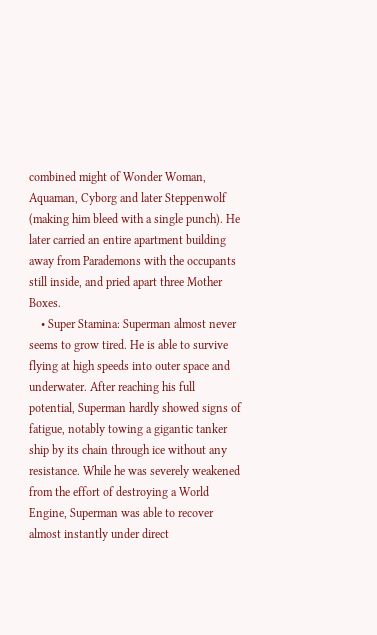combined might of Wonder Woman, Aquaman, Cyborg and later Steppenwolf (making him bleed with a single punch). He later carried an entire apartment building away from Parademons with the occupants still inside, and pried apart three Mother Boxes.
    • Super Stamina: Superman almost never seems to grow tired. He is able to survive flying at high speeds into outer space and underwater. After reaching his full potential, Superman hardly showed signs of fatigue, notably towing a gigantic tanker ship by its chain through ice without any resistance. While he was severely weakened from the effort of destroying a World Engine, Superman was able to recover almost instantly under direct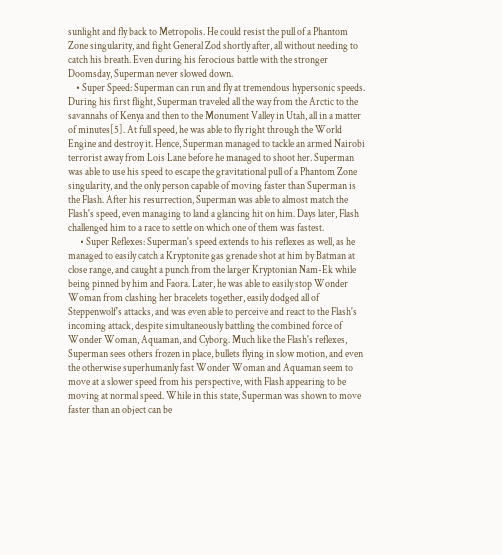sunlight and fly back to Metropolis. He could resist the pull of a Phantom Zone singularity, and fight General Zod shortly after, all without needing to catch his breath. Even during his ferocious battle with the stronger Doomsday, Superman never slowed down.
    • Super Speed: Superman can run and fly at tremendous hypersonic speeds. During his first flight, Superman traveled all the way from the Arctic to the savannahs of Kenya and then to the Monument Valley in Utah, all in a matter of minutes[5]. At full speed, he was able to fly right through the World Engine and destroy it. Hence, Superman managed to tackle an armed Nairobi terrorist away from Lois Lane before he managed to shoot her. Superman was able to use his speed to escape the gravitational pull of a Phantom Zone singularity, and the only person capable of moving faster than Superman is the Flash. After his resurrection, Superman was able to almost match the Flash's speed, even managing to land a glancing hit on him. Days later, Flash challenged him to a race to settle on which one of them was fastest.
      • Super Reflexes: Superman's speed extends to his reflexes as well, as he managed to easily catch a Kryptonite gas grenade shot at him by Batman at close range, and caught a punch from the larger Kryptonian Nam-Ek while being pinned by him and Faora. Later, he was able to easily stop Wonder Woman from clashing her bracelets together, easily dodged all of Steppenwolf's attacks, and was even able to perceive and react to the Flash's incoming attack, despite simultaneously battling the combined force of Wonder Woman, Aquaman, and Cyborg. Much like the Flash's reflexes, Superman sees others frozen in place, bullets flying in slow motion, and even the otherwise superhumanly fast Wonder Woman and Aquaman seem to move at a slower speed from his perspective, with Flash appearing to be moving at normal speed. While in this state, Superman was shown to move faster than an object can be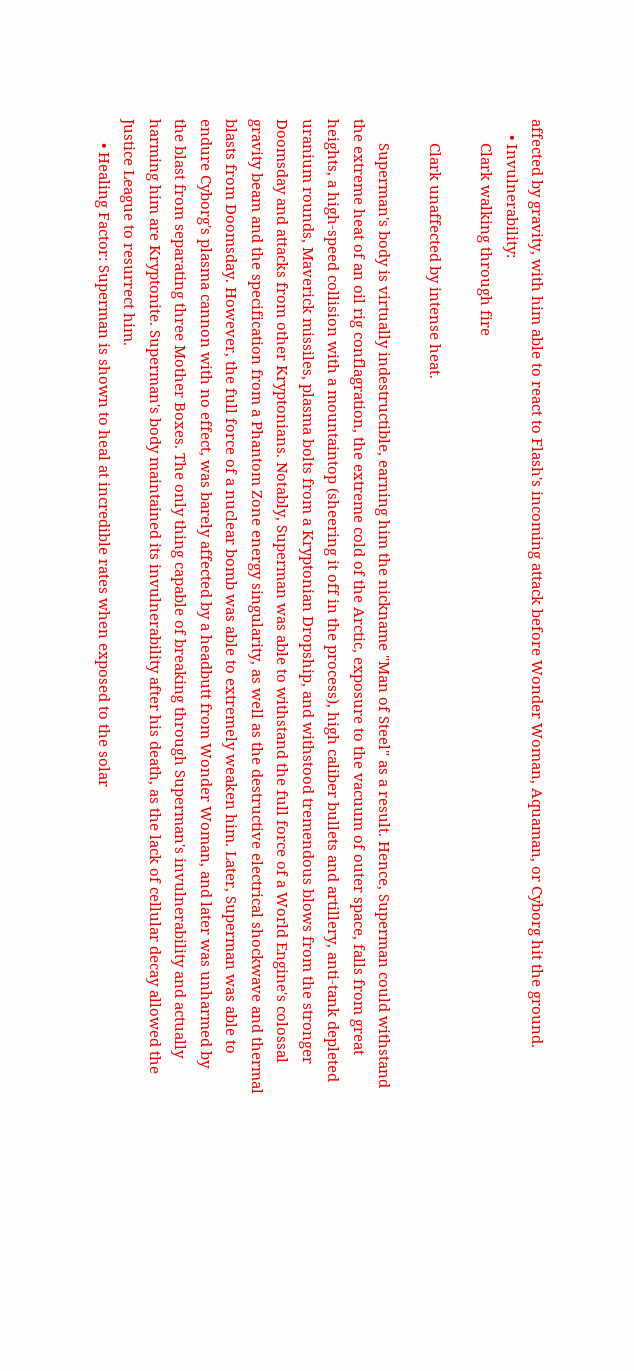affected by gravity, with him able to react to Flash's incoming attack before Wonder Woman, Aquaman, or Cyborg hit the ground.
    • Invulnerability:
      Clark walking through fire

      Clark unaffected by intense heat.

      Superman's body is virtually indestructible, earning him the nickname "Man of Steel" as a result. Hence, Superman could withstand the extreme heat of an oil rig conflagration, the extreme cold of the Arctic, exposure to the vacuum of outer space, falls from great heights, a high-speed collision with a mountaintop (sheering it off in the process), high caliber bullets and artillery, anti-tank depleted uranium rounds, Maverick missiles, plasma bolts from a Kryptonian Dropship, and withstood tremendous blows from the stronger Doomsday and attacks from other Kryptonians. Notably, Superman was able to withstand the full force of a World Engine's colossal gravity beam and the specification from a Phantom Zone energy singularity, as well as the destructive electrical shockwave and thermal blasts from Doomsday. However, the full force of a nuclear bomb was able to extremely weaken him. Later, Superman was able to endure Cyborg's plasma cannon with no effect, was barely affected by a headbutt from Wonder Woman, and later was unharmed by the blast from separating three Mother Boxes. The only thing capable of breaking through Superman's invulnerability and actually harming him are Kryptonite. Superman's body maintained its invulnerability after his death, as the lack of cellular decay allowed the Justice League to resurrect him.
      • Healing Factor: Superman is shown to heal at incredible rates when exposed to the solar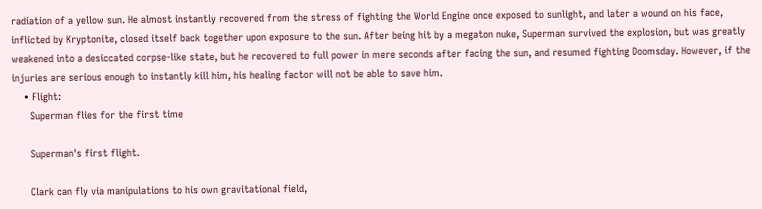radiation of a yellow sun. He almost instantly recovered from the stress of fighting the World Engine once exposed to sunlight, and later a wound on his face, inflicted by Kryptonite, closed itself back together upon exposure to the sun. After being hit by a megaton nuke, Superman survived the explosion, but was greatly weakened into a desiccated corpse-like state, but he recovered to full power in mere seconds after facing the sun, and resumed fighting Doomsday. However, if the injuries are serious enough to instantly kill him, his healing factor will not be able to save him.
    • Flight:
      Superman flies for the first time

      Superman's first flight.

      Clark can fly via manipulations to his own gravitational field,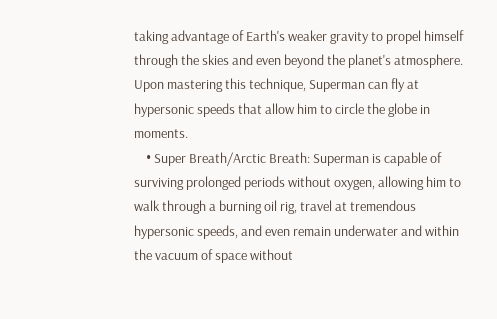taking advantage of Earth's weaker gravity to propel himself through the skies and even beyond the planet's atmosphere. Upon mastering this technique, Superman can fly at hypersonic speeds that allow him to circle the globe in moments.
    • Super Breath/Arctic Breath: Superman is capable of surviving prolonged periods without oxygen, allowing him to walk through a burning oil rig, travel at tremendous hypersonic speeds, and even remain underwater and within the vacuum of space without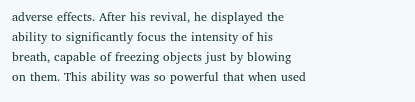adverse effects. After his revival, he displayed the ability to significantly focus the intensity of his breath, capable of freezing objects just by blowing on them. This ability was so powerful that when used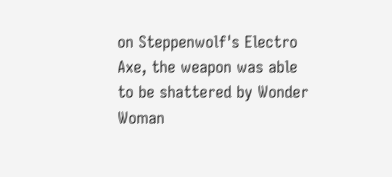on Steppenwolf's Electro Axe, the weapon was able to be shattered by Wonder Woman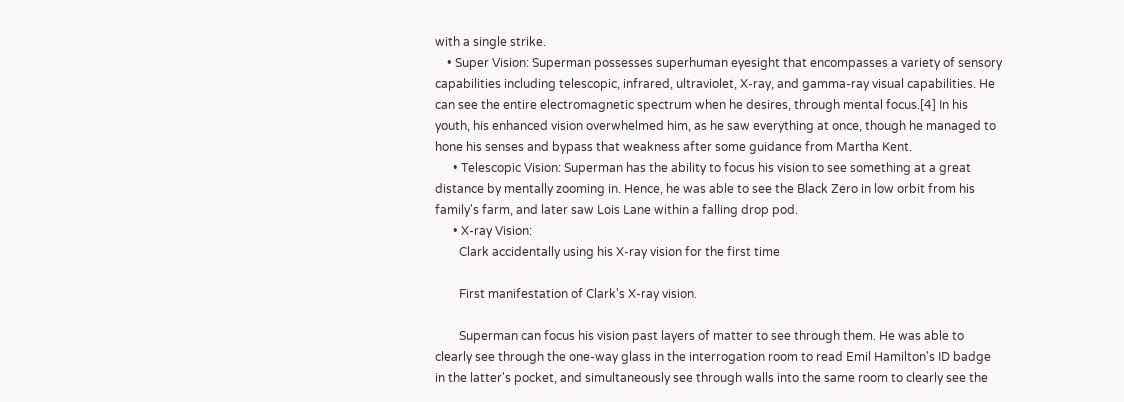with a single strike.
    • Super Vision: Superman possesses superhuman eyesight that encompasses a variety of sensory capabilities including telescopic, infrared, ultraviolet, X-ray, and gamma-ray visual capabilities. He can see the entire electromagnetic spectrum when he desires, through mental focus.[4] In his youth, his enhanced vision overwhelmed him, as he saw everything at once, though he managed to hone his senses and bypass that weakness after some guidance from Martha Kent.
      • Telescopic Vision: Superman has the ability to focus his vision to see something at a great distance by mentally zooming in. Hence, he was able to see the Black Zero in low orbit from his family's farm, and later saw Lois Lane within a falling drop pod.
      • X-ray Vision:
        Clark accidentally using his X-ray vision for the first time

        First manifestation of Clark's X-ray vision.

        Superman can focus his vision past layers of matter to see through them. He was able to clearly see through the one-way glass in the interrogation room to read Emil Hamilton's ID badge in the latter's pocket, and simultaneously see through walls into the same room to clearly see the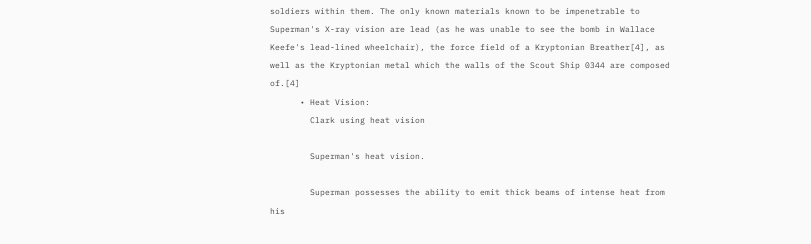soldiers within them. The only known materials known to be impenetrable to Superman's X-ray vision are lead (as he was unable to see the bomb in Wallace Keefe's lead-lined wheelchair), the force field of a Kryptonian Breather[4], as well as the Kryptonian metal which the walls of the Scout Ship 0344 are composed of.[4]
      • Heat Vision:
        Clark using heat vision

        Superman's heat vision.

        Superman possesses the ability to emit thick beams of intense heat from his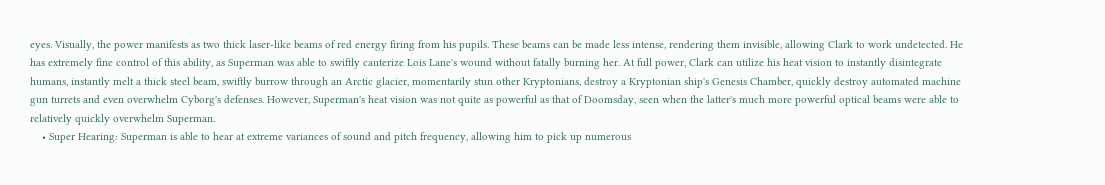eyes. Visually, the power manifests as two thick laser-like beams of red energy firing from his pupils. These beams can be made less intense, rendering them invisible, allowing Clark to work undetected. He has extremely fine control of this ability, as Superman was able to swiftly cauterize Lois Lane's wound without fatally burning her. At full power, Clark can utilize his heat vision to instantly disintegrate humans, instantly melt a thick steel beam, swiftly burrow through an Arctic glacier, momentarily stun other Kryptonians, destroy a Kryptonian ship's Genesis Chamber, quickly destroy automated machine gun turrets and even overwhelm Cyborg's defenses. However, Superman's heat vision was not quite as powerful as that of Doomsday, seen when the latter's much more powerful optical beams were able to relatively quickly overwhelm Superman.
    • Super Hearing: Superman is able to hear at extreme variances of sound and pitch frequency, allowing him to pick up numerous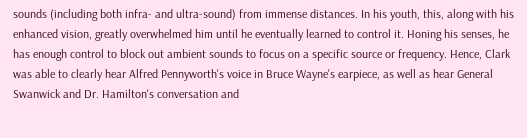sounds (including both infra- and ultra-sound) from immense distances. In his youth, this, along with his enhanced vision, greatly overwhelmed him until he eventually learned to control it. Honing his senses, he has enough control to block out ambient sounds to focus on a specific source or frequency. Hence, Clark was able to clearly hear Alfred Pennyworth's voice in Bruce Wayne's earpiece, as well as hear General Swanwick and Dr. Hamilton's conversation and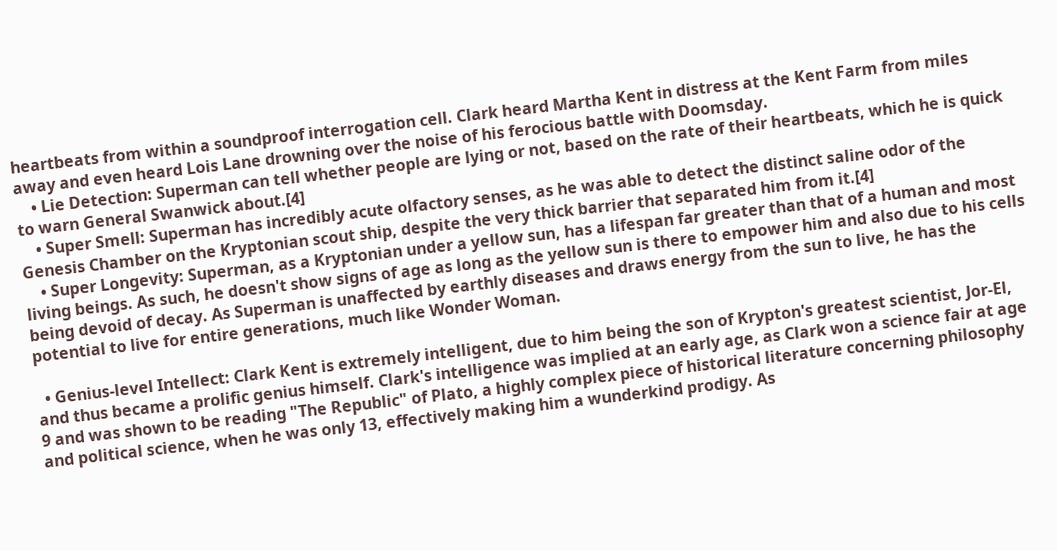heartbeats from within a soundproof interrogation cell. Clark heard Martha Kent in distress at the Kent Farm from miles away and even heard Lois Lane drowning over the noise of his ferocious battle with Doomsday.
    • Lie Detection: Superman can tell whether people are lying or not, based on the rate of their heartbeats, which he is quick to warn General Swanwick about.[4]
    • Super Smell: Superman has incredibly acute olfactory senses, as he was able to detect the distinct saline odor of the Genesis Chamber on the Kryptonian scout ship, despite the very thick barrier that separated him from it.[4]
    • Super Longevity: Superman, as a Kryptonian under a yellow sun, has a lifespan far greater than that of a human and most living beings. As such, he doesn't show signs of age as long as the yellow sun is there to empower him and also due to his cells being devoid of decay. As Superman is unaffected by earthly diseases and draws energy from the sun to live, he has the potential to live for entire generations, much like Wonder Woman.

  • Genius-level Intellect: Clark Kent is extremely intelligent, due to him being the son of Krypton's greatest scientist, Jor-El, and thus became a prolific genius himself. Clark's intelligence was implied at an early age, as Clark won a science fair at age 9 and was shown to be reading "The Republic" of Plato, a highly complex piece of historical literature concerning philosophy and political science, when he was only 13, effectively making him a wunderkind prodigy. As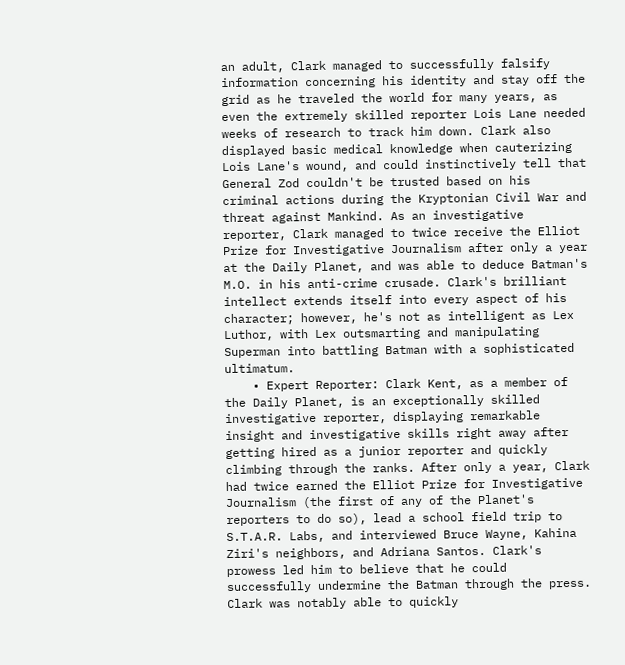an adult, Clark managed to successfully falsify information concerning his identity and stay off the grid as he traveled the world for many years, as even the extremely skilled reporter Lois Lane needed weeks of research to track him down. Clark also displayed basic medical knowledge when cauterizing Lois Lane's wound, and could instinctively tell that General Zod couldn't be trusted based on his criminal actions during the Kryptonian Civil War and threat against Mankind. As an investigative reporter, Clark managed to twice receive the Elliot Prize for Investigative Journalism after only a year at the Daily Planet, and was able to deduce Batman's M.O. in his anti-crime crusade. Clark's brilliant intellect extends itself into every aspect of his character; however, he's not as intelligent as Lex Luthor, with Lex outsmarting and manipulating Superman into battling Batman with a sophisticated ultimatum.
    • Expert Reporter: Clark Kent, as a member of the Daily Planet, is an exceptionally skilled investigative reporter, displaying remarkable insight and investigative skills right away after getting hired as a junior reporter and quickly climbing through the ranks. After only a year, Clark had twice earned the Elliot Prize for Investigative Journalism (the first of any of the Planet's reporters to do so), lead a school field trip to S.T.A.R. Labs, and interviewed Bruce Wayne, Kahina Ziri's neighbors, and Adriana Santos. Clark's prowess led him to believe that he could successfully undermine the Batman through the press. Clark was notably able to quickly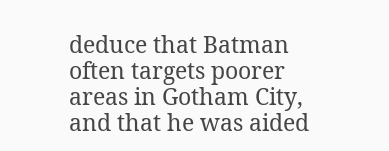deduce that Batman often targets poorer areas in Gotham City, and that he was aided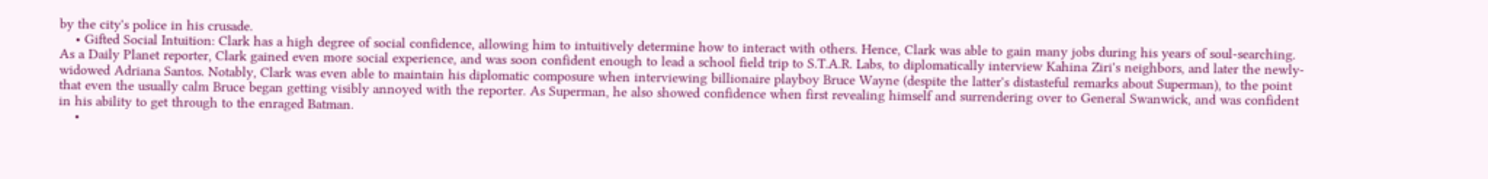by the city's police in his crusade.
    • Gifted Social Intuition: Clark has a high degree of social confidence, allowing him to intuitively determine how to interact with others. Hence, Clark was able to gain many jobs during his years of soul-searching. As a Daily Planet reporter, Clark gained even more social experience, and was soon confident enough to lead a school field trip to S.T.A.R. Labs, to diplomatically interview Kahina Ziri's neighbors, and later the newly-widowed Adriana Santos. Notably, Clark was even able to maintain his diplomatic composure when interviewing billionaire playboy Bruce Wayne (despite the latter's distasteful remarks about Superman), to the point that even the usually calm Bruce began getting visibly annoyed with the reporter. As Superman, he also showed confidence when first revealing himself and surrendering over to General Swanwick, and was confident in his ability to get through to the enraged Batman.
    •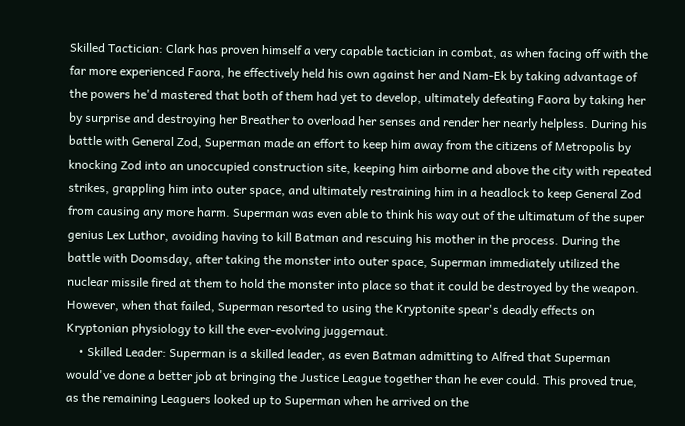Skilled Tactician: Clark has proven himself a very capable tactician in combat, as when facing off with the far more experienced Faora, he effectively held his own against her and Nam-Ek by taking advantage of the powers he'd mastered that both of them had yet to develop, ultimately defeating Faora by taking her by surprise and destroying her Breather to overload her senses and render her nearly helpless. During his battle with General Zod, Superman made an effort to keep him away from the citizens of Metropolis by knocking Zod into an unoccupied construction site, keeping him airborne and above the city with repeated strikes, grappling him into outer space, and ultimately restraining him in a headlock to keep General Zod from causing any more harm. Superman was even able to think his way out of the ultimatum of the super genius Lex Luthor, avoiding having to kill Batman and rescuing his mother in the process. During the battle with Doomsday, after taking the monster into outer space, Superman immediately utilized the nuclear missile fired at them to hold the monster into place so that it could be destroyed by the weapon. However, when that failed, Superman resorted to using the Kryptonite spear's deadly effects on Kryptonian physiology to kill the ever-evolving juggernaut.
    • Skilled Leader: Superman is a skilled leader, as even Batman admitting to Alfred that Superman would've done a better job at bringing the Justice League together than he ever could. This proved true, as the remaining Leaguers looked up to Superman when he arrived on the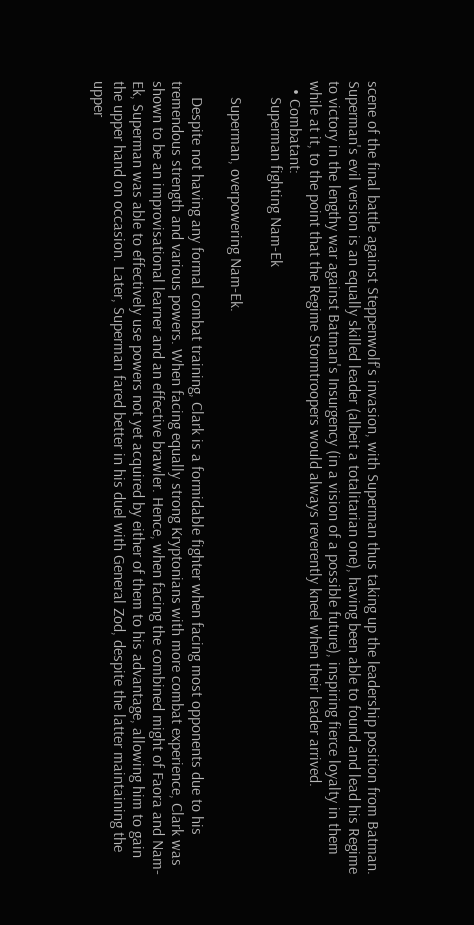scene of the final battle against Steppenwolf's invasion, with Superman thus taking up the leadership position from Batman. Superman's evil version is an equally skilled leader (albeit a totalitarian one), having been able to found and lead his Regime to victory in the lengthy war against Batman's Insurgency (in a vision of a possible future), inspiring fierce loyalty in them while at it, to the point that the Regime Stormtroopers would always reverently kneel when their leader arrived.
  • Combatant:
    Superman fighting Nam-Ek

    Superman, overpowering Nam-Ek.

    Despite not having any formal combat training, Clark is a formidable fighter when facing most opponents due to his tremendous strength and various powers. When facing equally strong Kryptonians with more combat experience, Clark was shown to be an improvisational learner and an effective brawler. Hence, when facing the combined might of Faora and Nam-Ek, Superman was able to effectively use powers not yet acquired by either of them to his advantage, allowing him to gain the upper hand on occasion. Later, Superman fared better in his duel with General Zod, despite the latter maintaining the upper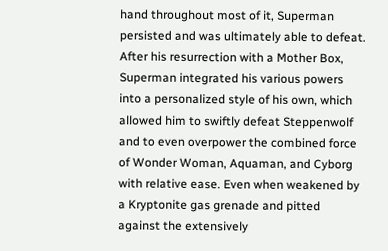hand throughout most of it, Superman persisted and was ultimately able to defeat. After his resurrection with a Mother Box, Superman integrated his various powers into a personalized style of his own, which allowed him to swiftly defeat Steppenwolf and to even overpower the combined force of Wonder Woman, Aquaman, and Cyborg with relative ease. Even when weakened by a Kryptonite gas grenade and pitted against the extensively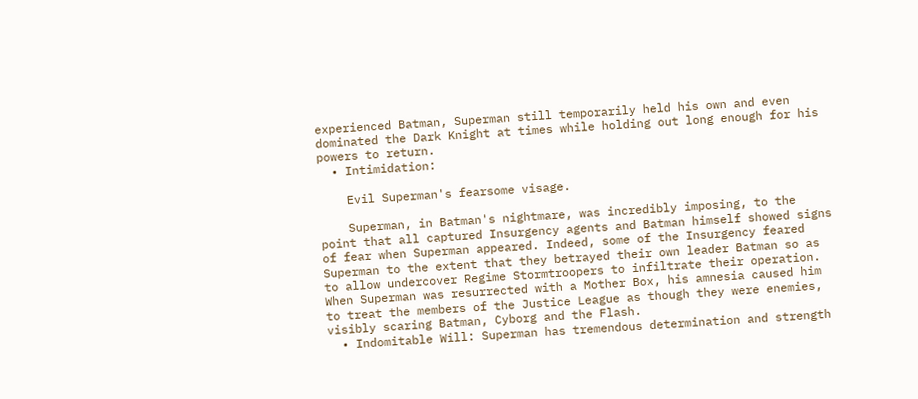experienced Batman, Superman still temporarily held his own and even dominated the Dark Knight at times while holding out long enough for his powers to return.
  • Intimidation:

    Evil Superman's fearsome visage.

    Superman, in Batman's nightmare, was incredibly imposing, to the point that all captured Insurgency agents and Batman himself showed signs of fear when Superman appeared. Indeed, some of the Insurgency feared Superman to the extent that they betrayed their own leader Batman so as to allow undercover Regime Stormtroopers to infiltrate their operation. When Superman was resurrected with a Mother Box, his amnesia caused him to treat the members of the Justice League as though they were enemies, visibly scaring Batman, Cyborg and the Flash.
  • Indomitable Will: Superman has tremendous determination and strength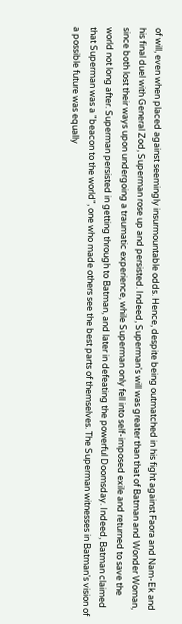of will, even when placed against seemingly insurmountable odds. Hence, despite being outmatched in his fight against Faora and Nam-Ek and his final duel with General Zod, Superman rose up and persisted. Indeed, Superman's will was greater than that of Batman and Wonder Woman, since both lost their ways upon undergoing a traumatic experience, while Superman only fell into self-imposed exile and returned to save the world not long after. Superman persisted in getting through to Batman, and later in defeating the powerful Doomsday. Indeed, Batman claimed that Superman was a "beacon to the world", one who made others see the best parts of themselves. The Superman witnesses in Batman's vision of a possible future was equally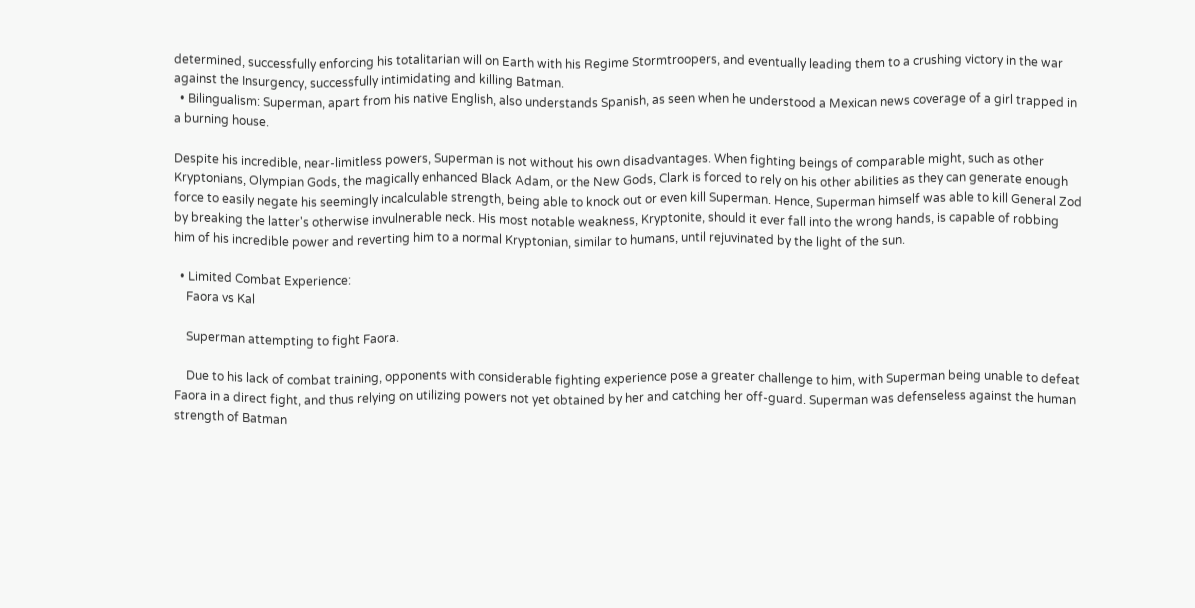determined, successfully enforcing his totalitarian will on Earth with his Regime Stormtroopers, and eventually leading them to a crushing victory in the war against the Insurgency, successfully intimidating and killing Batman.
  • Bilingualism: Superman, apart from his native English, also understands Spanish, as seen when he understood a Mexican news coverage of a girl trapped in a burning house.

Despite his incredible, near-limitless powers, Superman is not without his own disadvantages. When fighting beings of comparable might, such as other Kryptonians, Olympian Gods, the magically enhanced Black Adam, or the New Gods, Clark is forced to rely on his other abilities as they can generate enough force to easily negate his seemingly incalculable strength, being able to knock out or even kill Superman. Hence, Superman himself was able to kill General Zod by breaking the latter's otherwise invulnerable neck. His most notable weakness, Kryptonite, should it ever fall into the wrong hands, is capable of robbing him of his incredible power and reverting him to a normal Kryptonian, similar to humans, until rejuvinated by the light of the sun.

  • Limited Combat Experience:
    Faora vs Kal

    Superman attempting to fight Faora.

    Due to his lack of combat training, opponents with considerable fighting experience pose a greater challenge to him, with Superman being unable to defeat Faora in a direct fight, and thus relying on utilizing powers not yet obtained by her and catching her off-guard. Superman was defenseless against the human strength of Batman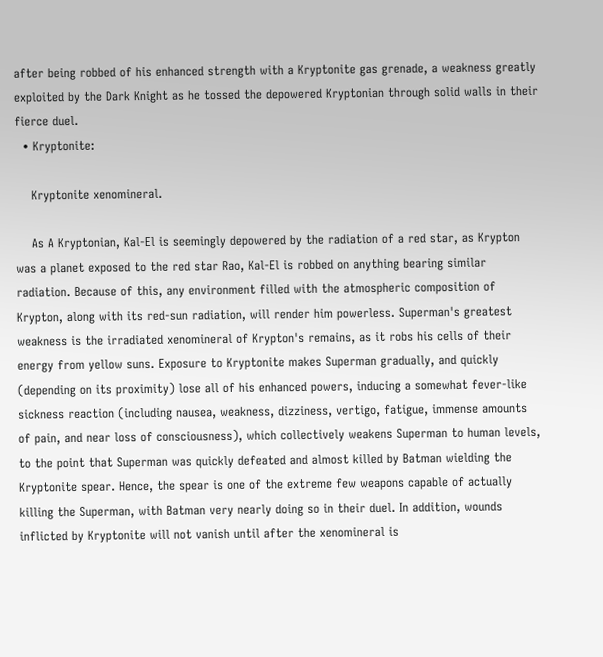after being robbed of his enhanced strength with a Kryptonite gas grenade, a weakness greatly exploited by the Dark Knight as he tossed the depowered Kryptonian through solid walls in their fierce duel.
  • Kryptonite:

    Kryptonite xenomineral.

    As A Kryptonian, Kal-El is seemingly depowered by the radiation of a red star, as Krypton was a planet exposed to the red star Rao, Kal-El is robbed on anything bearing similar radiation. Because of this, any environment filled with the atmospheric composition of Krypton, along with its red-sun radiation, will render him powerless. Superman's greatest weakness is the irradiated xenomineral of Krypton's remains, as it robs his cells of their energy from yellow suns. Exposure to Kryptonite makes Superman gradually, and quickly (depending on its proximity) lose all of his enhanced powers, inducing a somewhat fever-like sickness reaction (including nausea, weakness, dizziness, vertigo, fatigue, immense amounts of pain, and near loss of consciousness), which collectively weakens Superman to human levels, to the point that Superman was quickly defeated and almost killed by Batman wielding the Kryptonite spear. Hence, the spear is one of the extreme few weapons capable of actually killing the Superman, with Batman very nearly doing so in their duel. In addition, wounds inflicted by Kryptonite will not vanish until after the xenomineral is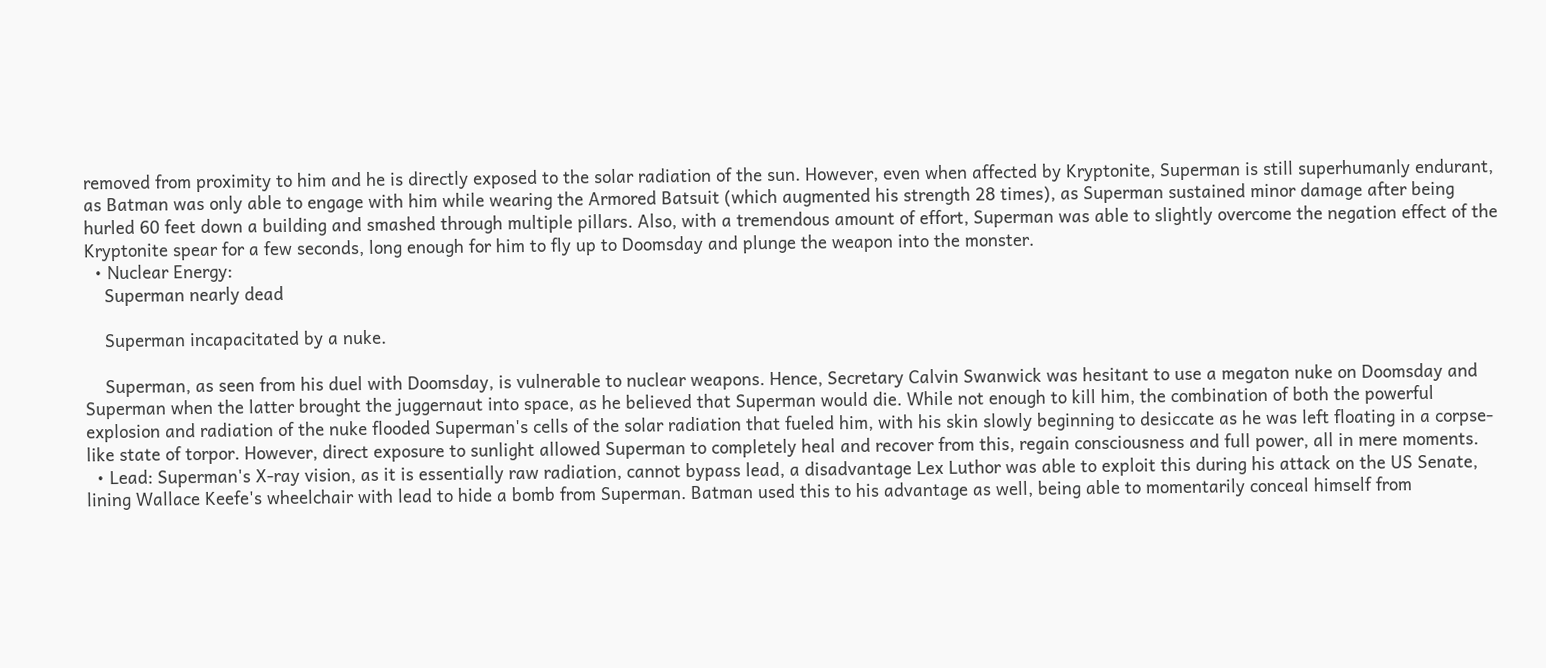removed from proximity to him and he is directly exposed to the solar radiation of the sun. However, even when affected by Kryptonite, Superman is still superhumanly endurant, as Batman was only able to engage with him while wearing the Armored Batsuit (which augmented his strength 28 times), as Superman sustained minor damage after being hurled 60 feet down a building and smashed through multiple pillars. Also, with a tremendous amount of effort, Superman was able to slightly overcome the negation effect of the Kryptonite spear for a few seconds, long enough for him to fly up to Doomsday and plunge the weapon into the monster.
  • Nuclear Energy:
    Superman nearly dead

    Superman incapacitated by a nuke.

    Superman, as seen from his duel with Doomsday, is vulnerable to nuclear weapons. Hence, Secretary Calvin Swanwick was hesitant to use a megaton nuke on Doomsday and Superman when the latter brought the juggernaut into space, as he believed that Superman would die. While not enough to kill him, the combination of both the powerful explosion and radiation of the nuke flooded Superman's cells of the solar radiation that fueled him, with his skin slowly beginning to desiccate as he was left floating in a corpse-like state of torpor. However, direct exposure to sunlight allowed Superman to completely heal and recover from this, regain consciousness and full power, all in mere moments.
  • Lead: Superman's X-ray vision, as it is essentially raw radiation, cannot bypass lead, a disadvantage Lex Luthor was able to exploit this during his attack on the US Senate, lining Wallace Keefe's wheelchair with lead to hide a bomb from Superman. Batman used this to his advantage as well, being able to momentarily conceal himself from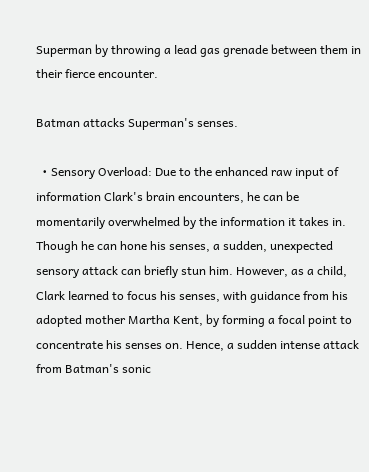Superman by throwing a lead gas grenade between them in their fierce encounter.

Batman attacks Superman's senses.

  • Sensory Overload: Due to the enhanced raw input of information Clark's brain encounters, he can be momentarily overwhelmed by the information it takes in. Though he can hone his senses, a sudden, unexpected sensory attack can briefly stun him. However, as a child, Clark learned to focus his senses, with guidance from his adopted mother Martha Kent, by forming a focal point to concentrate his senses on. Hence, a sudden intense attack from Batman's sonic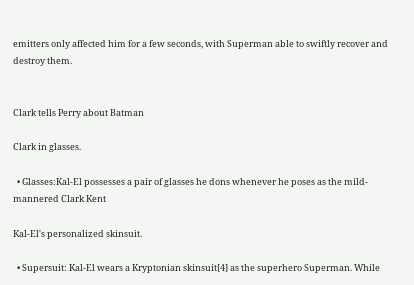emitters only affected him for a few seconds, with Superman able to swiftly recover and destroy them.


Clark tells Perry about Batman

Clark in glasses.

  • Glasses:Kal-El possesses a pair of glasses he dons whenever he poses as the mild-mannered Clark Kent

Kal-El's personalized skinsuit.

  • Supersuit: Kal-El wears a Kryptonian skinsuit[4] as the superhero Superman. While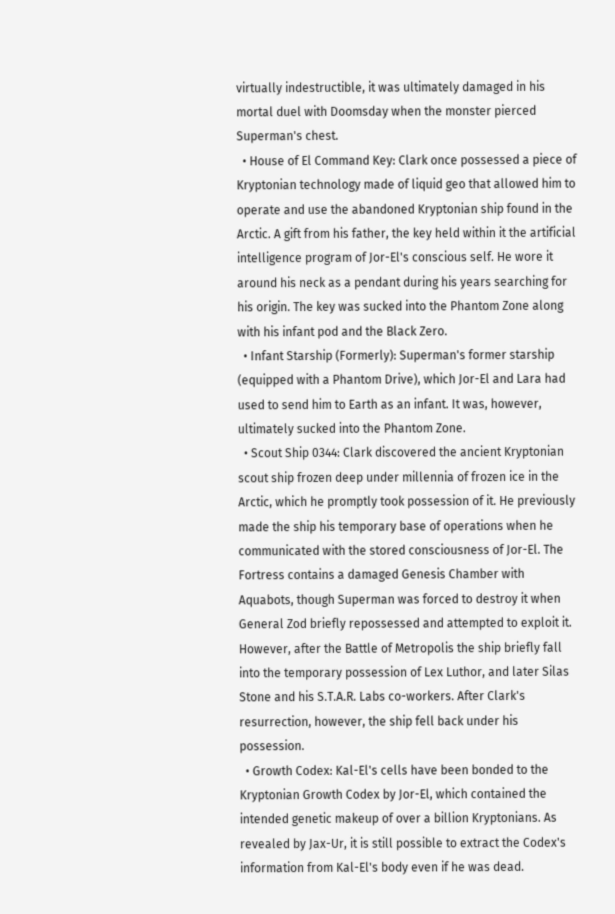virtually indestructible, it was ultimately damaged in his mortal duel with Doomsday when the monster pierced Superman's chest.
  • House of El Command Key: Clark once possessed a piece of Kryptonian technology made of liquid geo that allowed him to operate and use the abandoned Kryptonian ship found in the Arctic. A gift from his father, the key held within it the artificial intelligence program of Jor-El's conscious self. He wore it around his neck as a pendant during his years searching for his origin. The key was sucked into the Phantom Zone along with his infant pod and the Black Zero.
  • Infant Starship (Formerly): Superman's former starship (equipped with a Phantom Drive), which Jor-El and Lara had used to send him to Earth as an infant. It was, however, ultimately sucked into the Phantom Zone.
  • Scout Ship 0344: Clark discovered the ancient Kryptonian scout ship frozen deep under millennia of frozen ice in the Arctic, which he promptly took possession of it. He previously made the ship his temporary base of operations when he communicated with the stored consciousness of Jor-El. The Fortress contains a damaged Genesis Chamber with Aquabots, though Superman was forced to destroy it when General Zod briefly repossessed and attempted to exploit it. However, after the Battle of Metropolis the ship briefly fall into the temporary possession of Lex Luthor, and later Silas Stone and his S.T.A.R. Labs co-workers. After Clark's resurrection, however, the ship fell back under his possession.
  • Growth Codex: Kal-El's cells have been bonded to the Kryptonian Growth Codex by Jor-El, which contained the intended genetic makeup of over a billion Kryptonians. As revealed by Jax-Ur, it is still possible to extract the Codex's information from Kal-El's body even if he was dead.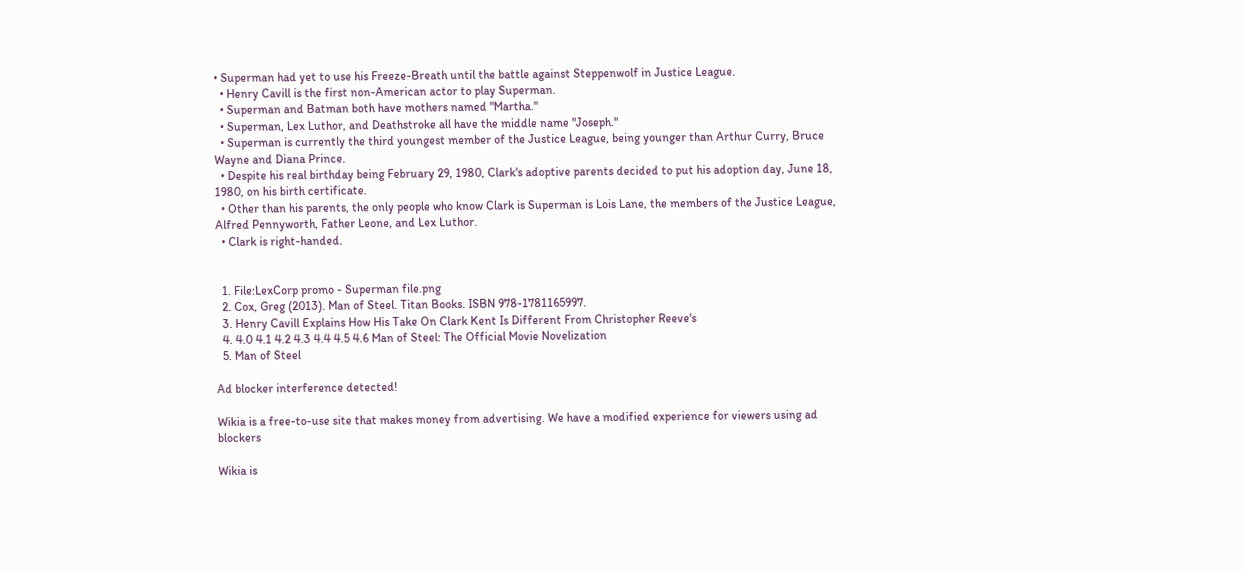• Superman had yet to use his Freeze-Breath until the battle against Steppenwolf in Justice League.
  • Henry Cavill is the first non-American actor to play Superman.
  • Superman and Batman both have mothers named "Martha."
  • Superman, Lex Luthor, and Deathstroke all have the middle name "Joseph."
  • Superman is currently the third youngest member of the Justice League, being younger than Arthur Curry, Bruce Wayne and Diana Prince.
  • Despite his real birthday being February 29, 1980, Clark's adoptive parents decided to put his adoption day, June 18, 1980, on his birth certificate.
  • Other than his parents, the only people who know Clark is Superman is Lois Lane, the members of the Justice League, Alfred Pennyworth, Father Leone, and Lex Luthor.
  • Clark is right-handed.


  1. File:LexCorp promo - Superman file.png
  2. Cox, Greg (2013). Man of Steel. Titan Books. ISBN 978-1781165997.
  3. Henry Cavill Explains How His Take On Clark Kent Is Different From Christopher Reeve's
  4. 4.0 4.1 4.2 4.3 4.4 4.5 4.6 Man of Steel: The Official Movie Novelization
  5. Man of Steel

Ad blocker interference detected!

Wikia is a free-to-use site that makes money from advertising. We have a modified experience for viewers using ad blockers

Wikia is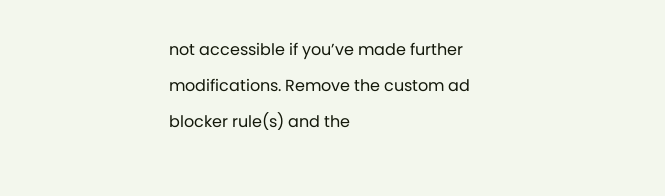not accessible if you’ve made further modifications. Remove the custom ad blocker rule(s) and the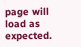page will load as expected.